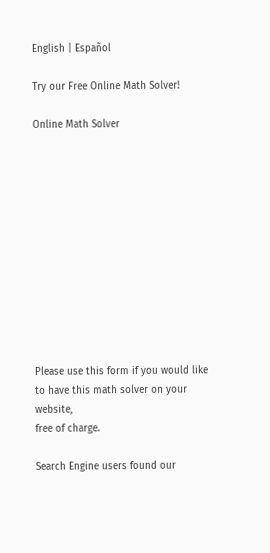English | Español

Try our Free Online Math Solver!

Online Math Solver












Please use this form if you would like
to have this math solver on your website,
free of charge.

Search Engine users found our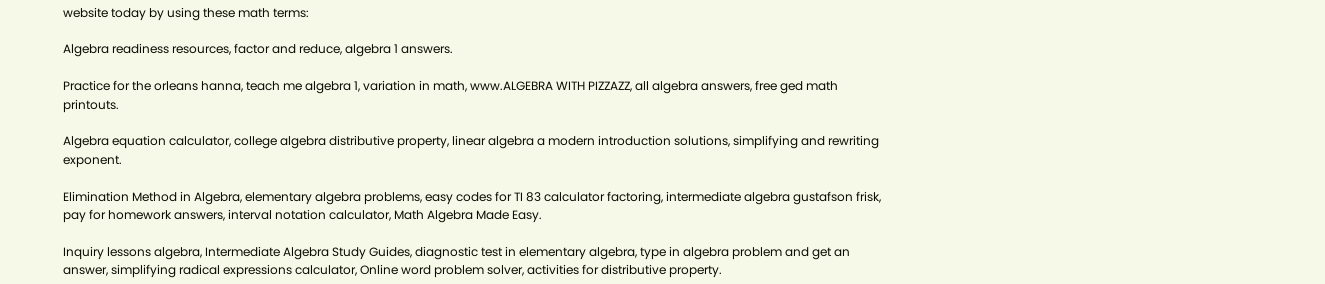website today by using these math terms:

Algebra readiness resources, factor and reduce, algebra 1 answers.

Practice for the orleans hanna, teach me algebra 1, variation in math, www.ALGEBRA WITH PIZZAZZ, all algebra answers, free ged math printouts.

Algebra equation calculator, college algebra distributive property, linear algebra a modern introduction solutions, simplifying and rewriting exponent.

Elimination Method in Algebra, elementary algebra problems, easy codes for TI 83 calculator factoring, intermediate algebra gustafson frisk, pay for homework answers, interval notation calculator, Math Algebra Made Easy.

Inquiry lessons algebra, Intermediate Algebra Study Guides, diagnostic test in elementary algebra, type in algebra problem and get an answer, simplifying radical expressions calculator, Online word problem solver, activities for distributive property.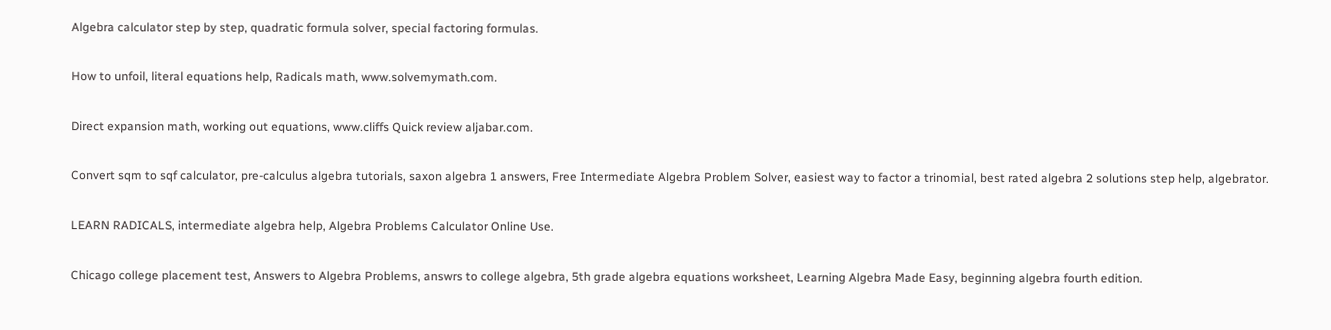Algebra calculator step by step, quadratic formula solver, special factoring formulas.

How to unfoil, literal equations help, Radicals math, www.solvemymath.com.

Direct expansion math, working out equations, www.cliffs Quick review aljabar.com.

Convert sqm to sqf calculator, pre-calculus algebra tutorials, saxon algebra 1 answers, Free Intermediate Algebra Problem Solver, easiest way to factor a trinomial, best rated algebra 2 solutions step help, algebrator.

LEARN RADICALS, intermediate algebra help, Algebra Problems Calculator Online Use.

Chicago college placement test, Answers to Algebra Problems, answrs to college algebra, 5th grade algebra equations worksheet, Learning Algebra Made Easy, beginning algebra fourth edition.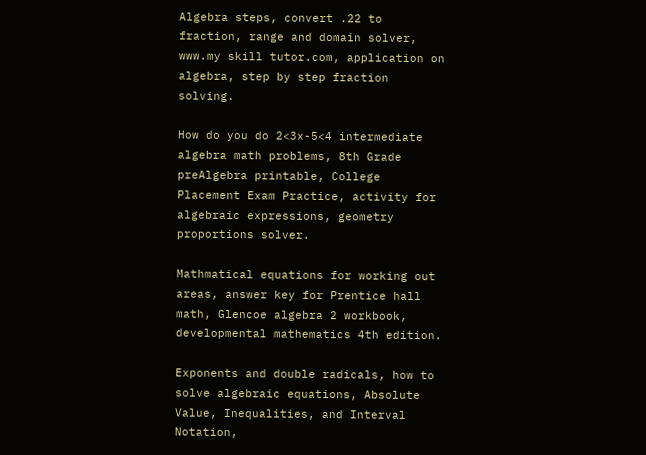Algebra steps, convert .22 to fraction, range and domain solver, www.my skill tutor.com, application on algebra, step by step fraction solving.

How do you do 2<3x-5<4 intermediate algebra math problems, 8th Grade preAlgebra printable, College Placement Exam Practice, activity for algebraic expressions, geometry proportions solver.

Mathmatical equations for working out areas, answer key for Prentice hall math, Glencoe algebra 2 workbook, developmental mathematics 4th edition.

Exponents and double radicals, how to solve algebraic equations, Absolute Value, Inequalities, and Interval Notation,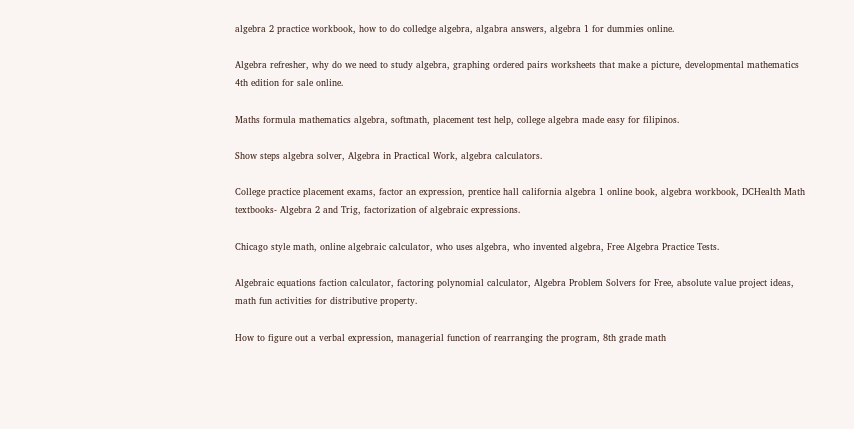algebra 2 practice workbook, how to do colledge algebra, algabra answers, algebra 1 for dummies online.

Algebra refresher, why do we need to study algebra, graphing ordered pairs worksheets that make a picture, developmental mathematics 4th edition for sale online.

Maths formula mathematics algebra, softmath, placement test help, college algebra made easy for filipinos.

Show steps algebra solver, Algebra in Practical Work, algebra calculators.

College practice placement exams, factor an expression, prentice hall california algebra 1 online book, algebra workbook, DCHealth Math textbooks- Algebra 2 and Trig, factorization of algebraic expressions.

Chicago style math, online algebraic calculator, who uses algebra, who invented algebra, Free Algebra Practice Tests.

Algebraic equations faction calculator, factoring polynomial calculator, Algebra Problem Solvers for Free, absolute value project ideas, math fun activities for distributive property.

How to figure out a verbal expression, managerial function of rearranging the program, 8th grade math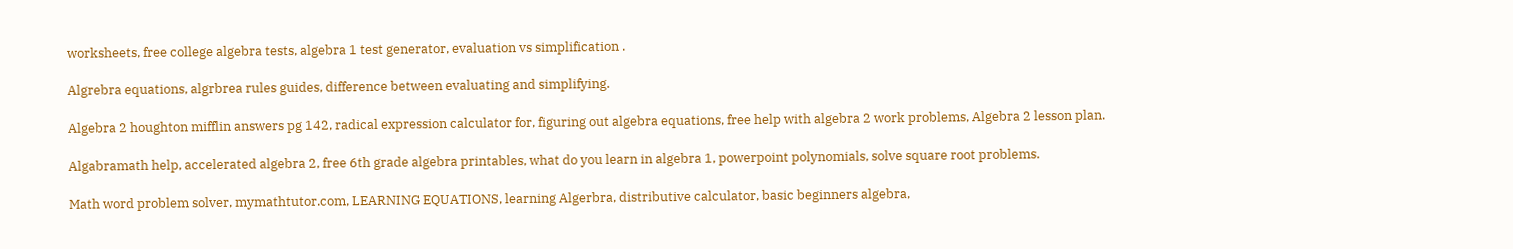worksheets, free college algebra tests, algebra 1 test generator, evaluation vs simplification .

Algrebra equations, algrbrea rules guides, difference between evaluating and simplifying.

Algebra 2 houghton mifflin answers pg 142, radical expression calculator for, figuring out algebra equations, free help with algebra 2 work problems, Algebra 2 lesson plan.

Algabramath help, accelerated algebra 2, free 6th grade algebra printables, what do you learn in algebra 1, powerpoint polynomials, solve square root problems.

Math word problem solver, mymathtutor.com, LEARNING EQUATIONS, learning Algerbra, distributive calculator, basic beginners algebra,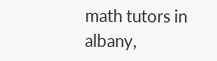math tutors in albany,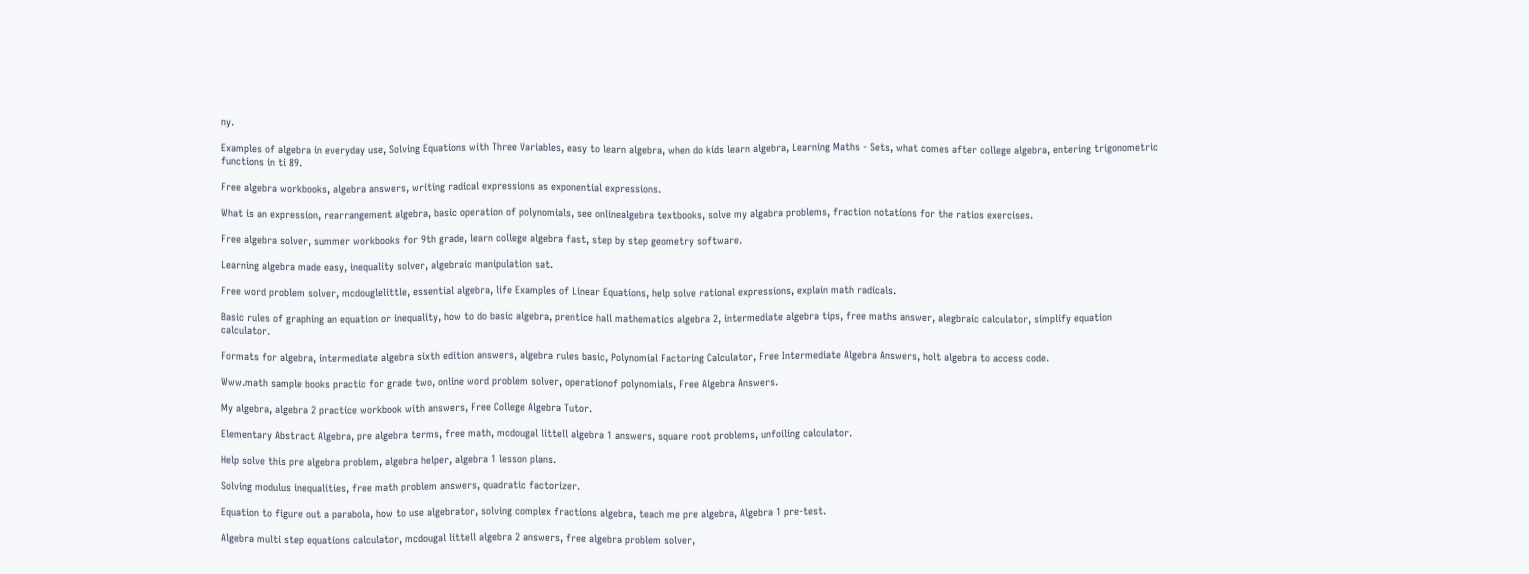ny.

Examples of algebra in everyday use, Solving Equations with Three Variables, easy to learn algebra, when do kids learn algebra, Learning Maths - Sets, what comes after college algebra, entering trigonometric functions in ti 89.

Free algebra workbooks, algebra answers, writing radical expressions as exponential expressions.

What is an expression, rearrangement algebra, basic operation of polynomials, see onlinealgebra textbooks, solve my algabra problems, fraction notations for the ratios exercises.

Free algebra solver, summer workbooks for 9th grade, learn college algebra fast, step by step geometry software.

Learning algebra made easy, inequality solver, algebraic manipulation sat.

Free word problem solver, mcdouglelittle, essential algebra, life Examples of Linear Equations, help solve rational expressions, explain math radicals.

Basic rules of graphing an equation or inequality, how to do basic algebra, prentice hall mathematics algebra 2, intermediate algebra tips, free maths answer, alegbraic calculator, simplify equation calculator.

Formats for algebra, intermediate algebra sixth edition answers, algebra rules basic, Polynomial Factoring Calculator, Free Intermediate Algebra Answers, holt algebra to access code.

Www.math sample books practic for grade two, online word problem solver, operationof polynomials, Free Algebra Answers.

My algebra, algebra 2 practice workbook with answers, Free College Algebra Tutor.

Elementary Abstract Algebra, pre algebra terms, free math, mcdougal littell algebra 1 answers, square root problems, unfoiling calculator.

Help solve this pre algebra problem, algebra helper, algebra 1 lesson plans.

Solving modulus inequalities, free math problem answers, quadratic factorizer.

Equation to figure out a parabola, how to use algebrator, solving complex fractions algebra, teach me pre algebra, Algebra 1 pre-test.

Algebra multi step equations calculator, mcdougal littell algebra 2 answers, free algebra problem solver,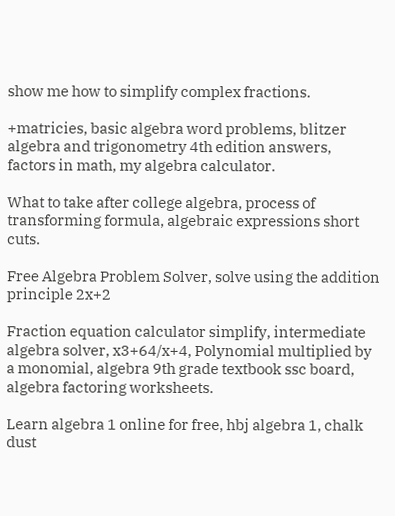show me how to simplify complex fractions.

+matricies, basic algebra word problems, blitzer algebra and trigonometry 4th edition answers, factors in math, my algebra calculator.

What to take after college algebra, process of transforming formula, algebraic expressions short cuts.

Free Algebra Problem Solver, solve using the addition principle 2x+2

Fraction equation calculator simplify, intermediate algebra solver, x3+64/x+4, Polynomial multiplied by a monomial, algebra 9th grade textbook ssc board, algebra factoring worksheets.

Learn algebra 1 online for free, hbj algebra 1, chalk dust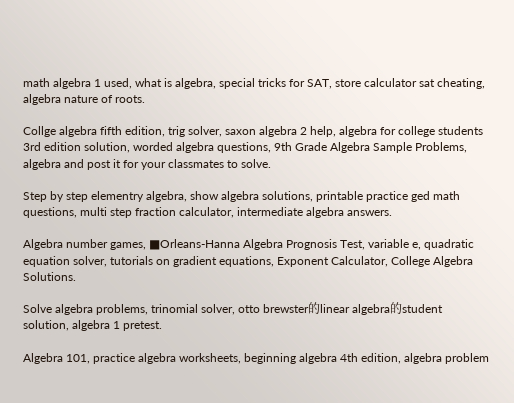math algebra 1 used, what is algebra, special tricks for SAT, store calculator sat cheating, algebra nature of roots.

Collge algebra fifth edition, trig solver, saxon algebra 2 help, algebra for college students 3rd edition solution, worded algebra questions, 9th Grade Algebra Sample Problems, algebra and post it for your classmates to solve.

Step by step elementry algebra, show algebra solutions, printable practice ged math questions, multi step fraction calculator, intermediate algebra answers.

Algebra number games, ■Orleans-Hanna Algebra Prognosis Test, variable e, quadratic equation solver, tutorials on gradient equations, Exponent Calculator, College Algebra Solutions.

Solve algebra problems, trinomial solver, otto brewster的linear algebra的student solution, algebra 1 pretest.

Algebra 101, practice algebra worksheets, beginning algebra 4th edition, algebra problem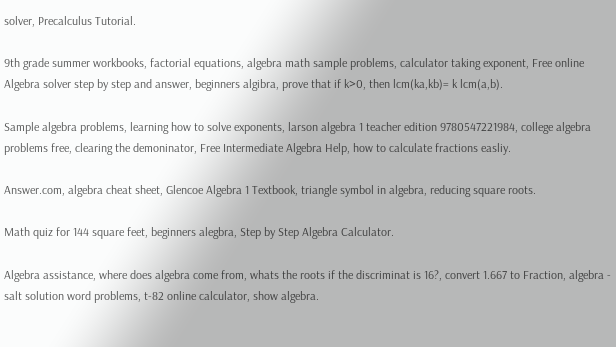solver, Precalculus Tutorial.

9th grade summer workbooks, factorial equations, algebra math sample problems, calculator taking exponent, Free online Algebra solver step by step and answer, beginners algibra, prove that if k>0, then lcm(ka,kb)= k lcm(a,b).

Sample algebra problems, learning how to solve exponents, larson algebra 1 teacher edition 9780547221984, college algebra problems free, clearing the demoninator, Free Intermediate Algebra Help, how to calculate fractions easliy.

Answer.com, algebra cheat sheet, Glencoe Algebra 1 Textbook, triangle symbol in algebra, reducing square roots.

Math quiz for 144 square feet, beginners alegbra, Step by Step Algebra Calculator.

Algebra assistance, where does algebra come from, whats the roots if the discriminat is 16?, convert 1.667 to Fraction, algebra - salt solution word problems, t-82 online calculator, show algebra.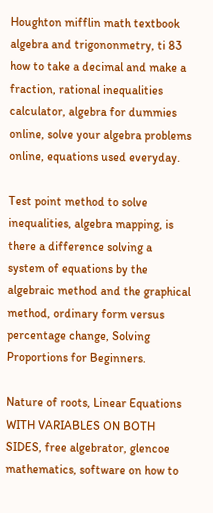Houghton mifflin math textbook algebra and trigononmetry, ti 83 how to take a decimal and make a fraction, rational inequalities calculator, algebra for dummies online, solve your algebra problems online, equations used everyday.

Test point method to solve inequalities, algebra mapping, is there a difference solving a system of equations by the algebraic method and the graphical method, ordinary form versus percentage change, Solving Proportions for Beginners.

Nature of roots, Linear Equations WITH VARIABLES ON BOTH SIDES, free algebrator, glencoe mathematics, software on how to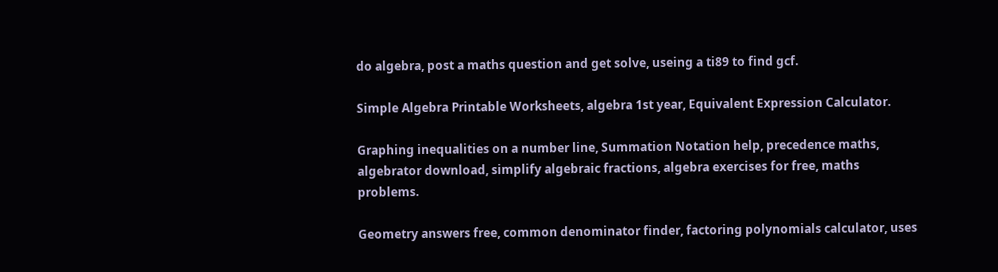do algebra, post a maths question and get solve, useing a ti89 to find gcf.

Simple Algebra Printable Worksheets, algebra 1st year, Equivalent Expression Calculator.

Graphing inequalities on a number line, Summation Notation help, precedence maths, algebrator download, simplify algebraic fractions, algebra exercises for free, maths problems.

Geometry answers free, common denominator finder, factoring polynomials calculator, uses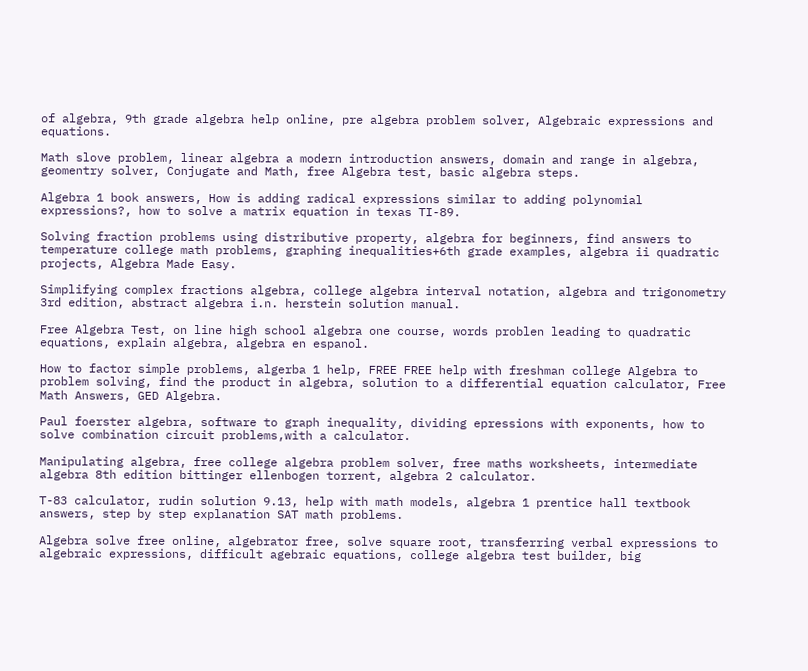of algebra, 9th grade algebra help online, pre algebra problem solver, Algebraic expressions and equations.

Math slove problem, linear algebra a modern introduction answers, domain and range in algebra, geomentry solver, Conjugate and Math, free Algebra test, basic algebra steps.

Algebra 1 book answers, How is adding radical expressions similar to adding polynomial expressions?, how to solve a matrix equation in texas TI-89.

Solving fraction problems using distributive property, algebra for beginners, find answers to temperature college math problems, graphing inequalities+6th grade examples, algebra ii quadratic projects, Algebra Made Easy.

Simplifying complex fractions algebra, college algebra interval notation, algebra and trigonometry 3rd edition, abstract algebra i.n. herstein solution manual.

Free Algebra Test, on line high school algebra one course, words problen leading to quadratic equations, explain algebra, algebra en espanol.

How to factor simple problems, algerba 1 help, FREE FREE help with freshman college Algebra to problem solving, find the product in algebra, solution to a differential equation calculator, Free Math Answers, GED Algebra.

Paul foerster algebra, software to graph inequality, dividing epressions with exponents, how to solve combination circuit problems,with a calculator.

Manipulating algebra, free college algebra problem solver, free maths worksheets, intermediate algebra 8th edition bittinger ellenbogen torrent, algebra 2 calculator.

T-83 calculator, rudin solution 9.13, help with math models, algebra 1 prentice hall textbook answers, step by step explanation SAT math problems.

Algebra solve free online, algebrator free, solve square root, transferring verbal expressions to algebraic expressions, difficult agebraic equations, college algebra test builder, big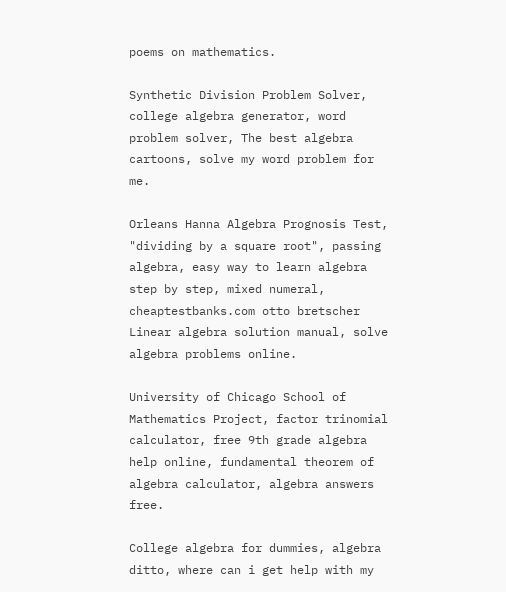poems on mathematics.

Synthetic Division Problem Solver, college algebra generator, word problem solver, The best algebra cartoons, solve my word problem for me.

Orleans Hanna Algebra Prognosis Test, "dividing by a square root", passing algebra, easy way to learn algebra step by step, mixed numeral, cheaptestbanks.com otto bretscher Linear algebra solution manual, solve algebra problems online.

University of Chicago School of Mathematics Project, factor trinomial calculator, free 9th grade algebra help online, fundamental theorem of algebra calculator, algebra answers free.

College algebra for dummies, algebra ditto, where can i get help with my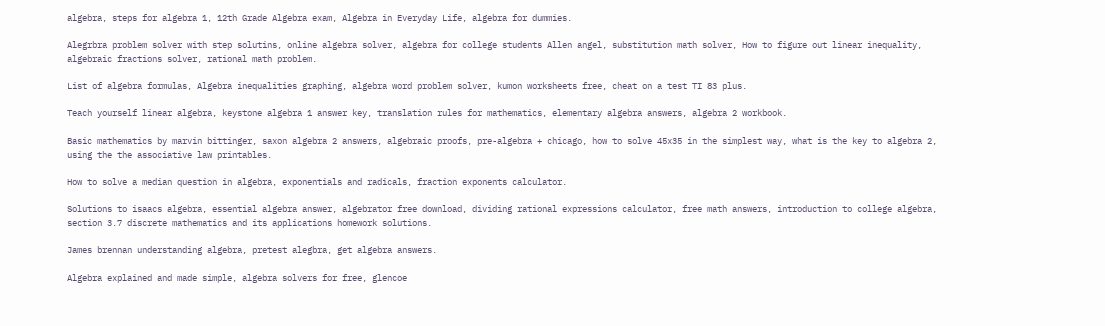algebra, steps for algebra 1, 12th Grade Algebra exam, Algebra in Everyday Life, algebra for dummies.

Alegrbra problem solver with step solutins, online algebra solver, algebra for college students Allen angel, substitution math solver, How to figure out linear inequality, algebraic fractions solver, rational math problem.

List of algebra formulas, Algebra inequalities graphing, algebra word problem solver, kumon worksheets free, cheat on a test TI 83 plus.

Teach yourself linear algebra, keystone algebra 1 answer key, translation rules for mathematics, elementary algebra answers, algebra 2 workbook.

Basic mathematics by marvin bittinger, saxon algebra 2 answers, algebraic proofs, pre-algebra + chicago, how to solve 45x35 in the simplest way, what is the key to algebra 2, using the the associative law printables.

How to solve a median question in algebra, exponentials and radicals, fraction exponents calculator.

Solutions to isaacs algebra, essential algebra answer, algebrator free download, dividing rational expressions calculator, free math answers, introduction to college algebra, section 3.7 discrete mathematics and its applications homework solutions.

James brennan understanding algebra, pretest alegbra, get algebra answers.

Algebra explained and made simple, algebra solvers for free, glencoe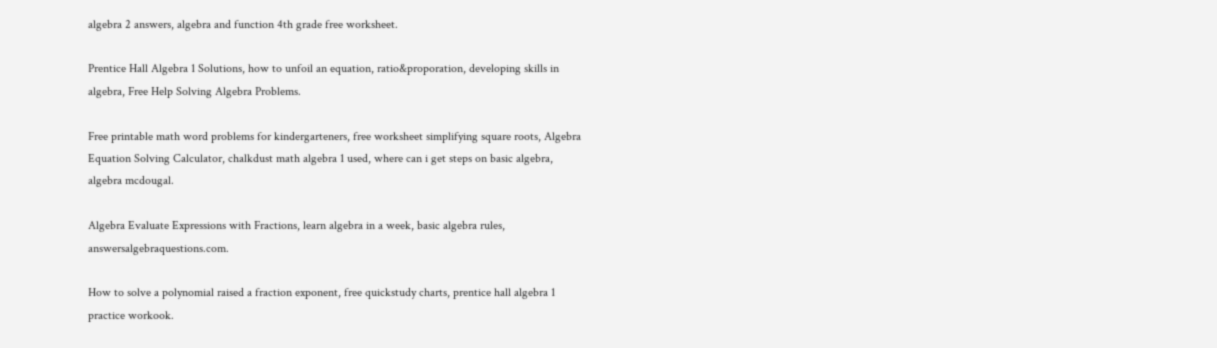algebra 2 answers, algebra and function 4th grade free worksheet.

Prentice Hall Algebra 1 Solutions, how to unfoil an equation, ratio&proporation, developing skills in algebra, Free Help Solving Algebra Problems.

Free printable math word problems for kindergarteners, free worksheet simplifying square roots, Algebra Equation Solving Calculator, chalkdust math algebra 1 used, where can i get steps on basic algebra, algebra mcdougal.

Algebra Evaluate Expressions with Fractions, learn algebra in a week, basic algebra rules, answersalgebraquestions.com.

How to solve a polynomial raised a fraction exponent, free quickstudy charts, prentice hall algebra 1 practice workook.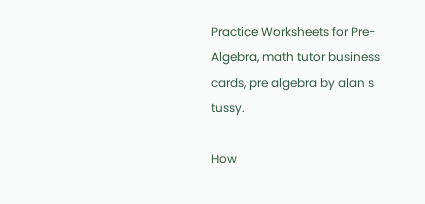Practice Worksheets for Pre-Algebra, math tutor business cards, pre algebra by alan s tussy.

How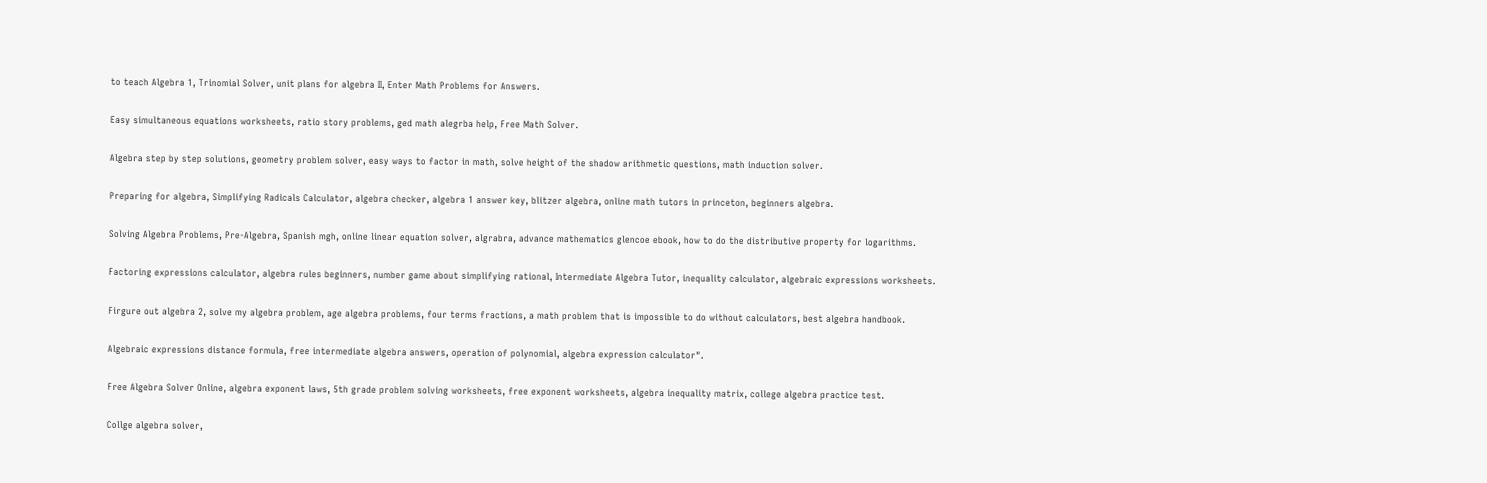to teach Algebra 1, Trinomial Solver, unit plans for algebra II, Enter Math Problems for Answers.

Easy simultaneous equations worksheets, ratio story problems, ged math alegrba help, Free Math Solver.

Algebra step by step solutions, geometry problem solver, easy ways to factor in math, solve height of the shadow arithmetic questions, math induction solver.

Preparing for algebra, Simplifying Radicals Calculator, algebra checker, algebra 1 answer key, blitzer algebra, online math tutors in princeton, beginners algebra.

Solving Algebra Problems, Pre-Algebra, Spanish mgh, online linear equation solver, algrabra, advance mathematics glencoe ebook, how to do the distributive property for logarithms.

Factoring expressions calculator, algebra rules beginners, number game about simplifying rational, Intermediate Algebra Tutor, inequality calculator, algebraic expressions worksheets.

Firgure out algebra 2, solve my algebra problem, age algebra problems, four terms fractions, a math problem that is impossible to do without calculators, best algebra handbook.

Algebraic expressions distance formula, free intermediate algebra answers, operation of polynomial, algebra expression calculator".

Free Algebra Solver Online, algebra exponent laws, 5th grade problem solving worksheets, free exponent worksheets, algebra inequality matrix, college algebra practice test.

Collge algebra solver,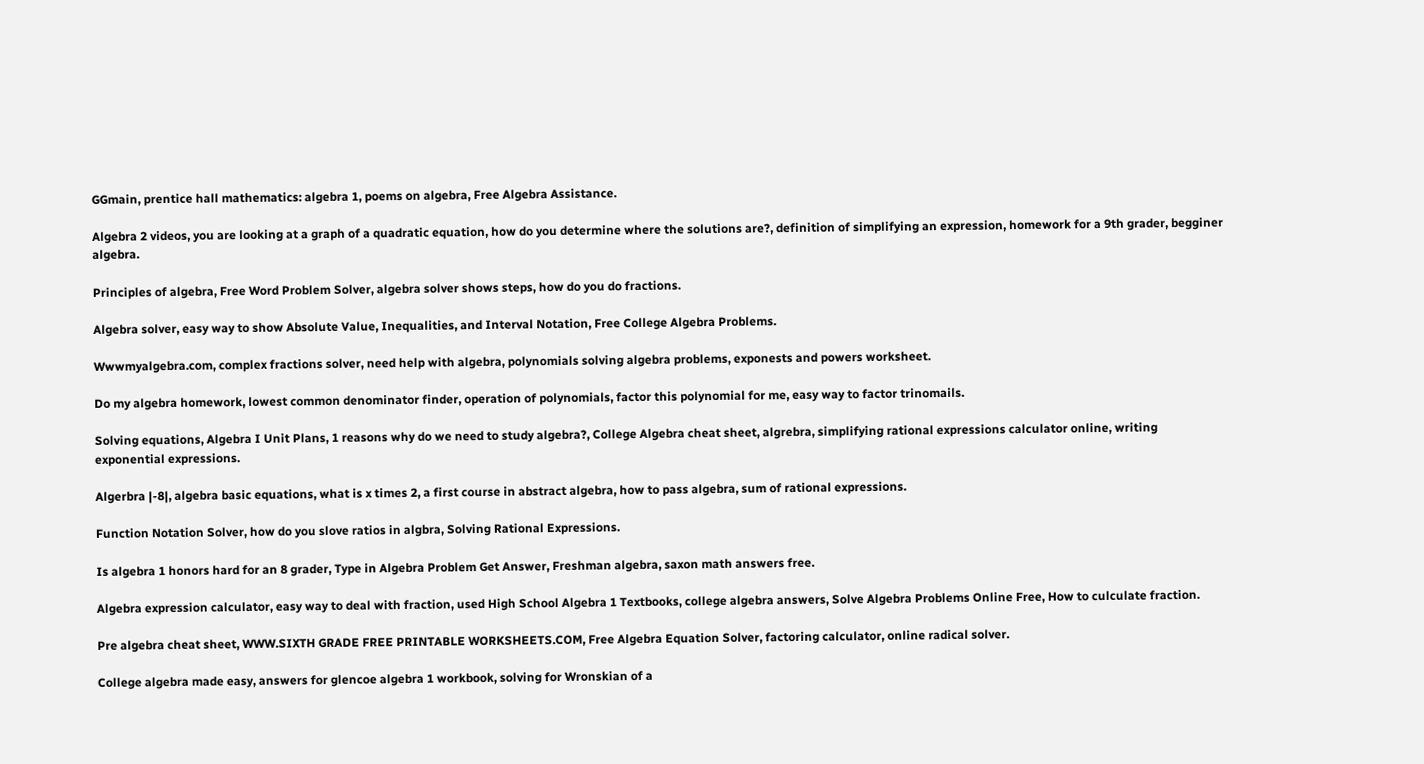GGmain, prentice hall mathematics: algebra 1, poems on algebra, Free Algebra Assistance.

Algebra 2 videos, you are looking at a graph of a quadratic equation, how do you determine where the solutions are?, definition of simplifying an expression, homework for a 9th grader, begginer algebra.

Principles of algebra, Free Word Problem Solver, algebra solver shows steps, how do you do fractions.

Algebra solver, easy way to show Absolute Value, Inequalities, and Interval Notation, Free College Algebra Problems.

Wwwmyalgebra.com, complex fractions solver, need help with algebra, polynomials solving algebra problems, exponests and powers worksheet.

Do my algebra homework, lowest common denominator finder, operation of polynomials, factor this polynomial for me, easy way to factor trinomails.

Solving equations, Algebra I Unit Plans, 1 reasons why do we need to study algebra?, College Algebra cheat sheet, algrebra, simplifying rational expressions calculator online, writing exponential expressions.

Algerbra |-8|, algebra basic equations, what is x times 2, a first course in abstract algebra, how to pass algebra, sum of rational expressions.

Function Notation Solver, how do you slove ratios in algbra, Solving Rational Expressions.

Is algebra 1 honors hard for an 8 grader, Type in Algebra Problem Get Answer, Freshman algebra, saxon math answers free.

Algebra expression calculator, easy way to deal with fraction, used High School Algebra 1 Textbooks, college algebra answers, Solve Algebra Problems Online Free, How to culculate fraction.

Pre algebra cheat sheet, WWW.SIXTH GRADE FREE PRINTABLE WORKSHEETS.COM, Free Algebra Equation Solver, factoring calculator, online radical solver.

College algebra made easy, answers for glencoe algebra 1 workbook, solving for Wronskian of a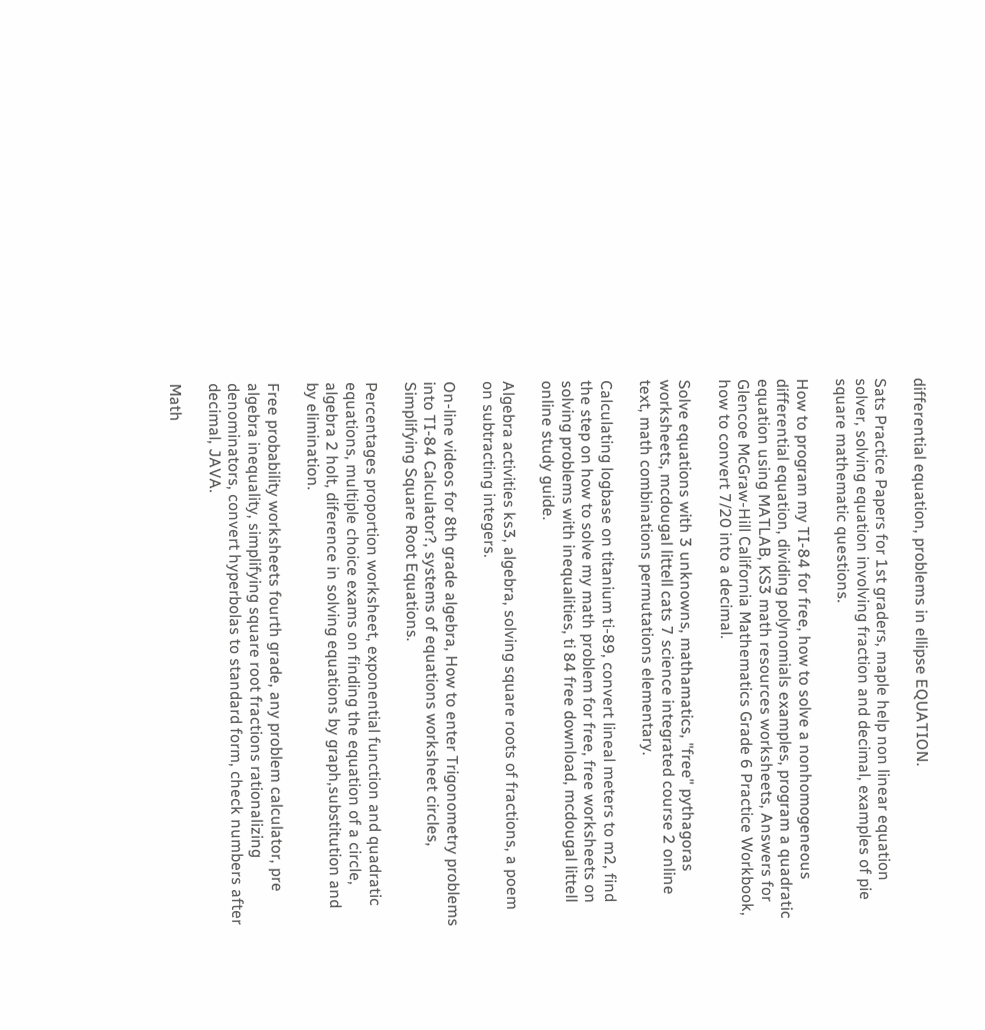differential equation, problems in ellipse EQUATION.

Sats Practice Papers for 1st graders, maple help non linear equation solver, solving equation involving fraction and decimal, examples of pie square mathematic questions.

How to program my TI-84 for free, how to solve a nonhomogeneous differential equation, dividing polynomials examples, program a quadratic equation using MATLAB, KS3 math resources worksheets, Answers for Glencoe McGraw-Hill California Mathematics Grade 6 Practice Workbook, how to convert 7/20 into a decimal.

Solve equations with 3 unknowns, mathamatics, "free" pythagoras worksheets, mcdougal littell cats 7 science integrated course 2 online text, math combinations permutations elementary.

Calculating logbase on titanium ti-89, convert lineal meters to m2, find the step on how to solve my math problem for free, free worksheets on solving problems with inequalities, ti 84 free download, mcdougal littell online study guide.

Algebra activities ks3, algebra, solving square roots of fractions, a poem on subtracting integers.

On-line videos for 8th grade algebra, How to enter Trigonometry problems into TI-84 Calculator?, systems of equations worksheet circles, Simplifying Square Root Equations.

Percentages proportion worksheet, exponential function and quadratic equations, multiple choice exams on finding the equation of a circle, algebra 2 holt, diference in solving equations by graph,substitution and by elimination.

Free probability worksheets fourth grade, any problem calculator, pre algebra inequality, simplifying square root fractions rationalizing denominators, convert hyperbolas to standard form, check numbers after decimal, JAVA.

Math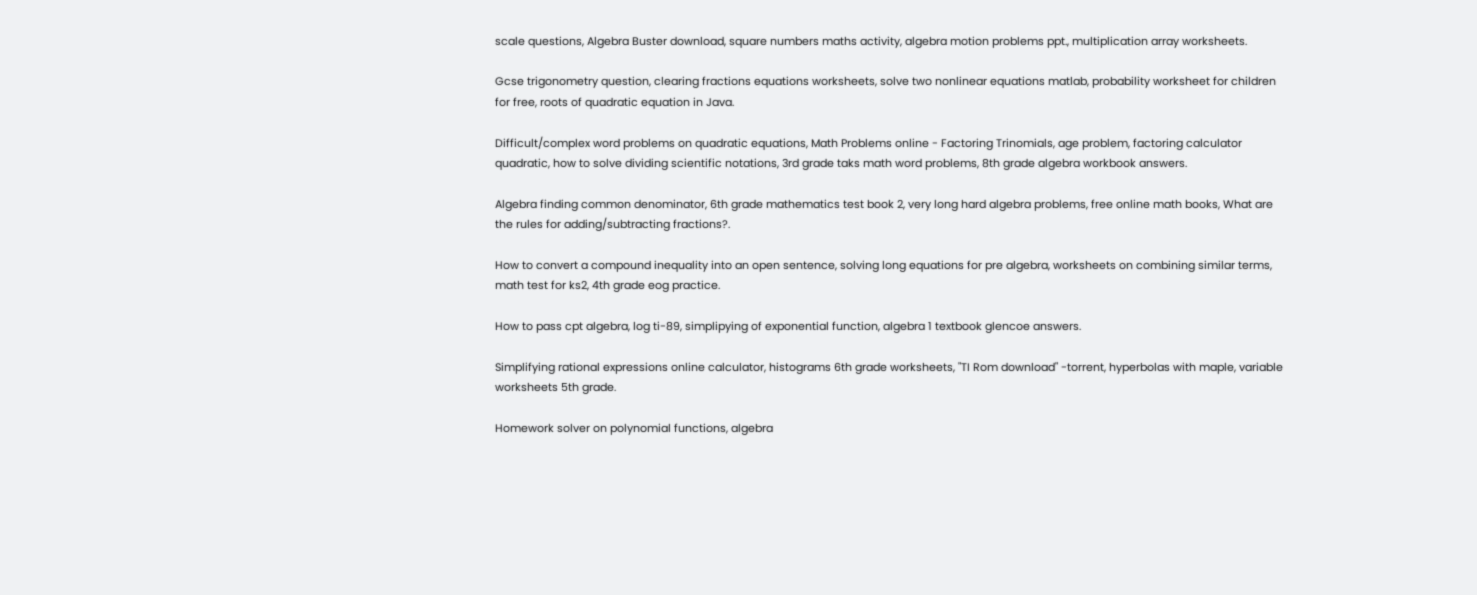scale questions, Algebra Buster download, square numbers maths activity, algebra motion problems ppt., multiplication array worksheets.

Gcse trigonometry question, clearing fractions equations worksheets, solve two nonlinear equations matlab, probability worksheet for children for free, roots of quadratic equation in Java.

Difficult/complex word problems on quadratic equations, Math Problems online - Factoring Trinomials, age problem, factoring calculator quadratic, how to solve dividing scientific notations, 3rd grade taks math word problems, 8th grade algebra workbook answers.

Algebra finding common denominator, 6th grade mathematics test book 2, very long hard algebra problems, free online math books, What are the rules for adding/subtracting fractions?.

How to convert a compound inequality into an open sentence, solving long equations for pre algebra, worksheets on combining similar terms, math test for ks2, 4th grade eog practice.

How to pass cpt algebra, log ti-89, simplipying of exponential function, algebra 1 textbook glencoe answers.

Simplifying rational expressions online calculator, histograms 6th grade worksheets, "TI Rom download" -torrent, hyperbolas with maple, variable worksheets 5th grade.

Homework solver on polynomial functions, algebra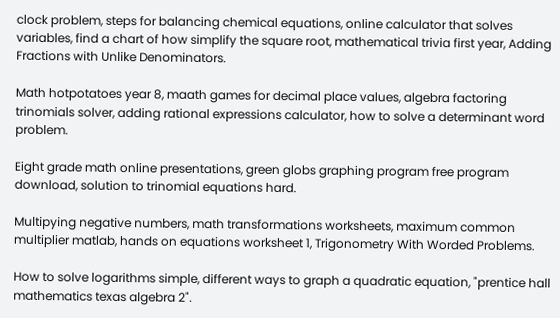clock problem, steps for balancing chemical equations, online calculator that solves variables, find a chart of how simplify the square root, mathematical trivia first year, Adding Fractions with Unlike Denominators.

Math hotpotatoes year 8, maath games for decimal place values, algebra factoring trinomials solver, adding rational expressions calculator, how to solve a determinant word problem.

Eight grade math online presentations, green globs graphing program free program download, solution to trinomial equations hard.

Multipying negative numbers, math transformations worksheets, maximum common multiplier matlab, hands on equations worksheet 1, Trigonometry With Worded Problems.

How to solve logarithms simple, different ways to graph a quadratic equation, "prentice hall mathematics texas algebra 2".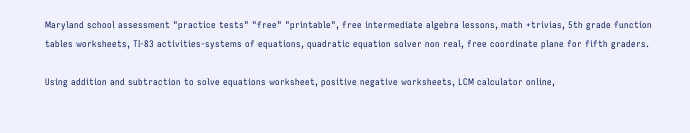Maryland school assessment "practice tests" "free" "printable", free intermediate algebra lessons, math +trivias, 5th grade function tables worksheets, TI-83 activities-systems of equations, quadratic equation solver non real, free coordinate plane for fifth graders.

Using addition and subtraction to solve equations worksheet, positive negative worksheets, LCM calculator online,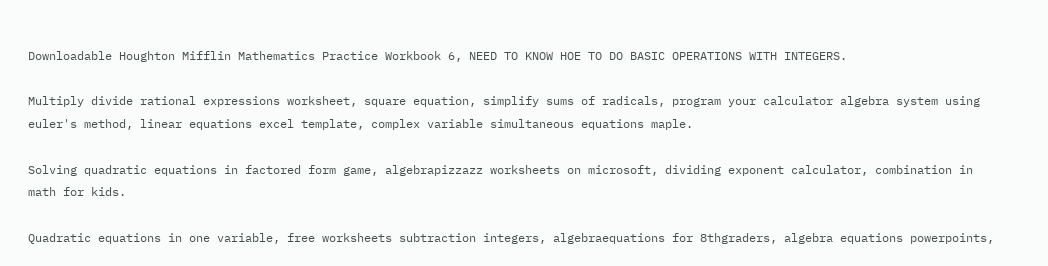Downloadable Houghton Mifflin Mathematics Practice Workbook 6, NEED TO KNOW HOE TO DO BASIC OPERATIONS WITH INTEGERS.

Multiply divide rational expressions worksheet, square equation, simplify sums of radicals, program your calculator algebra system using euler's method, linear equations excel template, complex variable simultaneous equations maple.

Solving quadratic equations in factored form game, algebrapizzazz worksheets on microsoft, dividing exponent calculator, combination in math for kids.

Quadratic equations in one variable, free worksheets subtraction integers, algebraequations for 8thgraders, algebra equations powerpoints,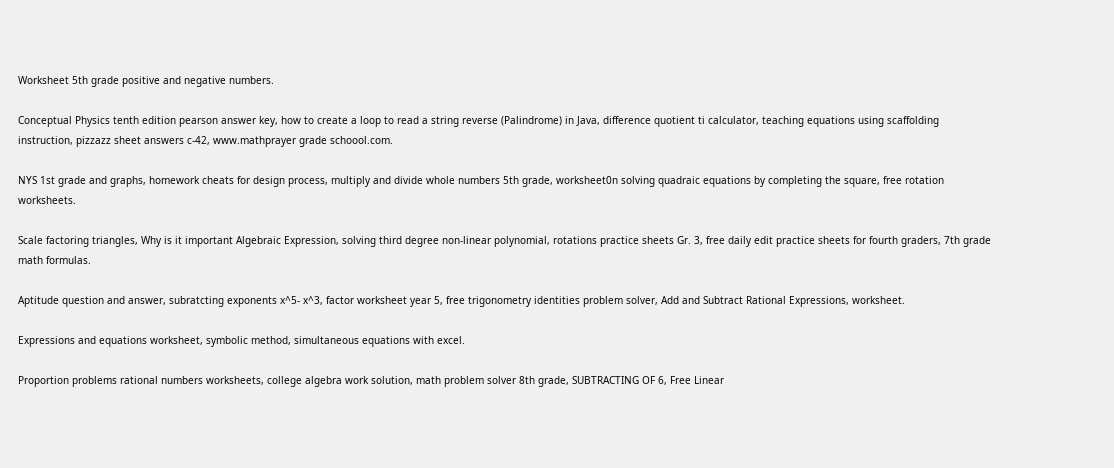Worksheet 5th grade positive and negative numbers.

Conceptual Physics tenth edition pearson answer key, how to create a loop to read a string reverse (Palindrome) in Java, difference quotient ti calculator, teaching equations using scaffolding instruction, pizzazz sheet answers c-42, www.mathprayer grade schoool.com.

NYS 1st grade and graphs, homework cheats for design process, multiply and divide whole numbers 5th grade, worksheet0n solving quadraic equations by completing the square, free rotation worksheets.

Scale factoring triangles, Why is it important Algebraic Expression, solving third degree non-linear polynomial, rotations practice sheets Gr. 3, free daily edit practice sheets for fourth graders, 7th grade math formulas.

Aptitude question and answer, subratcting exponents x^5- x^3, factor worksheet year 5, free trigonometry identities problem solver, Add and Subtract Rational Expressions, worksheet.

Expressions and equations worksheet, symbolic method, simultaneous equations with excel.

Proportion problems rational numbers worksheets, college algebra work solution, math problem solver 8th grade, SUBTRACTING OF 6, Free Linear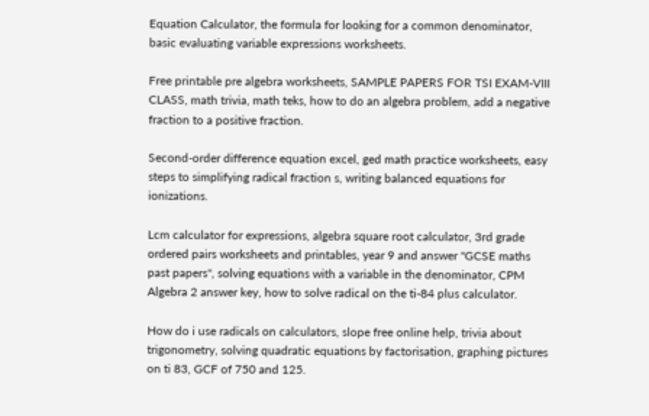Equation Calculator, the formula for looking for a common denominator, basic evaluating variable expressions worksheets.

Free printable pre algebra worksheets, SAMPLE PAPERS FOR TSI EXAM-VIII CLASS, math trivia, math teks, how to do an algebra problem, add a negative fraction to a positive fraction.

Second-order difference equation excel, ged math practice worksheets, easy steps to simplifying radical fraction s, writing balanced equations for ionizations.

Lcm calculator for expressions, algebra square root calculator, 3rd grade ordered pairs worksheets and printables, year 9 and answer "GCSE maths past papers", solving equations with a variable in the denominator, CPM Algebra 2 answer key, how to solve radical on the ti-84 plus calculator.

How do i use radicals on calculators, slope free online help, trivia about trigonometry, solving quadratic equations by factorisation, graphing pictures on ti 83, GCF of 750 and 125.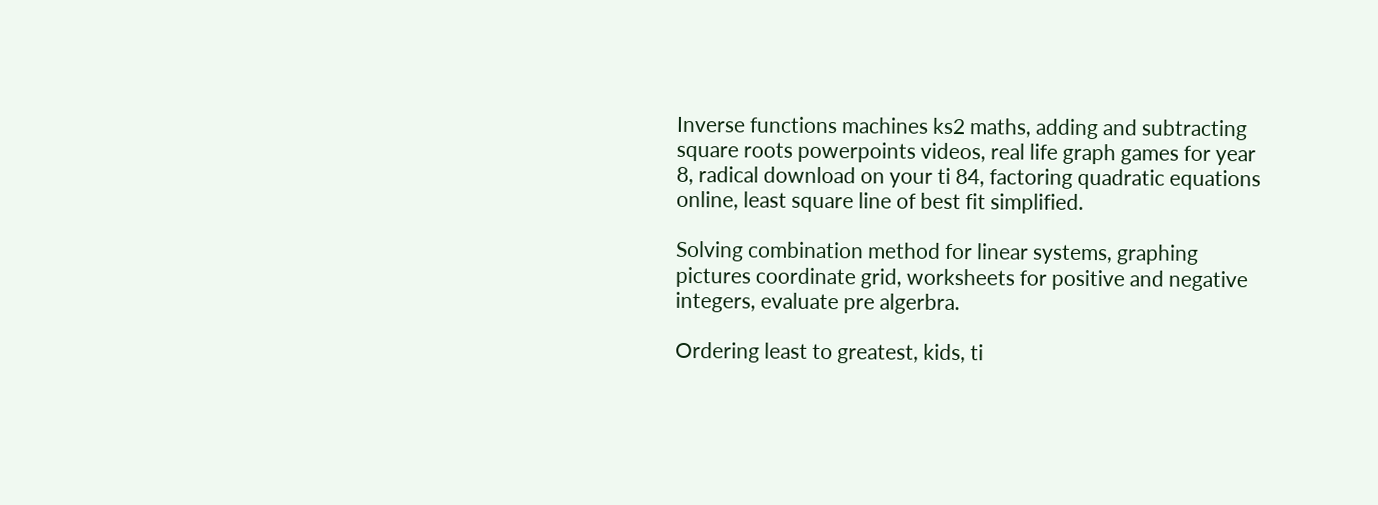Inverse functions machines ks2 maths, adding and subtracting square roots powerpoints videos, real life graph games for year 8, radical download on your ti 84, factoring quadratic equations online, least square line of best fit simplified.

Solving combination method for linear systems, graphing pictures coordinate grid, worksheets for positive and negative integers, evaluate pre algerbra.

Ordering least to greatest, kids, ti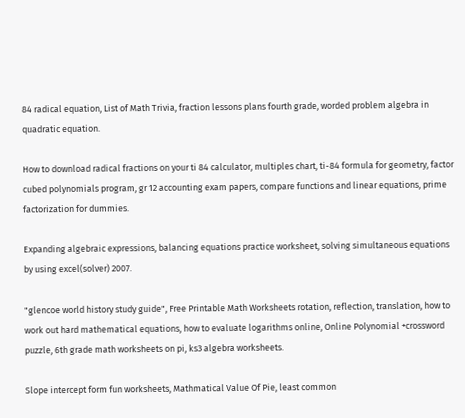84 radical equation, List of Math Trivia, fraction lessons plans fourth grade, worded problem algebra in quadratic equation.

How to download radical fractions on your ti 84 calculator, multiples chart, ti-84 formula for geometry, factor cubed polynomials program, gr 12 accounting exam papers, compare functions and linear equations, prime factorization for dummies.

Expanding algebraic expressions, balancing equations practice worksheet, solving simultaneous equations by using excel(solver) 2007.

"glencoe world history study guide", Free Printable Math Worksheets rotation, reflection, translation, how to work out hard mathematical equations, how to evaluate logarithms online, Online Polynomial +crossword puzzle, 6th grade math worksheets on pi, ks3 algebra worksheets.

Slope intercept form fun worksheets, Mathmatical Value Of Pie, least common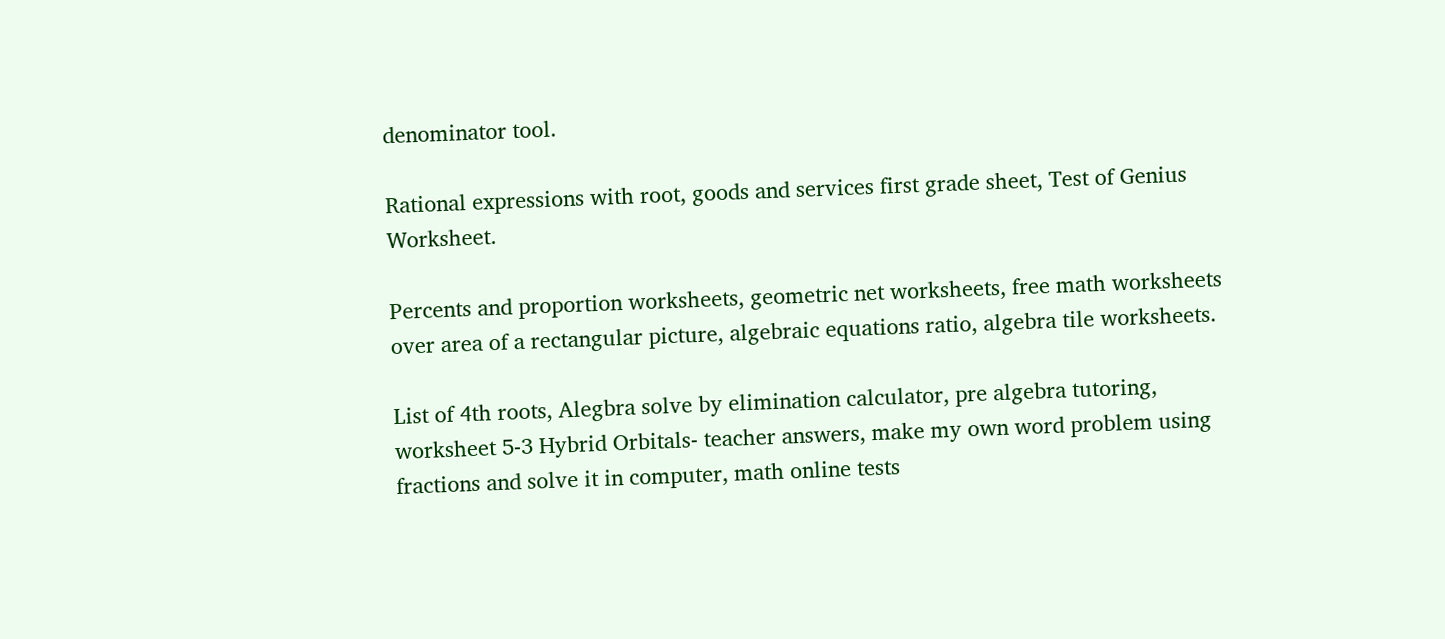denominator tool.

Rational expressions with root, goods and services first grade sheet, Test of Genius Worksheet.

Percents and proportion worksheets, geometric net worksheets, free math worksheets over area of a rectangular picture, algebraic equations ratio, algebra tile worksheets.

List of 4th roots, Alegbra solve by elimination calculator, pre algebra tutoring, worksheet 5-3 Hybrid Orbitals- teacher answers, make my own word problem using fractions and solve it in computer, math online tests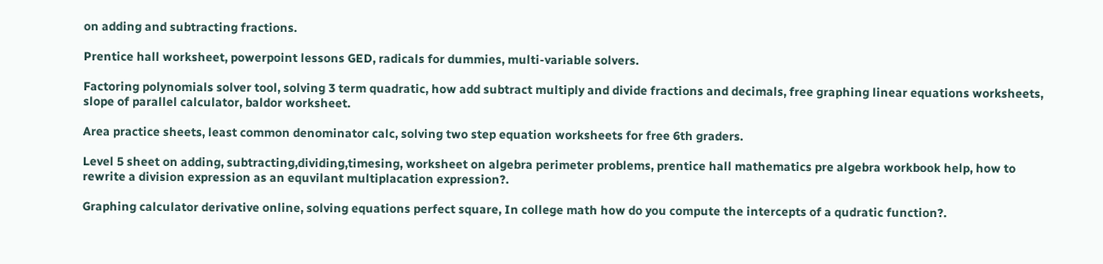on adding and subtracting fractions.

Prentice hall worksheet, powerpoint lessons GED, radicals for dummies, multi-variable solvers.

Factoring polynomials solver tool, solving 3 term quadratic, how add subtract multiply and divide fractions and decimals, free graphing linear equations worksheets, slope of parallel calculator, baldor worksheet.

Area practice sheets, least common denominator calc, solving two step equation worksheets for free 6th graders.

Level 5 sheet on adding, subtracting,dividing,timesing, worksheet on algebra perimeter problems, prentice hall mathematics pre algebra workbook help, how to rewrite a division expression as an equvilant multiplacation expression?.

Graphing calculator derivative online, solving equations perfect square, In college math how do you compute the intercepts of a qudratic function?.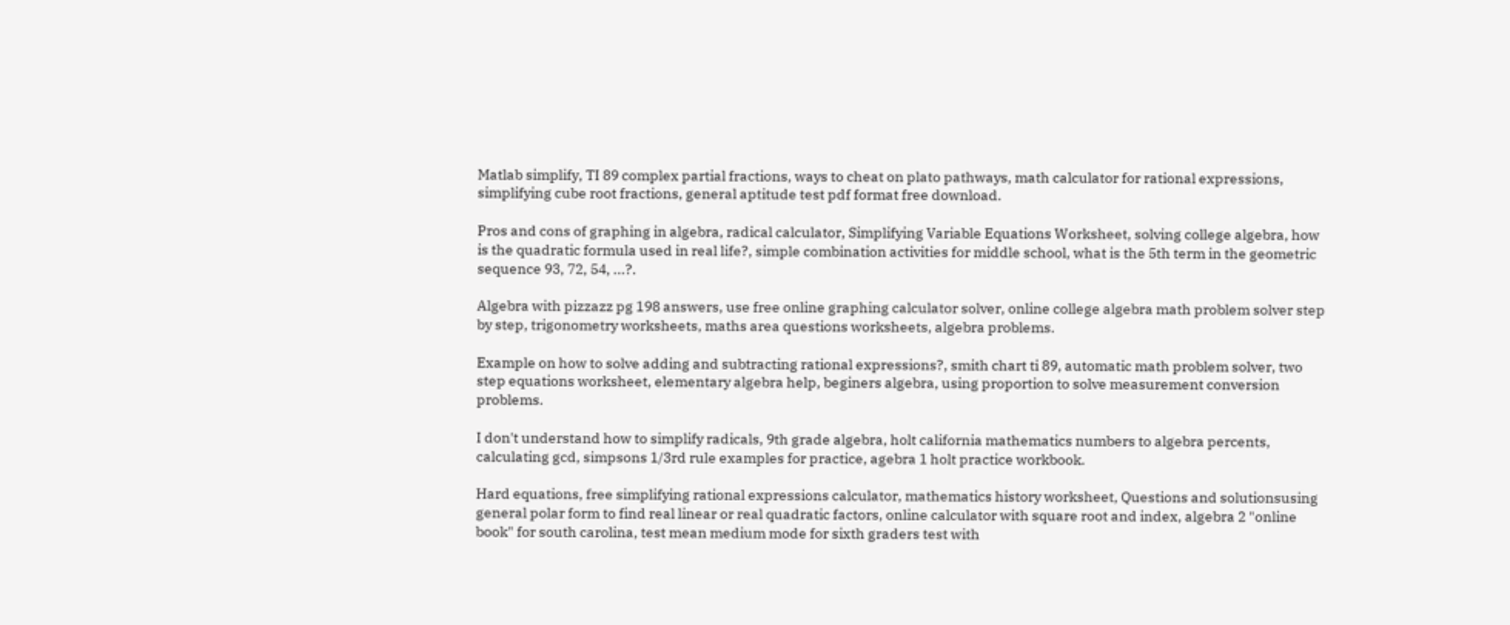Matlab simplify, TI 89 complex partial fractions, ways to cheat on plato pathways, math calculator for rational expressions, simplifying cube root fractions, general aptitude test pdf format free download.

Pros and cons of graphing in algebra, radical calculator, Simplifying Variable Equations Worksheet, solving college algebra, how is the quadratic formula used in real life?, simple combination activities for middle school, what is the 5th term in the geometric sequence 93, 72, 54, ...?.

Algebra with pizzazz pg 198 answers, use free online graphing calculator solver, online college algebra math problem solver step by step, trigonometry worksheets, maths area questions worksheets, algebra problems.

Example on how to solve adding and subtracting rational expressions?, smith chart ti 89, automatic math problem solver, two step equations worksheet, elementary algebra help, beginers algebra, using proportion to solve measurement conversion problems.

I don't understand how to simplify radicals, 9th grade algebra, holt california mathematics numbers to algebra percents, calculating gcd, simpsons 1/3rd rule examples for practice, agebra 1 holt practice workbook.

Hard equations, free simplifying rational expressions calculator, mathematics history worksheet, Questions and solutionsusing general polar form to find real linear or real quadratic factors, online calculator with square root and index, algebra 2 "online book" for south carolina, test mean medium mode for sixth graders test with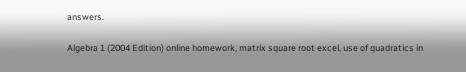answers.

Algebra 1 (2004 Edition) online homework, matrix square root excel, use of quadratics in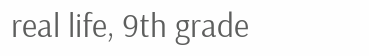real life, 9th grade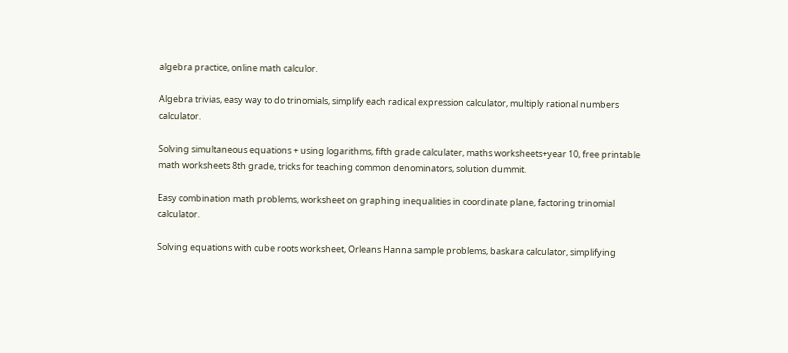algebra practice, online math calculor.

Algebra trivias, easy way to do trinomials, simplify each radical expression calculator, multiply rational numbers calculator.

Solving simultaneous equations + using logarithms, fifth grade calculater, maths worksheets+year 10, free printable math worksheets 8th grade, tricks for teaching common denominators, solution dummit.

Easy combination math problems, worksheet on graphing inequalities in coordinate plane, factoring trinomial calculator.

Solving equations with cube roots worksheet, Orleans Hanna sample problems, baskara calculator, simplifying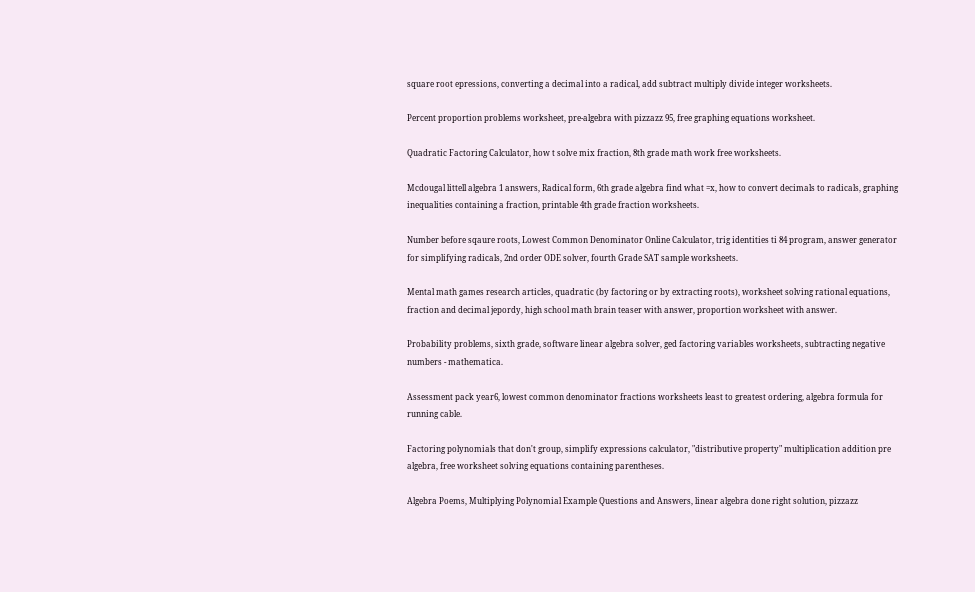square root epressions, converting a decimal into a radical, add subtract multiply divide integer worksheets.

Percent proportion problems worksheet, pre-algebra with pizzazz 95, free graphing equations worksheet.

Quadratic Factoring Calculator, how t solve mix fraction, 8th grade math work free worksheets.

Mcdougal littell algebra 1 answers, Radical form, 6th grade algebra find what =x, how to convert decimals to radicals, graphing inequalities containing a fraction, printable 4th grade fraction worksheets.

Number before sqaure roots, Lowest Common Denominator Online Calculator, trig identities ti 84 program, answer generator for simplifying radicals, 2nd order ODE solver, fourth Grade SAT sample worksheets.

Mental math games research articles, quadratic (by factoring or by extracting roots), worksheet solving rational equations, fraction and decimal jepordy, high school math brain teaser with answer, proportion worksheet with answer.

Probability problems, sixth grade, software linear algebra solver, ged factoring variables worksheets, subtracting negative numbers - mathematica.

Assessment pack year6, lowest common denominator fractions worksheets least to greatest ordering, algebra formula for running cable.

Factoring polynomials that don't group, simplify expressions calculator, "distributive property" multiplication addition pre algebra, free worksheet solving equations containing parentheses.

Algebra Poems, Multiplying Polynomial Example Questions and Answers, linear algebra done right solution, pizzazz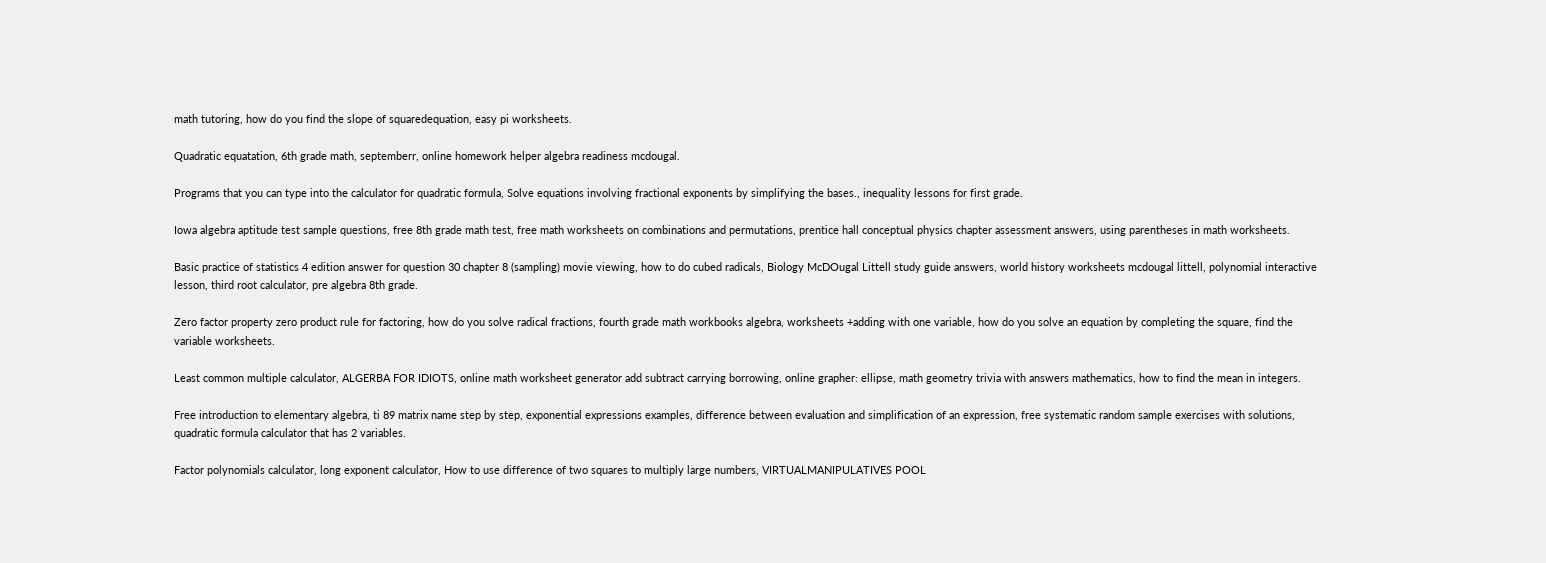math tutoring, how do you find the slope of squaredequation, easy pi worksheets.

Quadratic equatation, 6th grade math, septemberr, online homework helper algebra readiness mcdougal.

Programs that you can type into the calculator for quadratic formula, Solve equations involving fractional exponents by simplifying the bases., inequality lessons for first grade.

Iowa algebra aptitude test sample questions, free 8th grade math test, free math worksheets on combinations and permutations, prentice hall conceptual physics chapter assessment answers, using parentheses in math worksheets.

Basic practice of statistics 4 edition answer for question 30 chapter 8 (sampling) movie viewing, how to do cubed radicals, Biology McDOugal Littell study guide answers, world history worksheets mcdougal littell, polynomial interactive lesson, third root calculator, pre algebra 8th grade.

Zero factor property zero product rule for factoring, how do you solve radical fractions, fourth grade math workbooks algebra, worksheets +adding with one variable, how do you solve an equation by completing the square, find the variable worksheets.

Least common multiple calculator, ALGERBA FOR IDIOTS, online math worksheet generator add subtract carrying borrowing, online grapher: ellipse, math geometry trivia with answers mathematics, how to find the mean in integers.

Free introduction to elementary algebra, ti 89 matrix name step by step, exponential expressions examples, difference between evaluation and simplification of an expression, free systematic random sample exercises with solutions, quadratic formula calculator that has 2 variables.

Factor polynomials calculator, long exponent calculator, How to use difference of two squares to multiply large numbers, VIRTUALMANIPULATIVES POOL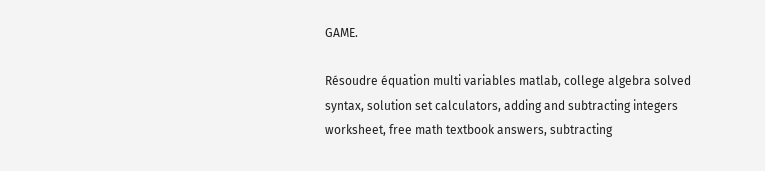GAME.

Résoudre équation multi variables matlab, college algebra solved syntax, solution set calculators, adding and subtracting integers worksheet, free math textbook answers, subtracting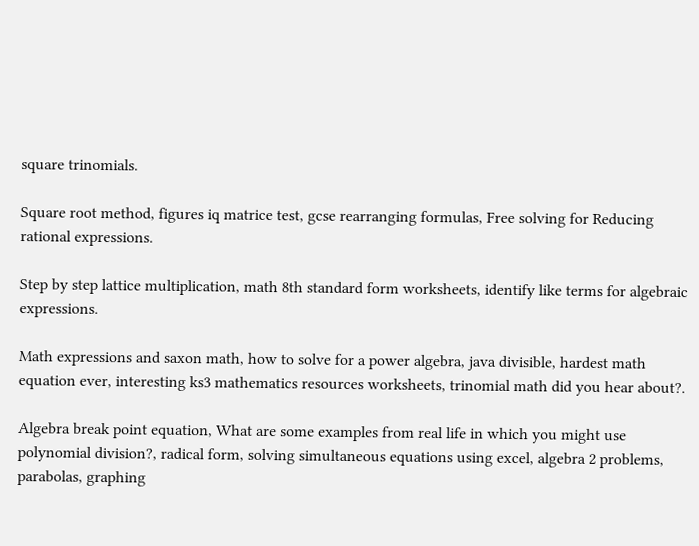square trinomials.

Square root method, figures iq matrice test, gcse rearranging formulas, Free solving for Reducing rational expressions.

Step by step lattice multiplication, math 8th standard form worksheets, identify like terms for algebraic expressions.

Math expressions and saxon math, how to solve for a power algebra, java divisible, hardest math equation ever, interesting ks3 mathematics resources worksheets, trinomial math did you hear about?.

Algebra break point equation, What are some examples from real life in which you might use polynomial division?, radical form, solving simultaneous equations using excel, algebra 2 problems, parabolas, graphing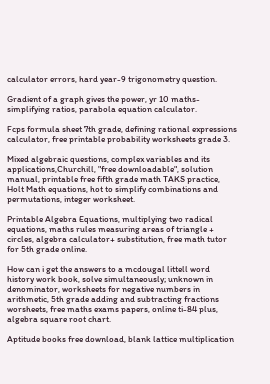calculator errors, hard year-9 trigonometry question.

Gradient of a graph gives the power, yr 10 maths-simplifying ratios, parabola equation calculator.

Fcps formula sheet 7th grade, defining rational expressions calculator, free printable probability worksheets grade 3.

Mixed algebraic questions, complex variables and its applications,Churchill, "free downloadable", solution manual, printable free fifth grade math TAKS practice, Holt Math equations, hot to simplify combinations and permutations, integer worksheet.

Printable Algebra Equations, multiplying two radical equations, maths rules measuring areas of triangle + circles, algebra calculator+ substitution, free math tutor for 5th grade online.

How can i get the answers to a mcdougal littell word history work book, solve simultaneously; unknown in denominator, worksheets for negative numbers in arithmetic, 5th grade adding and subtracting fractions worsheets, free maths exams papers, online ti-84 plus, algebra square root chart.

Aptitude books free download, blank lattice multiplication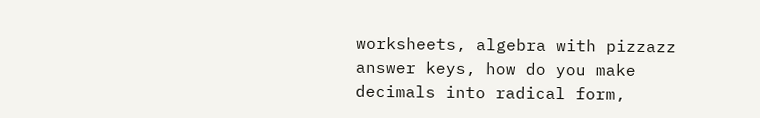worksheets, algebra with pizzazz answer keys, how do you make decimals into radical form,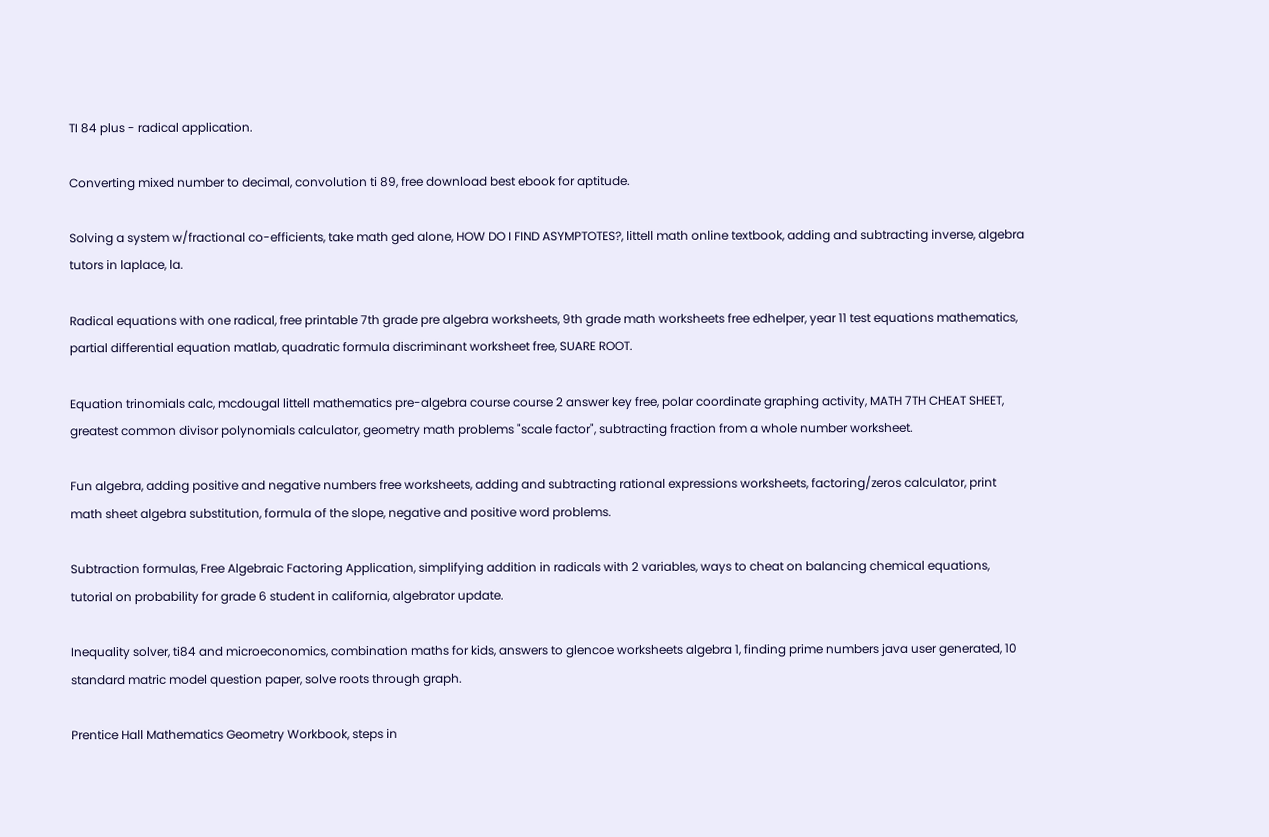TI 84 plus - radical application.

Converting mixed number to decimal, convolution ti 89, free download best ebook for aptitude.

Solving a system w/fractional co-efficients, take math ged alone, HOW DO I FIND ASYMPTOTES?, littell math online textbook, adding and subtracting inverse, algebra tutors in laplace, la.

Radical equations with one radical, free printable 7th grade pre algebra worksheets, 9th grade math worksheets free edhelper, year 11 test equations mathematics, partial differential equation matlab, quadratic formula discriminant worksheet free, SUARE ROOT.

Equation trinomials calc, mcdougal littell mathematics pre-algebra course course 2 answer key free, polar coordinate graphing activity, MATH 7TH CHEAT SHEET, greatest common divisor polynomials calculator, geometry math problems "scale factor", subtracting fraction from a whole number worksheet.

Fun algebra, adding positive and negative numbers free worksheets, adding and subtracting rational expressions worksheets, factoring/zeros calculator, print math sheet algebra substitution, formula of the slope, negative and positive word problems.

Subtraction formulas, Free Algebraic Factoring Application, simplifying addition in radicals with 2 variables, ways to cheat on balancing chemical equations, tutorial on probability for grade 6 student in california, algebrator update.

Inequality solver, ti84 and microeconomics, combination maths for kids, answers to glencoe worksheets algebra 1, finding prime numbers java user generated, 10 standard matric model question paper, solve roots through graph.

Prentice Hall Mathematics Geometry Workbook, steps in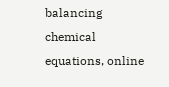balancing chemical equations, online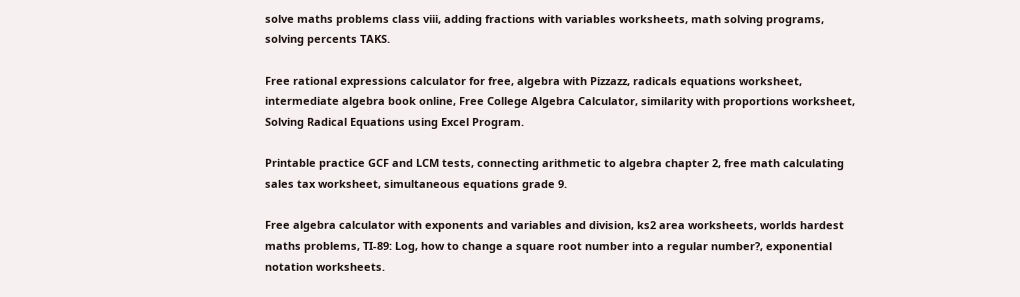solve maths problems class viii, adding fractions with variables worksheets, math solving programs, solving percents TAKS.

Free rational expressions calculator for free, algebra with Pizzazz, radicals equations worksheet, intermediate algebra book online, Free College Algebra Calculator, similarity with proportions worksheet, Solving Radical Equations using Excel Program.

Printable practice GCF and LCM tests, connecting arithmetic to algebra chapter 2, free math calculating sales tax worksheet, simultaneous equations grade 9.

Free algebra calculator with exponents and variables and division, ks2 area worksheets, worlds hardest maths problems, TI-89: Log, how to change a square root number into a regular number?, exponential notation worksheets.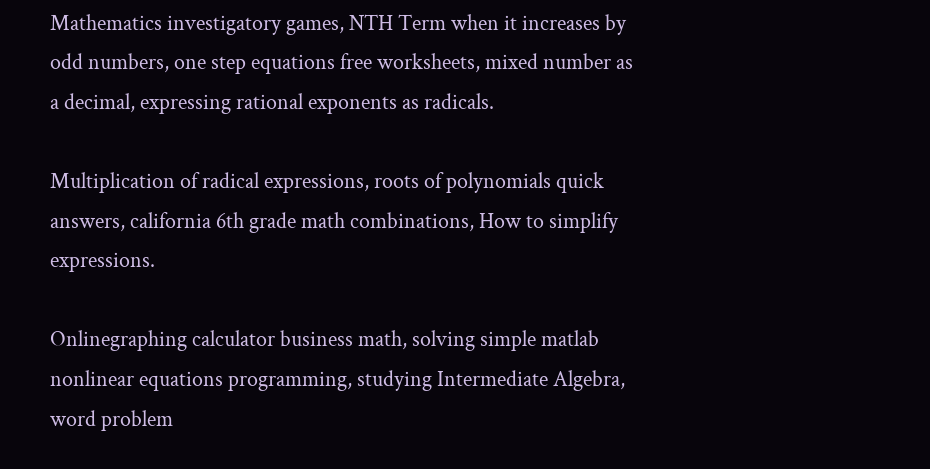Mathematics investigatory games, NTH Term when it increases by odd numbers, one step equations free worksheets, mixed number as a decimal, expressing rational exponents as radicals.

Multiplication of radical expressions, roots of polynomials quick answers, california 6th grade math combinations, How to simplify expressions.

Onlinegraphing calculator business math, solving simple matlab nonlinear equations programming, studying Intermediate Algebra, word problem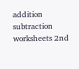addition subtraction worksheets 2nd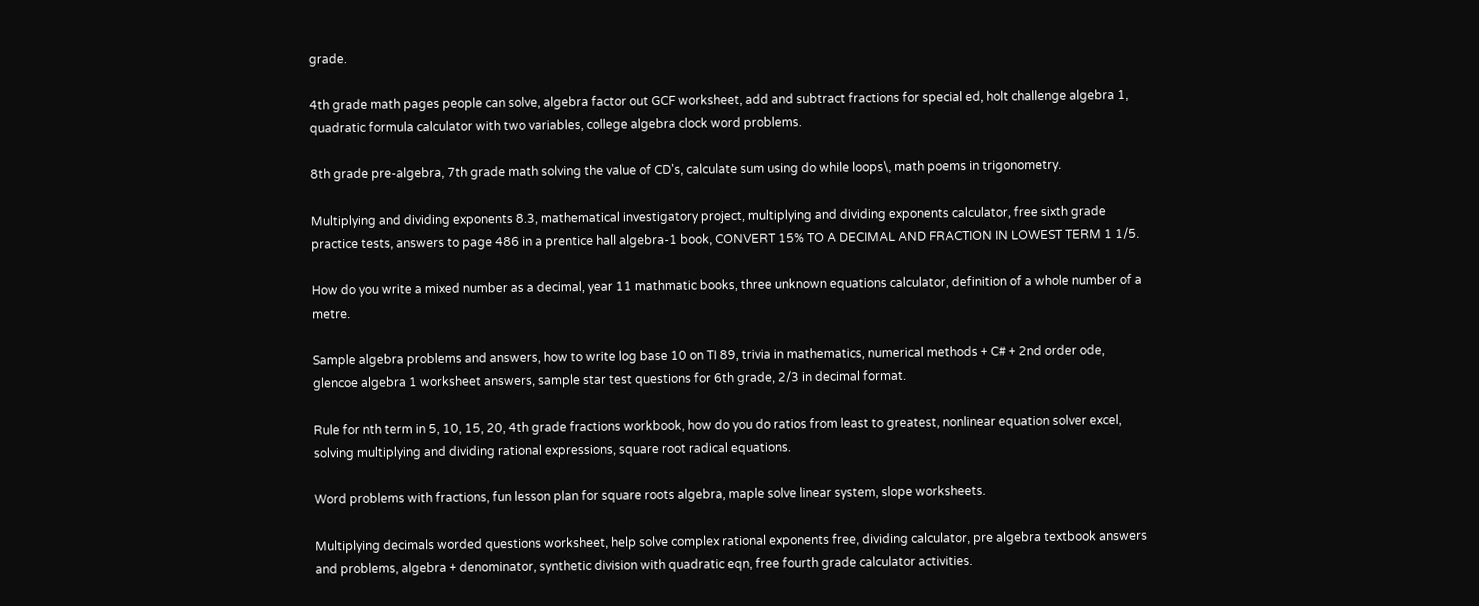grade.

4th grade math pages people can solve, algebra factor out GCF worksheet, add and subtract fractions for special ed, holt challenge algebra 1, quadratic formula calculator with two variables, college algebra clock word problems.

8th grade pre-algebra, 7th grade math solving the value of CD's, calculate sum using do while loops\, math poems in trigonometry.

Multiplying and dividing exponents 8.3, mathematical investigatory project, multiplying and dividing exponents calculator, free sixth grade practice tests, answers to page 486 in a prentice hall algebra-1 book, CONVERT 15% TO A DECIMAL AND FRACTION IN LOWEST TERM 1 1/5.

How do you write a mixed number as a decimal, year 11 mathmatic books, three unknown equations calculator, definition of a whole number of a metre.

Sample algebra problems and answers, how to write log base 10 on TI 89, trivia in mathematics, numerical methods + C# + 2nd order ode, glencoe algebra 1 worksheet answers, sample star test questions for 6th grade, 2/3 in decimal format.

Rule for nth term in 5, 10, 15, 20, 4th grade fractions workbook, how do you do ratios from least to greatest, nonlinear equation solver excel, solving multiplying and dividing rational expressions, square root radical equations.

Word problems with fractions, fun lesson plan for square roots algebra, maple solve linear system, slope worksheets.

Multiplying decimals worded questions worksheet, help solve complex rational exponents free, dividing calculator, pre algebra textbook answers and problems, algebra + denominator, synthetic division with quadratic eqn, free fourth grade calculator activities.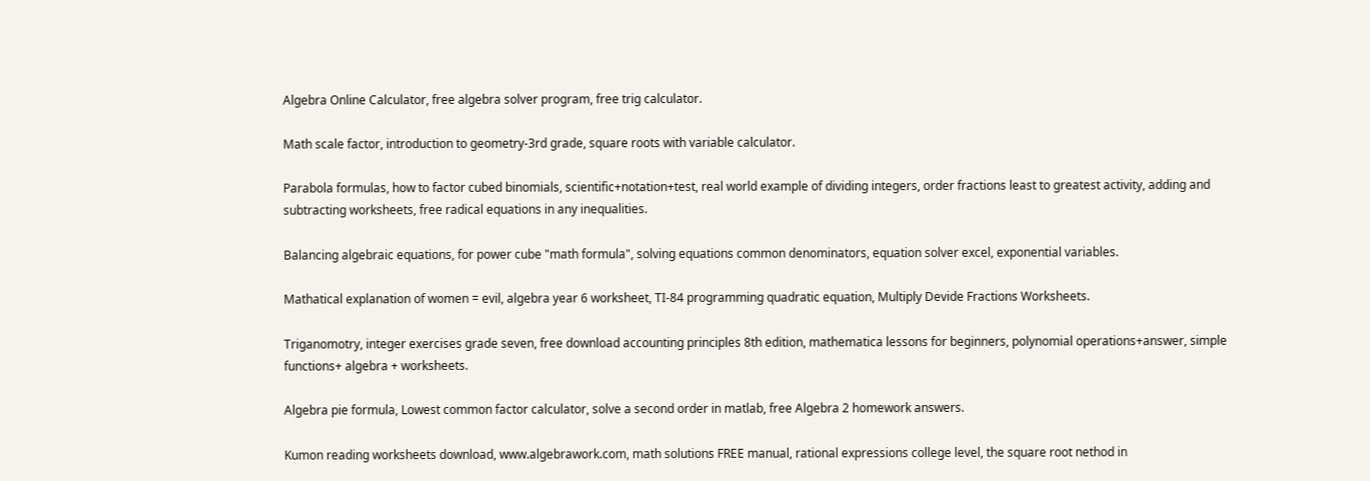Algebra Online Calculator, free algebra solver program, free trig calculator.

Math scale factor, introduction to geometry-3rd grade, square roots with variable calculator.

Parabola formulas, how to factor cubed binomials, scientific+notation+test, real world example of dividing integers, order fractions least to greatest activity, adding and subtracting worksheets, free radical equations in any inequalities.

Balancing algebraic equations, for power cube "math formula", solving equations common denominators, equation solver excel, exponential variables.

Mathatical explanation of women = evil, algebra year 6 worksheet, TI-84 programming quadratic equation, Multiply Devide Fractions Worksheets.

Triganomotry, integer exercises grade seven, free download accounting principles 8th edition, mathematica lessons for beginners, polynomial operations+answer, simple functions+ algebra + worksheets.

Algebra pie formula, Lowest common factor calculator, solve a second order in matlab, free Algebra 2 homework answers.

Kumon reading worksheets download, www.algebrawork.com, math solutions FREE manual, rational expressions college level, the square root nethod in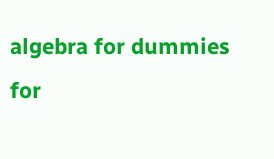algebra for dummies for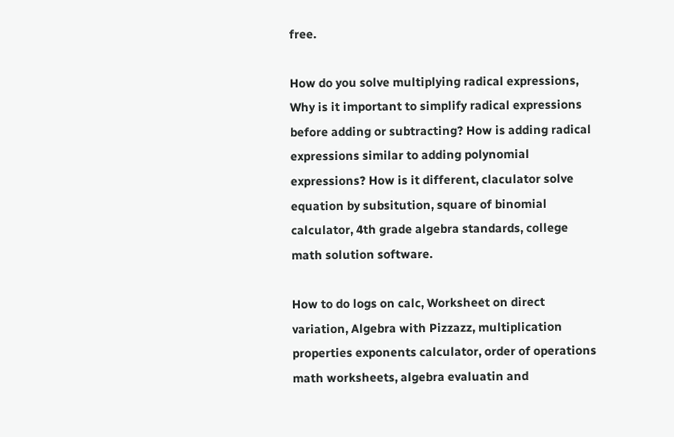free.

How do you solve multiplying radical expressions, Why is it important to simplify radical expressions before adding or subtracting? How is adding radical expressions similar to adding polynomial expressions? How is it different, claculator solve equation by subsitution, square of binomial calculator, 4th grade algebra standards, college math solution software.

How to do logs on calc, Worksheet on direct variation, Algebra with Pizzazz, multiplication properties exponents calculator, order of operations math worksheets, algebra evaluatin and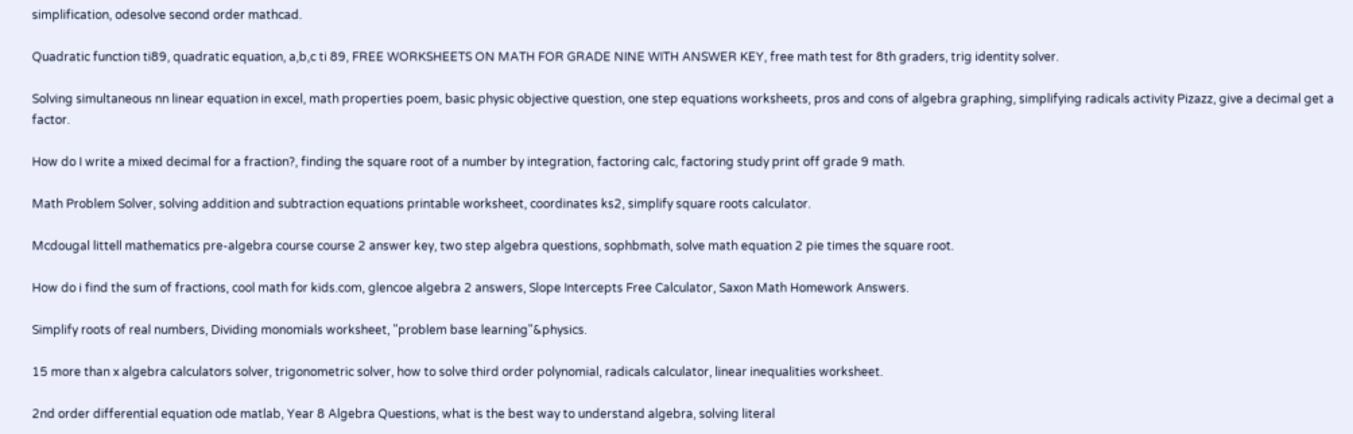simplification, odesolve second order mathcad.

Quadratic function ti89, quadratic equation, a,b,c ti 89, FREE WORKSHEETS ON MATH FOR GRADE NINE WITH ANSWER KEY, free math test for 8th graders, trig identity solver.

Solving simultaneous nn linear equation in excel, math properties poem, basic physic objective question, one step equations worksheets, pros and cons of algebra graphing, simplifying radicals activity Pizazz, give a decimal get a factor.

How do I write a mixed decimal for a fraction?, finding the square root of a number by integration, factoring calc, factoring study print off grade 9 math.

Math Problem Solver, solving addition and subtraction equations printable worksheet, coordinates ks2, simplify square roots calculator.

Mcdougal littell mathematics pre-algebra course course 2 answer key, two step algebra questions, sophbmath, solve math equation 2 pie times the square root.

How do i find the sum of fractions, cool math for kids.com, glencoe algebra 2 answers, Slope Intercepts Free Calculator, Saxon Math Homework Answers.

Simplify roots of real numbers, Dividing monomials worksheet, "problem base learning"&physics.

15 more than x algebra calculators solver, trigonometric solver, how to solve third order polynomial, radicals calculator, linear inequalities worksheet.

2nd order differential equation ode matlab, Year 8 Algebra Questions, what is the best way to understand algebra, solving literal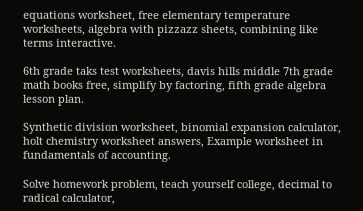equations worksheet, free elementary temperature worksheets, algebra with pizzazz sheets, combining like terms interactive.

6th grade taks test worksheets, davis hills middle 7th grade math books free, simplify by factoring, fifth grade algebra lesson plan.

Synthetic division worksheet, binomial expansion calculator, holt chemistry worksheet answers, Example worksheet in fundamentals of accounting.

Solve homework problem, teach yourself college, decimal to radical calculator,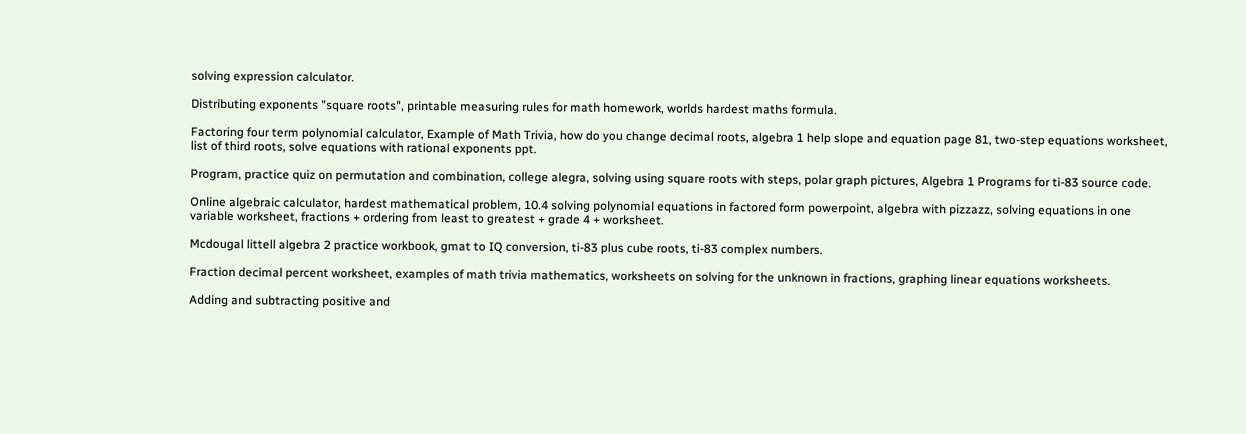solving expression calculator.

Distributing exponents "square roots", printable measuring rules for math homework, worlds hardest maths formula.

Factoring four term polynomial calculator, Example of Math Trivia, how do you change decimal roots, algebra 1 help slope and equation page 81, two-step equations worksheet, list of third roots, solve equations with rational exponents ppt.

Program, practice quiz on permutation and combination, college alegra, solving using square roots with steps, polar graph pictures, Algebra 1 Programs for ti-83 source code.

Online algebraic calculator, hardest mathematical problem, 10.4 solving polynomial equations in factored form powerpoint, algebra with pizzazz, solving equations in one variable worksheet, fractions + ordering from least to greatest + grade 4 + worksheet.

Mcdougal littell algebra 2 practice workbook, gmat to IQ conversion, ti-83 plus cube roots, ti-83 complex numbers.

Fraction decimal percent worksheet, examples of math trivia mathematics, worksheets on solving for the unknown in fractions, graphing linear equations worksheets.

Adding and subtracting positive and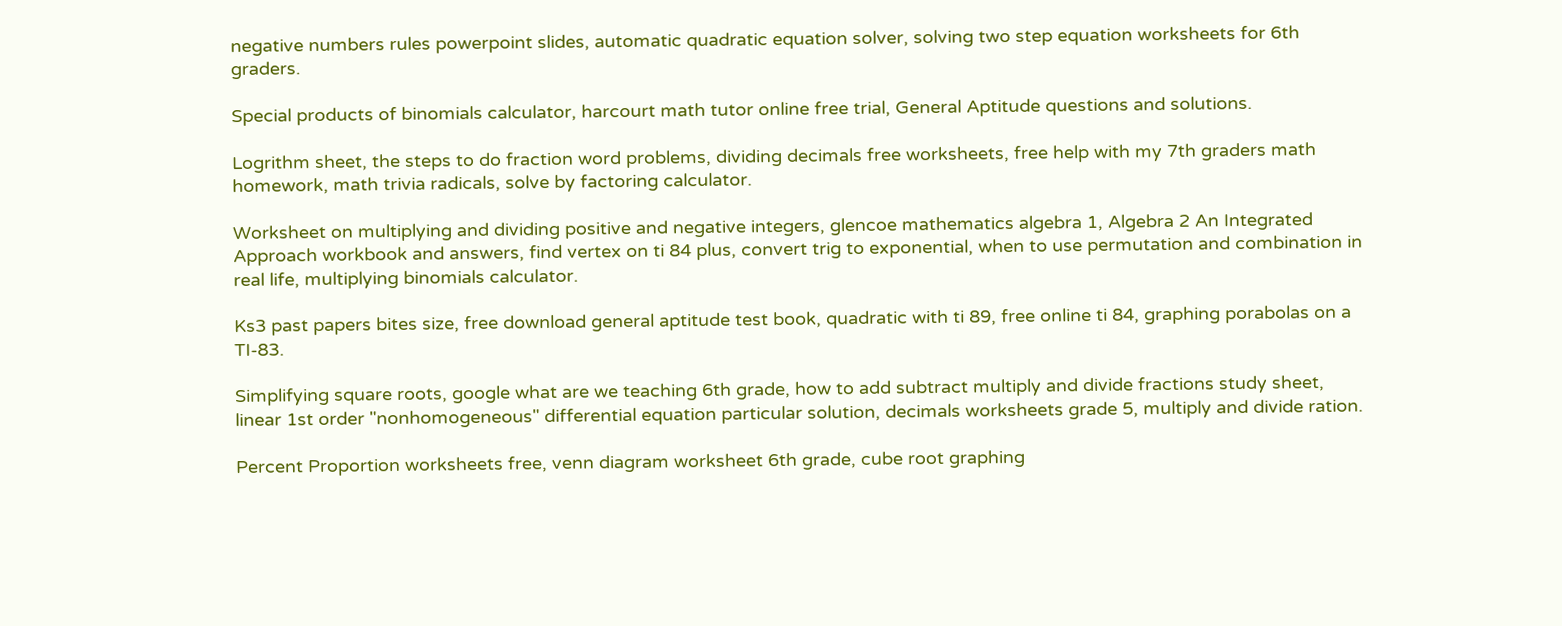negative numbers rules powerpoint slides, automatic quadratic equation solver, solving two step equation worksheets for 6th graders.

Special products of binomials calculator, harcourt math tutor online free trial, General Aptitude questions and solutions.

Logrithm sheet, the steps to do fraction word problems, dividing decimals free worksheets, free help with my 7th graders math homework, math trivia radicals, solve by factoring calculator.

Worksheet on multiplying and dividing positive and negative integers, glencoe mathematics algebra 1, Algebra 2 An Integrated Approach workbook and answers, find vertex on ti 84 plus, convert trig to exponential, when to use permutation and combination in real life, multiplying binomials calculator.

Ks3 past papers bites size, free download general aptitude test book, quadratic with ti 89, free online ti 84, graphing porabolas on a TI-83.

Simplifying square roots, google what are we teaching 6th grade, how to add subtract multiply and divide fractions study sheet, linear 1st order "nonhomogeneous" differential equation particular solution, decimals worksheets grade 5, multiply and divide ration.

Percent Proportion worksheets free, venn diagram worksheet 6th grade, cube root graphing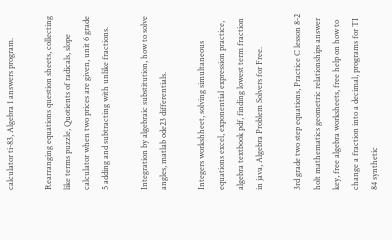calculator ti-83, Algebra 1 answers program.

Rearranging equations question sheets, collecting like terms puzzle, Quotients of radicals, slope calculator when two prices are given, unit 6 grade 5 adding and subtracting with unlike fractions.

Integration by algebraic substitution, how to solve angles, matlab ode23 differentials.

Integers workshheet, solving simultaneous equations excel, exponential expression practice, algebra textbook pdf, finding lowest term fraction in java, Algebra Problem Solvers for Free.

3rd grade two step equations, Practice C lesson 8-2 holt mathematics geometric relationships answer key, free algebra worksheets, free help on how to change a fraction into a decimal, programs for TI 84 synthetic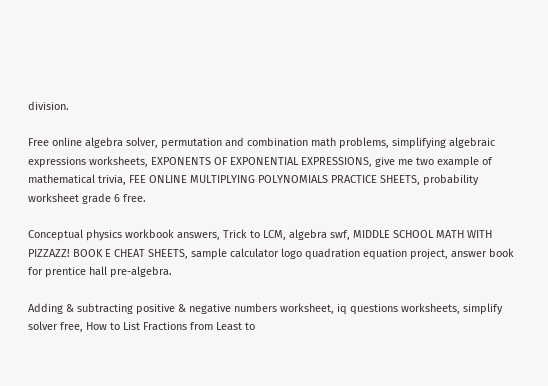division.

Free online algebra solver, permutation and combination math problems, simplifying algebraic expressions worksheets, EXPONENTS OF EXPONENTIAL EXPRESSIONS, give me two example of mathematical trivia, FEE ONLINE MULTIPLYING POLYNOMIALS PRACTICE SHEETS, probability worksheet grade 6 free.

Conceptual physics workbook answers, Trick to LCM, algebra swf, MIDDLE SCHOOL MATH WITH PIZZAZZ! BOOK E CHEAT SHEETS, sample calculator logo quadration equation project, answer book for prentice hall pre-algebra.

Adding & subtracting positive & negative numbers worksheet, iq questions worksheets, simplify solver free, How to List Fractions from Least to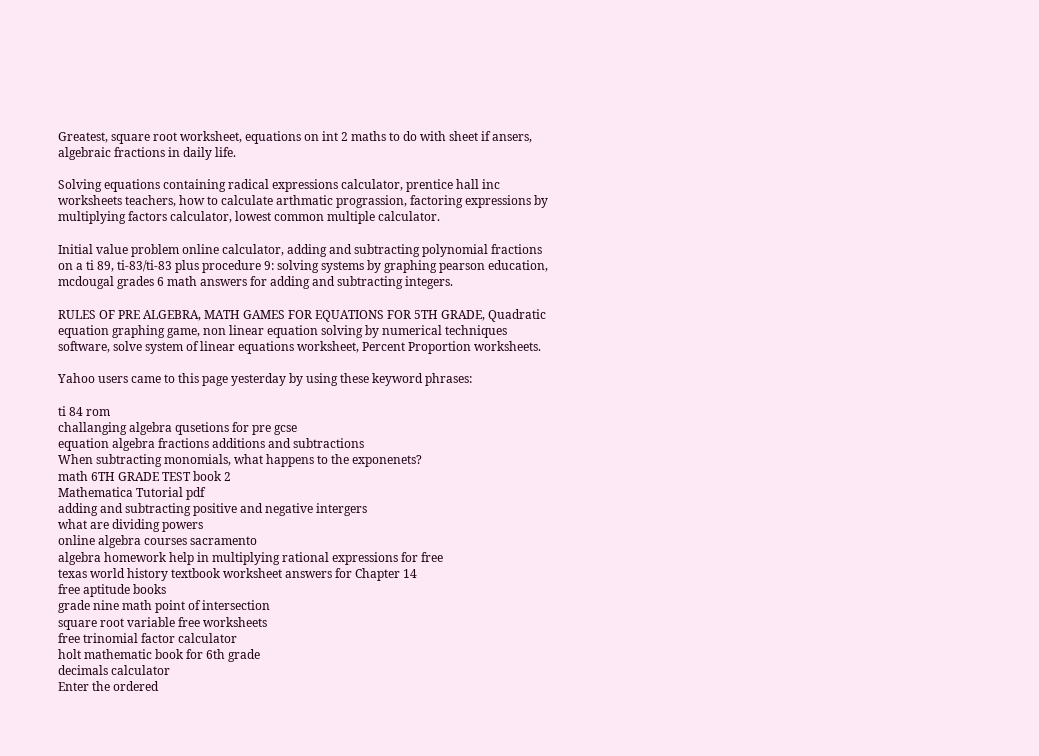Greatest, square root worksheet, equations on int 2 maths to do with sheet if ansers, algebraic fractions in daily life.

Solving equations containing radical expressions calculator, prentice hall inc worksheets teachers, how to calculate arthmatic prograssion, factoring expressions by multiplying factors calculator, lowest common multiple calculator.

Initial value problem online calculator, adding and subtracting polynomial fractions on a ti 89, ti-83/ti-83 plus procedure 9: solving systems by graphing pearson education, mcdougal grades 6 math answers for adding and subtracting integers.

RULES OF PRE ALGEBRA, MATH GAMES FOR EQUATIONS FOR 5TH GRADE, Quadratic equation graphing game, non linear equation solving by numerical techniques software, solve system of linear equations worksheet, Percent Proportion worksheets.

Yahoo users came to this page yesterday by using these keyword phrases:

ti 84 rom
challanging algebra qusetions for pre gcse
equation algebra fractions additions and subtractions
When subtracting monomials, what happens to the exponenets?
math 6TH GRADE TEST book 2
Mathematica Tutorial pdf
adding and subtracting positive and negative intergers
what are dividing powers
online algebra courses sacramento
algebra homework help in multiplying rational expressions for free
texas world history textbook worksheet answers for Chapter 14
free aptitude books
grade nine math point of intersection
square root variable free worksheets
free trinomial factor calculator
holt mathematic book for 6th grade
decimals calculator
Enter the ordered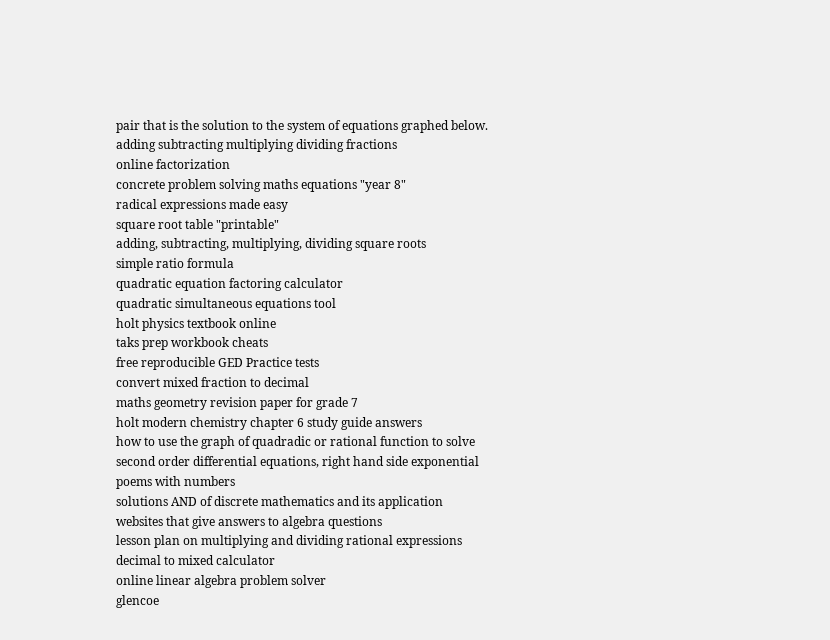pair that is the solution to the system of equations graphed below.
adding subtracting multiplying dividing fractions
online factorization
concrete problem solving maths equations "year 8"
radical expressions made easy
square root table "printable"
adding, subtracting, multiplying, dividing square roots
simple ratio formula
quadratic equation factoring calculator
quadratic simultaneous equations tool
holt physics textbook online
taks prep workbook cheats
free reproducible GED Practice tests
convert mixed fraction to decimal
maths geometry revision paper for grade 7
holt modern chemistry chapter 6 study guide answers
how to use the graph of quadradic or rational function to solve
second order differential equations, right hand side exponential
poems with numbers
solutions AND of discrete mathematics and its application
websites that give answers to algebra questions
lesson plan on multiplying and dividing rational expressions
decimal to mixed calculator
online linear algebra problem solver
glencoe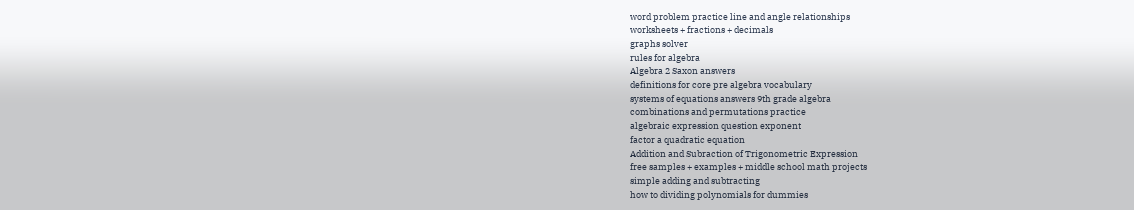word problem practice line and angle relationships
worksheets + fractions + decimals
graphs solver
rules for algebra
Algebra 2 Saxon answers
definitions for core pre algebra vocabulary
systems of equations answers 9th grade algebra
combinations and permutations practice
algebraic expression question exponent
factor a quadratic equation
Addition and Subraction of Trigonometric Expression
free samples + examples + middle school math projects
simple adding and subtracting
how to dividing polynomials for dummies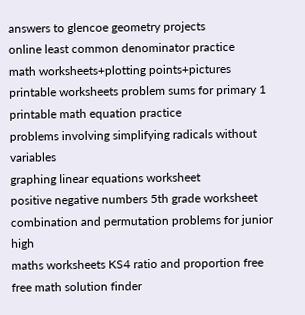answers to glencoe geometry projects
online least common denominator practice
math worksheets+plotting points+pictures
printable worksheets problem sums for primary 1
printable math equation practice
problems involving simplifying radicals without variables
graphing linear equations worksheet
positive negative numbers 5th grade worksheet
combination and permutation problems for junior high
maths worksheets KS4 ratio and proportion free
free math solution finder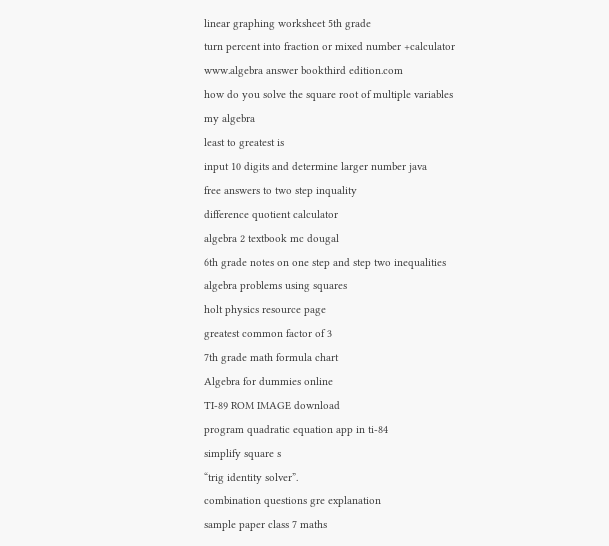linear graphing worksheet 5th grade
turn percent into fraction or mixed number +calculator
www.algebra answer bookthird edition.com
how do you solve the square root of multiple variables
my algebra
least to greatest is
input 10 digits and determine larger number java
free answers to two step inquality
difference quotient calculator
algebra 2 textbook mc dougal
6th grade notes on one step and step two inequalities
algebra problems using squares
holt physics resource page
greatest common factor of 3
7th grade math formula chart
Algebra for dummies online
TI-89 ROM IMAGE download
program quadratic equation app in ti-84
simplify square s
“trig identity solver”.
combination questions gre explanation
sample paper class 7 maths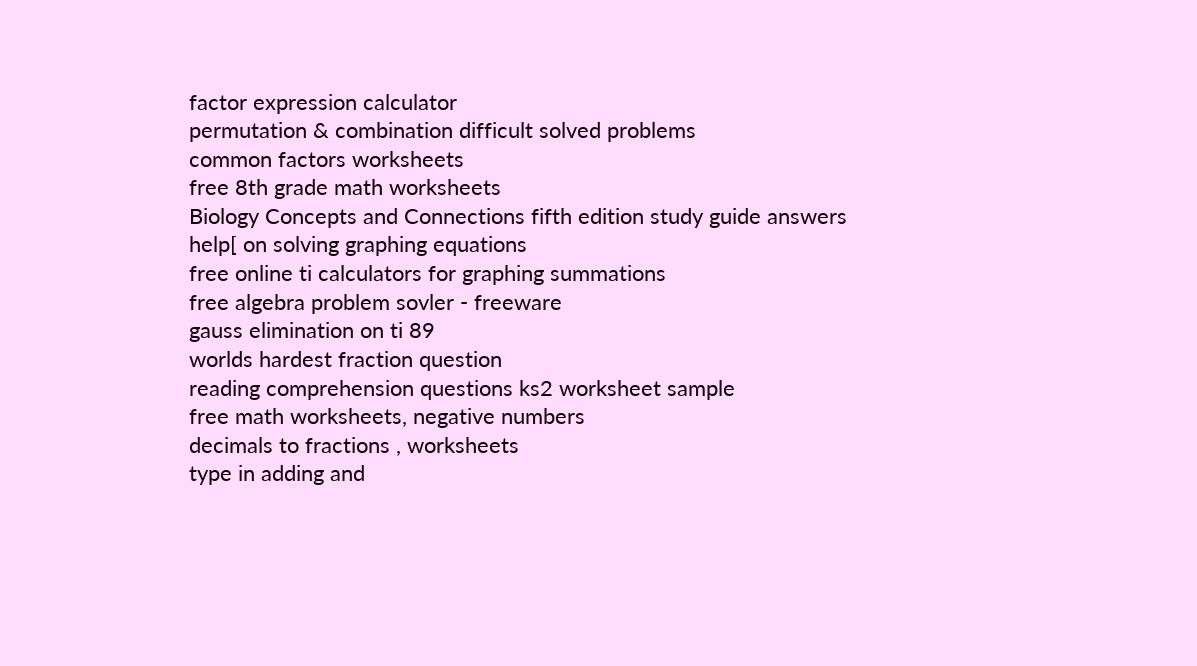factor expression calculator
permutation & combination difficult solved problems
common factors worksheets
free 8th grade math worksheets
Biology Concepts and Connections fifth edition study guide answers
help[ on solving graphing equations
free online ti calculators for graphing summations
free algebra problem sovler - freeware
gauss elimination on ti 89
worlds hardest fraction question
reading comprehension questions ks2 worksheet sample
free math worksheets, negative numbers
decimals to fractions , worksheets
type in adding and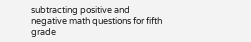subtracting positive and negative math questions for fifth grade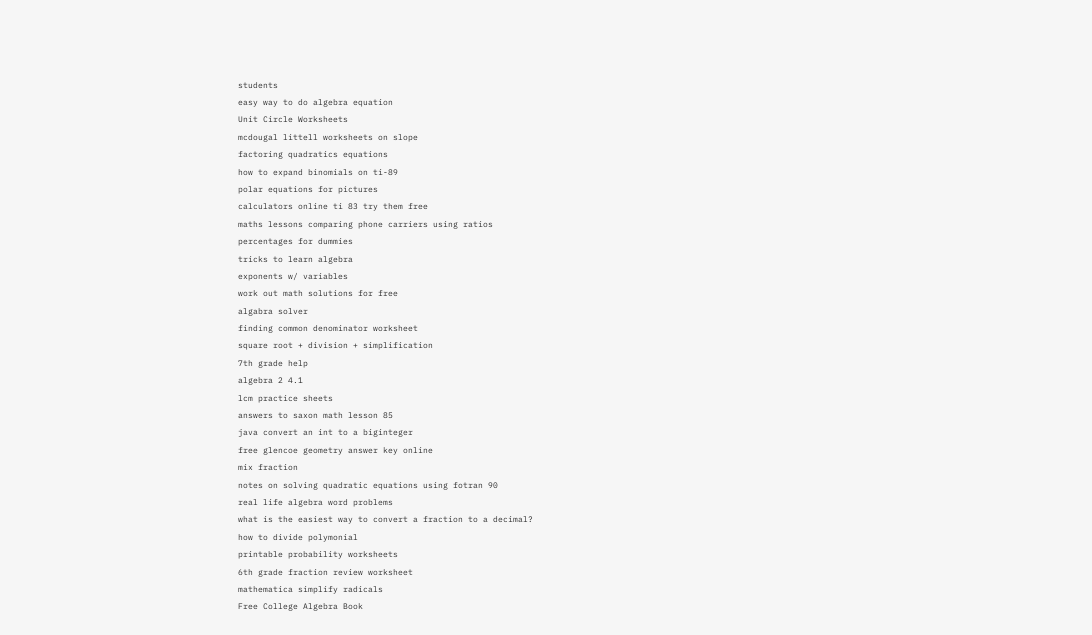students
easy way to do algebra equation
Unit Circle Worksheets
mcdougal littell worksheets on slope
factoring quadratics equations
how to expand binomials on ti-89
polar equations for pictures
calculators online ti 83 try them free
maths lessons comparing phone carriers using ratios
percentages for dummies
tricks to learn algebra
exponents w/ variables
work out math solutions for free
algabra solver
finding common denominator worksheet
square root + division + simplification
7th grade help
algebra 2 4.1
lcm practice sheets
answers to saxon math lesson 85
java convert an int to a biginteger
free glencoe geometry answer key online
mix fraction
notes on solving quadratic equations using fotran 90
real life algebra word problems
what is the easiest way to convert a fraction to a decimal?
how to divide polymonial
printable probability worksheets
6th grade fraction review worksheet
mathematica simplify radicals
Free College Algebra Book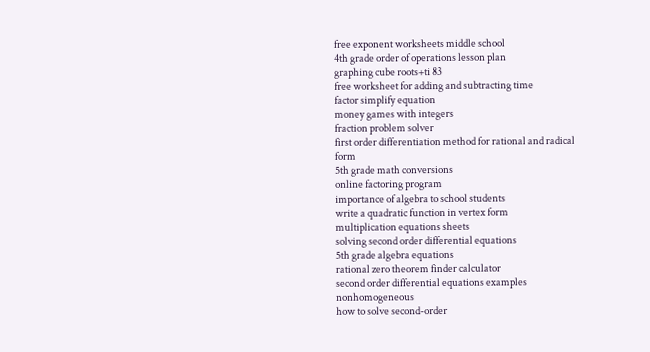free exponent worksheets middle school
4th grade order of operations lesson plan
graphing cube roots+ti 83
free worksheet for adding and subtracting time
factor simplify equation
money games with integers
fraction problem solver
first order differentiation method for rational and radical form
5th grade math conversions
online factoring program
importance of algebra to school students
write a quadratic function in vertex form
multiplication equations sheets
solving second order differential equations
5th grade algebra equations
rational zero theorem finder calculator
second order differential equations examples nonhomogeneous
how to solve second-order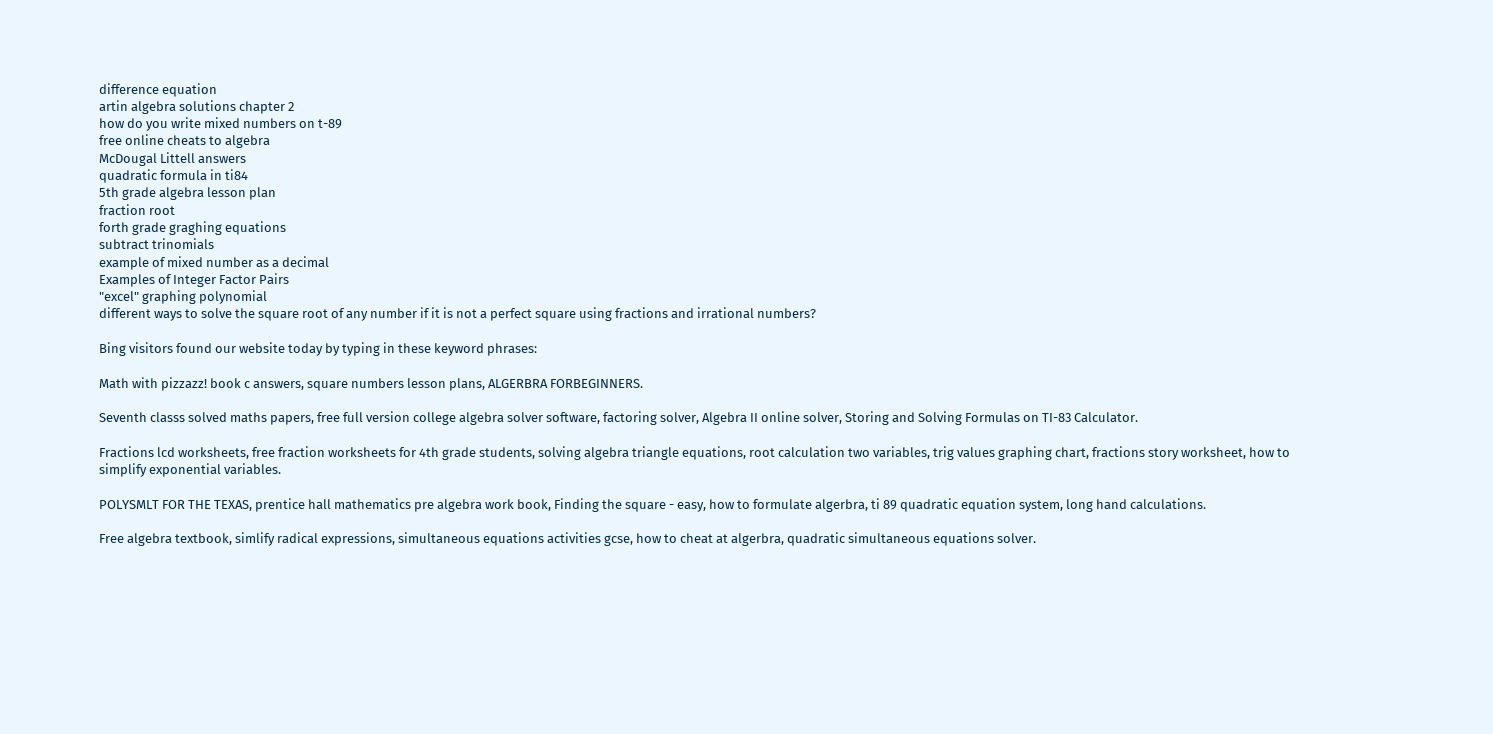difference equation
artin algebra solutions chapter 2
how do you write mixed numbers on t-89
free online cheats to algebra
McDougal Littell answers
quadratic formula in ti84
5th grade algebra lesson plan
fraction root
forth grade graghing equations
subtract trinomials
example of mixed number as a decimal
Examples of Integer Factor Pairs
"excel" graphing polynomial
different ways to solve the square root of any number if it is not a perfect square using fractions and irrational numbers?

Bing visitors found our website today by typing in these keyword phrases:

Math with pizzazz! book c answers, square numbers lesson plans, ALGERBRA FORBEGINNERS.

Seventh classs solved maths papers, free full version college algebra solver software, factoring solver, Algebra II online solver, Storing and Solving Formulas on TI-83 Calculator.

Fractions lcd worksheets, free fraction worksheets for 4th grade students, solving algebra triangle equations, root calculation two variables, trig values graphing chart, fractions story worksheet, how to simplify exponential variables.

POLYSMLT FOR THE TEXAS, prentice hall mathematics pre algebra work book, Finding the square - easy, how to formulate algerbra, ti 89 quadratic equation system, long hand calculations.

Free algebra textbook, simlify radical expressions, simultaneous equations activities gcse, how to cheat at algerbra, quadratic simultaneous equations solver.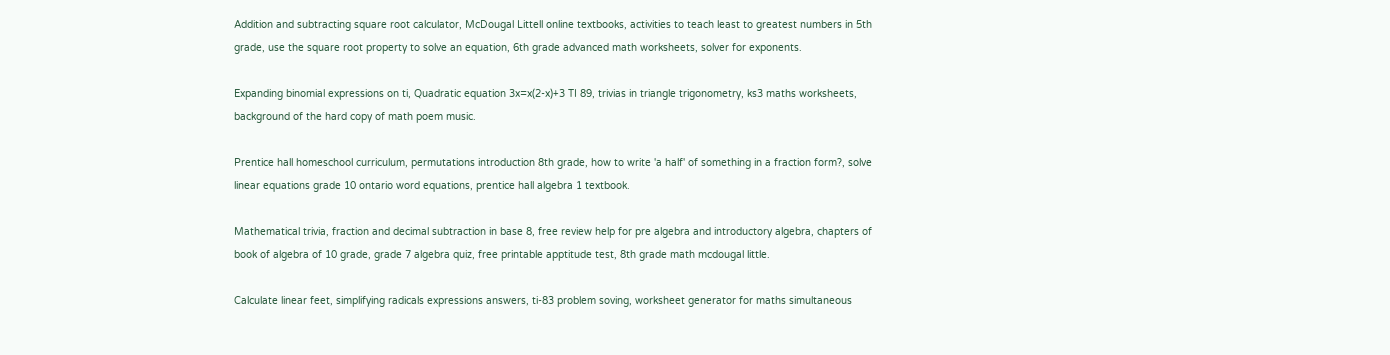Addition and subtracting square root calculator, McDougal Littell online textbooks, activities to teach least to greatest numbers in 5th grade, use the square root property to solve an equation, 6th grade advanced math worksheets, solver for exponents.

Expanding binomial expressions on ti, Quadratic equation 3x=x(2-x)+3 TI 89, trivias in triangle trigonometry, ks3 maths worksheets, background of the hard copy of math poem music.

Prentice hall homeschool curriculum, permutations introduction 8th grade, how to write 'a half' of something in a fraction form?, solve linear equations grade 10 ontario word equations, prentice hall algebra 1 textbook.

Mathematical trivia, fraction and decimal subtraction in base 8, free review help for pre algebra and introductory algebra, chapters of book of algebra of 10 grade, grade 7 algebra quiz, free printable apptitude test, 8th grade math mcdougal little.

Calculate linear feet, simplifying radicals expressions answers, ti-83 problem soving, worksheet generator for maths simultaneous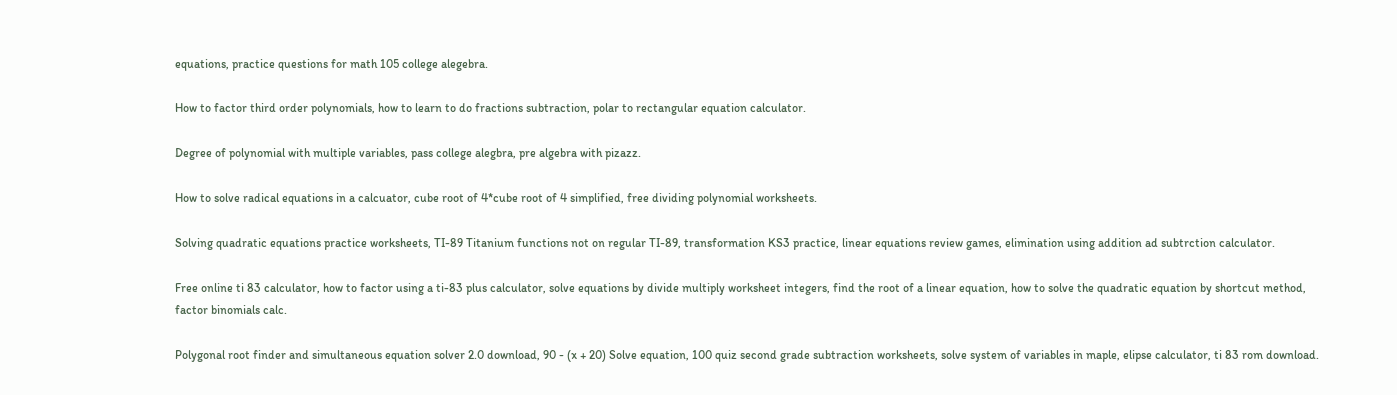equations, practice questions for math 105 college alegebra.

How to factor third order polynomials, how to learn to do fractions subtraction, polar to rectangular equation calculator.

Degree of polynomial with multiple variables, pass college alegbra, pre algebra with pizazz.

How to solve radical equations in a calcuator, cube root of 4*cube root of 4 simplified, free dividing polynomial worksheets.

Solving quadratic equations practice worksheets, TI-89 Titanium functions not on regular TI-89, transformation KS3 practice, linear equations review games, elimination using addition ad subtrction calculator.

Free online ti 83 calculator, how to factor using a ti-83 plus calculator, solve equations by divide multiply worksheet integers, find the root of a linear equation, how to solve the quadratic equation by shortcut method, factor binomials calc.

Polygonal root finder and simultaneous equation solver 2.0 download, 90 - (x + 20) Solve equation, 100 quiz second grade subtraction worksheets, solve system of variables in maple, elipse calculator, ti 83 rom download.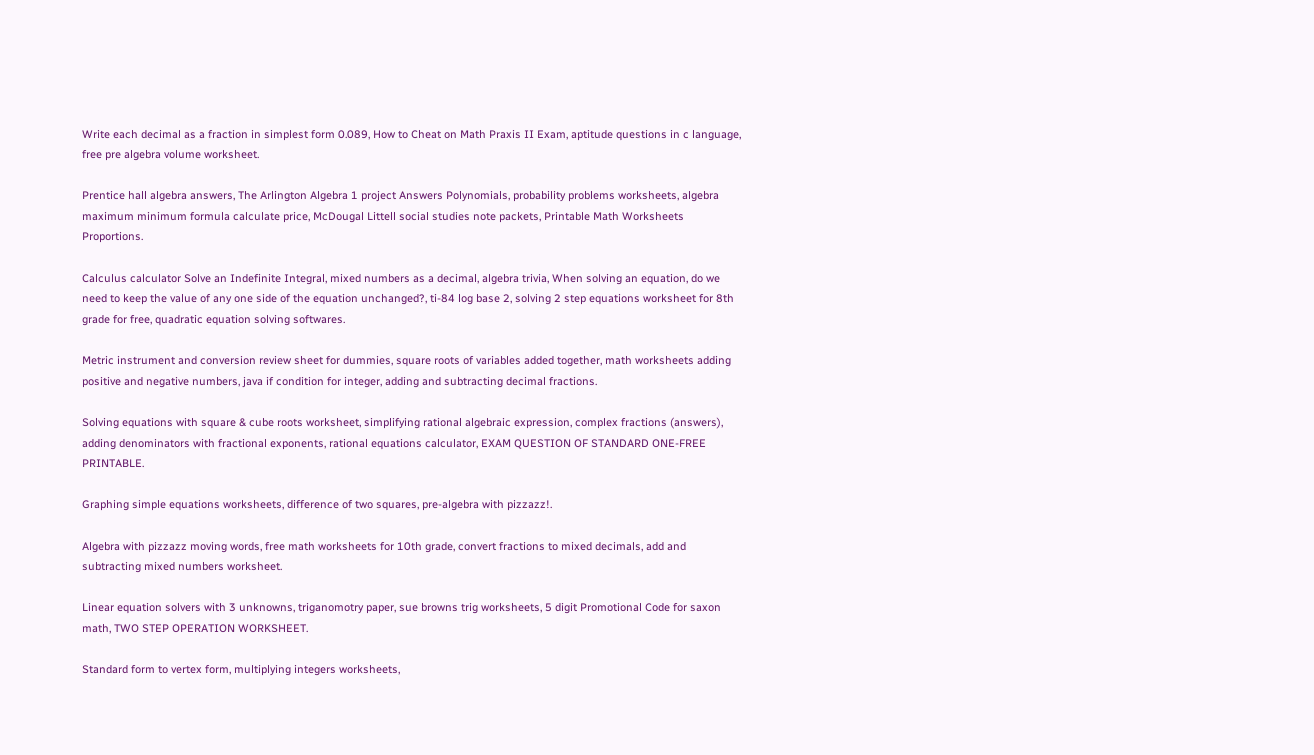Write each decimal as a fraction in simplest form 0.089, How to Cheat on Math Praxis II Exam, aptitude questions in c language, free pre algebra volume worksheet.

Prentice hall algebra answers, The Arlington Algebra 1 project Answers Polynomials, probability problems worksheets, algebra maximum minimum formula calculate price, McDougal Littell social studies note packets, Printable Math Worksheets Proportions.

Calculus calculator Solve an Indefinite Integral, mixed numbers as a decimal, algebra trivia, When solving an equation, do we need to keep the value of any one side of the equation unchanged?, ti-84 log base 2, solving 2 step equations worksheet for 8th grade for free, quadratic equation solving softwares.

Metric instrument and conversion review sheet for dummies, square roots of variables added together, math worksheets adding positive and negative numbers, java if condition for integer, adding and subtracting decimal fractions.

Solving equations with square & cube roots worksheet, simplifying rational algebraic expression, complex fractions (answers), adding denominators with fractional exponents, rational equations calculator, EXAM QUESTION OF STANDARD ONE-FREE PRINTABLE.

Graphing simple equations worksheets, difference of two squares, pre-algebra with pizzazz!.

Algebra with pizzazz moving words, free math worksheets for 10th grade, convert fractions to mixed decimals, add and subtracting mixed numbers worksheet.

Linear equation solvers with 3 unknowns, triganomotry paper, sue browns trig worksheets, 5 digit Promotional Code for saxon math, TWO STEP OPERATION WORKSHEET.

Standard form to vertex form, multiplying integers worksheets,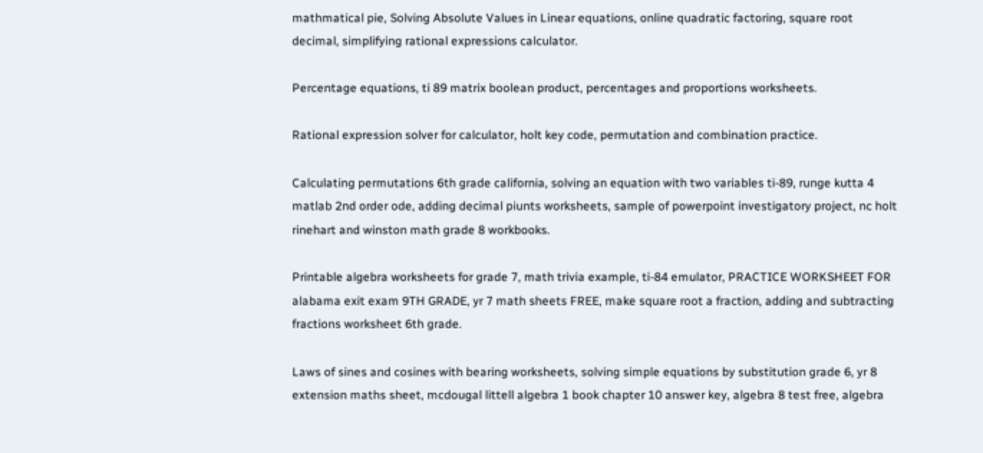mathmatical pie, Solving Absolute Values in Linear equations, online quadratic factoring, square root decimal, simplifying rational expressions calculator.

Percentage equations, ti 89 matrix boolean product, percentages and proportions worksheets.

Rational expression solver for calculator, holt key code, permutation and combination practice.

Calculating permutations 6th grade california, solving an equation with two variables ti-89, runge kutta 4 matlab 2nd order ode, adding decimal piunts worksheets, sample of powerpoint investigatory project, nc holt rinehart and winston math grade 8 workbooks.

Printable algebra worksheets for grade 7, math trivia example, ti-84 emulator, PRACTICE WORKSHEET FOR alabama exit exam 9TH GRADE, yr 7 math sheets FREE, make square root a fraction, adding and subtracting fractions worksheet 6th grade.

Laws of sines and cosines with bearing worksheets, solving simple equations by substitution grade 6, yr 8 extension maths sheet, mcdougal littell algebra 1 book chapter 10 answer key, algebra 8 test free, algebra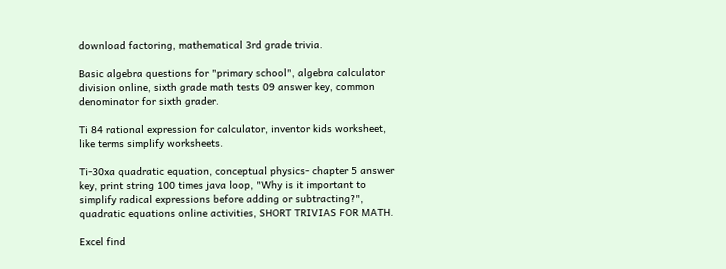download factoring, mathematical 3rd grade trivia.

Basic algebra questions for "primary school", algebra calculator division online, sixth grade math tests 09 answer key, common denominator for sixth grader.

Ti 84 rational expression for calculator, inventor kids worksheet, like terms simplify worksheets.

Ti-30xa quadratic equation, conceptual physics- chapter 5 answer key, print string 100 times java loop, "Why is it important to simplify radical expressions before adding or subtracting?", quadratic equations online activities, SHORT TRIVIAS FOR MATH.

Excel find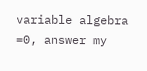variable algebra =0, answer my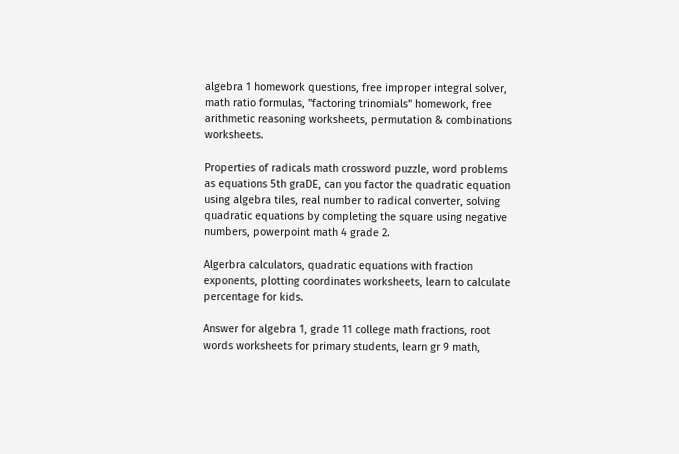algebra 1 homework questions, free improper integral solver, math ratio formulas, "factoring trinomials" homework, free arithmetic reasoning worksheets, permutation & combinations worksheets.

Properties of radicals math crossword puzzle, word problems as equations 5th graDE, can you factor the quadratic equation using algebra tiles, real number to radical converter, solving quadratic equations by completing the square using negative numbers, powerpoint math 4 grade 2.

Algerbra calculators, quadratic equations with fraction exponents, plotting coordinates worksheets, learn to calculate percentage for kids.

Answer for algebra 1, grade 11 college math fractions, root words worksheets for primary students, learn gr 9 math,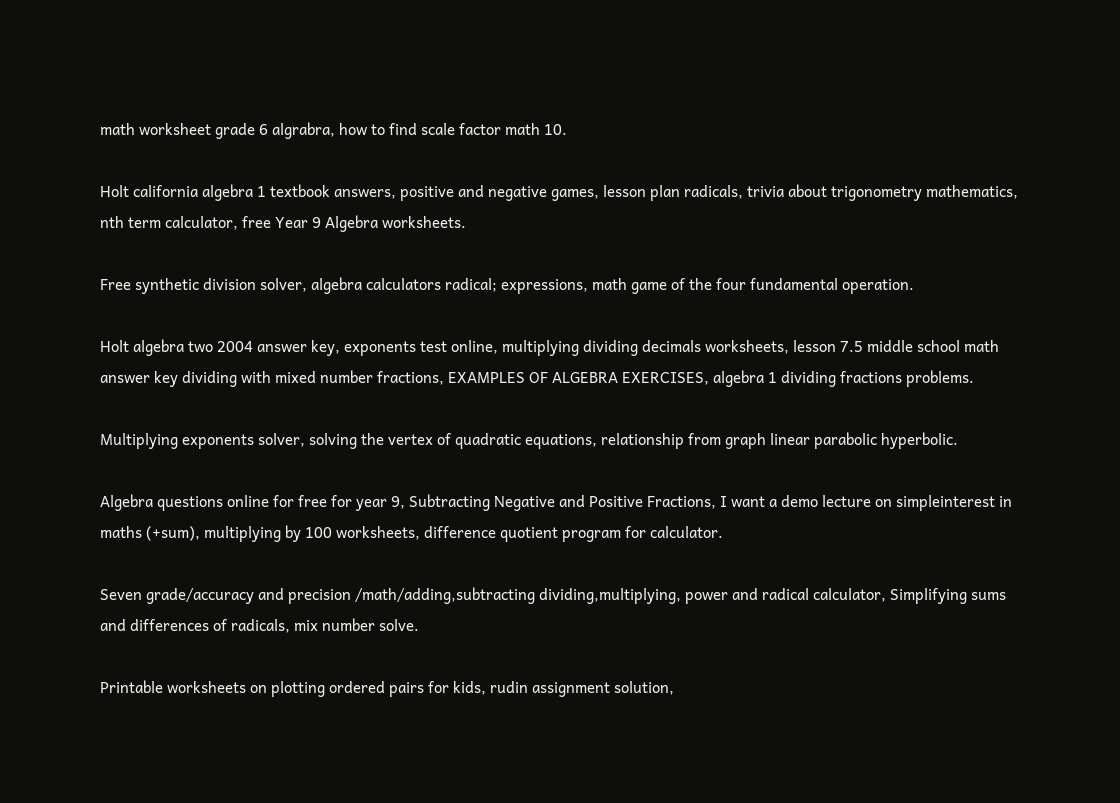math worksheet grade 6 algrabra, how to find scale factor math 10.

Holt california algebra 1 textbook answers, positive and negative games, lesson plan radicals, trivia about trigonometry mathematics, nth term calculator, free Year 9 Algebra worksheets.

Free synthetic division solver, algebra calculators radical; expressions, math game of the four fundamental operation.

Holt algebra two 2004 answer key, exponents test online, multiplying dividing decimals worksheets, lesson 7.5 middle school math answer key dividing with mixed number fractions, EXAMPLES OF ALGEBRA EXERCISES, algebra 1 dividing fractions problems.

Multiplying exponents solver, solving the vertex of quadratic equations, relationship from graph linear parabolic hyperbolic.

Algebra questions online for free for year 9, Subtracting Negative and Positive Fractions, I want a demo lecture on simpleinterest in maths (+sum), multiplying by 100 worksheets, difference quotient program for calculator.

Seven grade/accuracy and precision /math/adding,subtracting dividing,multiplying, power and radical calculator, Simplifying sums and differences of radicals, mix number solve.

Printable worksheets on plotting ordered pairs for kids, rudin assignment solution,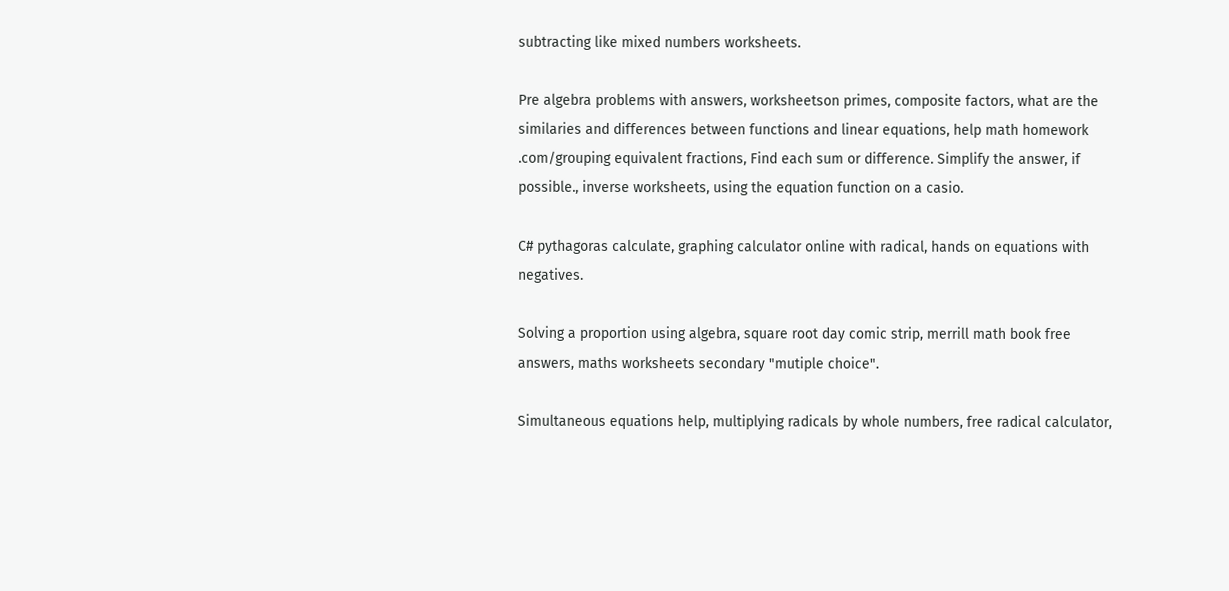subtracting like mixed numbers worksheets.

Pre algebra problems with answers, worksheetson primes, composite factors, what are the similaries and differences between functions and linear equations, help math homework .com/grouping equivalent fractions, Find each sum or difference. Simplify the answer, if possible., inverse worksheets, using the equation function on a casio.

C# pythagoras calculate, graphing calculator online with radical, hands on equations with negatives.

Solving a proportion using algebra, square root day comic strip, merrill math book free answers, maths worksheets secondary "mutiple choice".

Simultaneous equations help, multiplying radicals by whole numbers, free radical calculator,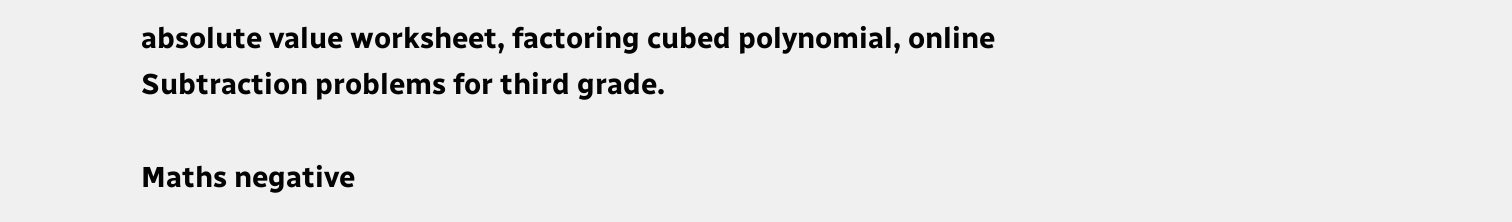absolute value worksheet, factoring cubed polynomial, online Subtraction problems for third grade.

Maths negative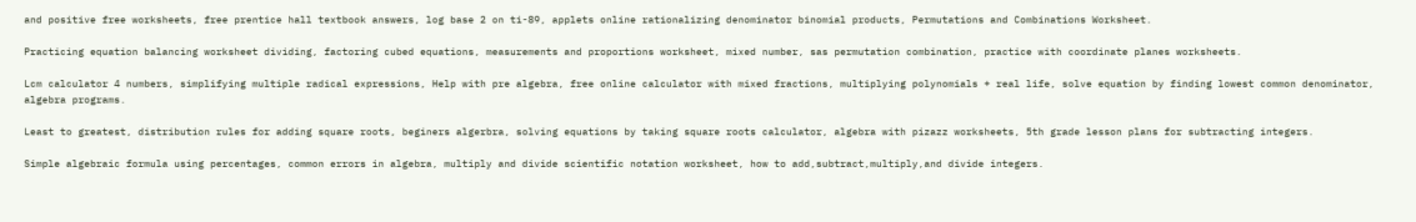and positive free worksheets, free prentice hall textbook answers, log base 2 on ti-89, applets online rationalizing denominator binomial products, Permutations and Combinations Worksheet.

Practicing equation balancing worksheet dividing, factoring cubed equations, measurements and proportions worksheet, mixed number, sas permutation combination, practice with coordinate planes worksheets.

Lcm calculator 4 numbers, simplifying multiple radical expressions, Help with pre algebra, free online calculator with mixed fractions, multiplying polynomials + real life, solve equation by finding lowest common denominator, algebra programs.

Least to greatest, distribution rules for adding square roots, beginers algerbra, solving equations by taking square roots calculator, algebra with pizazz worksheets, 5th grade lesson plans for subtracting integers.

Simple algebraic formula using percentages, common errors in algebra, multiply and divide scientific notation worksheet, how to add,subtract,multiply,and divide integers.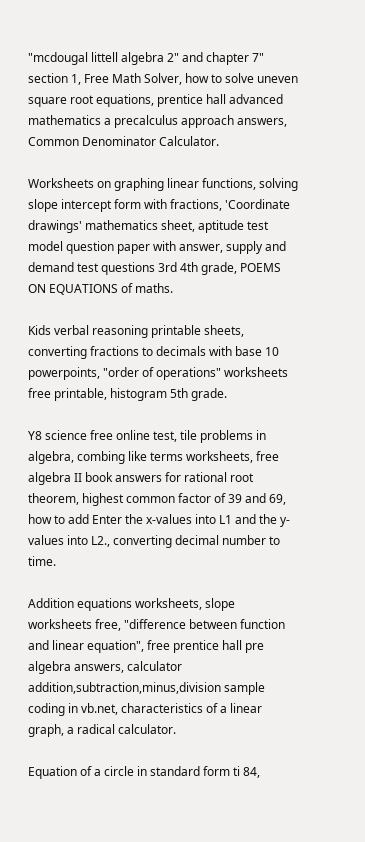"mcdougal littell algebra 2" and chapter 7" section 1, Free Math Solver, how to solve uneven square root equations, prentice hall advanced mathematics a precalculus approach answers, Common Denominator Calculator.

Worksheets on graphing linear functions, solving slope intercept form with fractions, 'Coordinate drawings' mathematics sheet, aptitude test model question paper with answer, supply and demand test questions 3rd 4th grade, POEMS ON EQUATIONS of maths.

Kids verbal reasoning printable sheets, converting fractions to decimals with base 10 powerpoints, "order of operations" worksheets free printable, histogram 5th grade.

Y8 science free online test, tile problems in algebra, combing like terms worksheets, free algebra II book answers for rational root theorem, highest common factor of 39 and 69, how to add Enter the x-values into L1 and the y-values into L2., converting decimal number to time.

Addition equations worksheets, slope worksheets free, "difference between function and linear equation", free prentice hall pre algebra answers, calculator addition,subtraction,minus,division sample coding in vb.net, characteristics of a linear graph, a radical calculator.

Equation of a circle in standard form ti 84,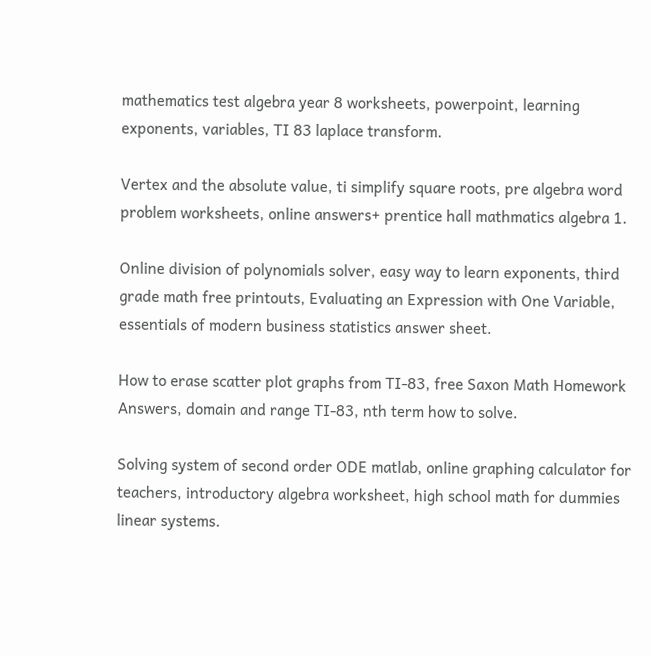mathematics test algebra year 8 worksheets, powerpoint, learning exponents, variables, TI 83 laplace transform.

Vertex and the absolute value, ti simplify square roots, pre algebra word problem worksheets, online answers+ prentice hall mathmatics algebra 1.

Online division of polynomials solver, easy way to learn exponents, third grade math free printouts, Evaluating an Expression with One Variable, essentials of modern business statistics answer sheet.

How to erase scatter plot graphs from TI-83, free Saxon Math Homework Answers, domain and range TI-83, nth term how to solve.

Solving system of second order ODE matlab, online graphing calculator for teachers, introductory algebra worksheet, high school math for dummies linear systems.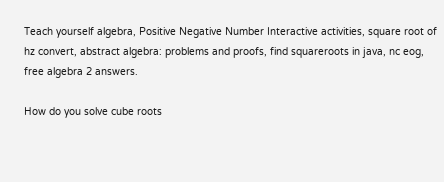Teach yourself algebra, Positive Negative Number Interactive activities, square root of hz convert, abstract algebra: problems and proofs, find squareroots in java, nc eog, free algebra 2 answers.

How do you solve cube roots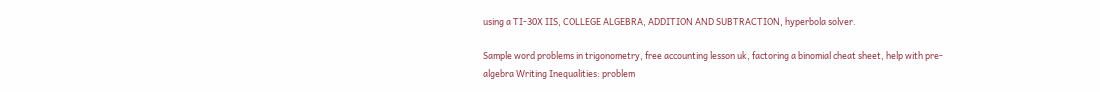using a TI-30X IIS, COLLEGE ALGEBRA, ADDITION AND SUBTRACTION, hyperbola solver.

Sample word problems in trigonometry, free accounting lesson uk, factoring a binomial cheat sheet, help with pre-algebra Writing Inequalities: problem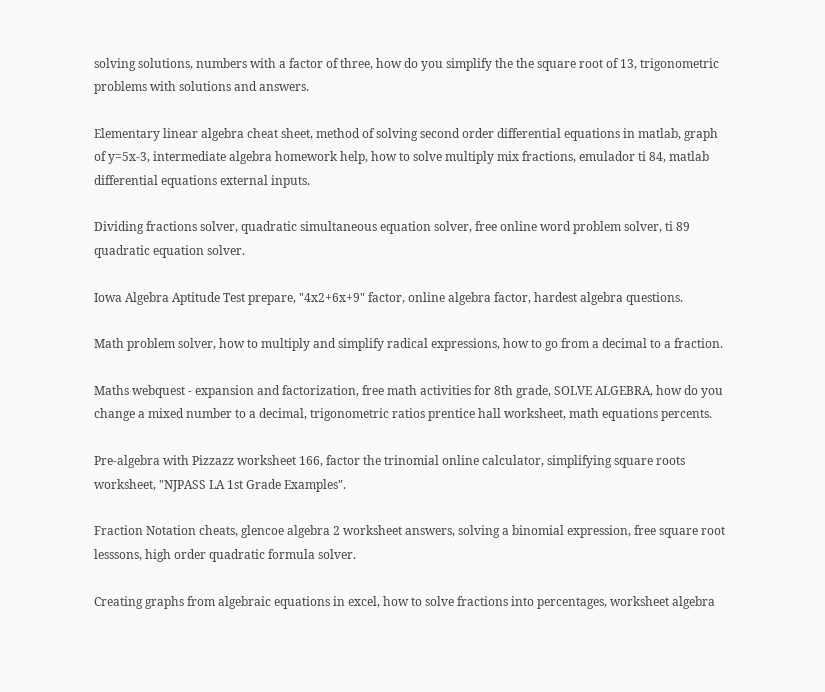solving solutions, numbers with a factor of three, how do you simplify the the square root of 13, trigonometric problems with solutions and answers.

Elementary linear algebra cheat sheet, method of solving second order differential equations in matlab, graph of y=5x-3, intermediate algebra homework help, how to solve multiply mix fractions, emulador ti 84, matlab differential equations external inputs.

Dividing fractions solver, quadratic simultaneous equation solver, free online word problem solver, ti 89 quadratic equation solver.

Iowa Algebra Aptitude Test prepare, "4x2+6x+9" factor, online algebra factor, hardest algebra questions.

Math problem solver, how to multiply and simplify radical expressions, how to go from a decimal to a fraction.

Maths webquest - expansion and factorization, free math activities for 8th grade, SOLVE ALGEBRA, how do you change a mixed number to a decimal, trigonometric ratios prentice hall worksheet, math equations percents.

Pre-algebra with Pizzazz worksheet 166, factor the trinomial online calculator, simplifying square roots worksheet, "NJPASS LA 1st Grade Examples".

Fraction Notation cheats, glencoe algebra 2 worksheet answers, solving a binomial expression, free square root lesssons, high order quadratic formula solver.

Creating graphs from algebraic equations in excel, how to solve fractions into percentages, worksheet algebra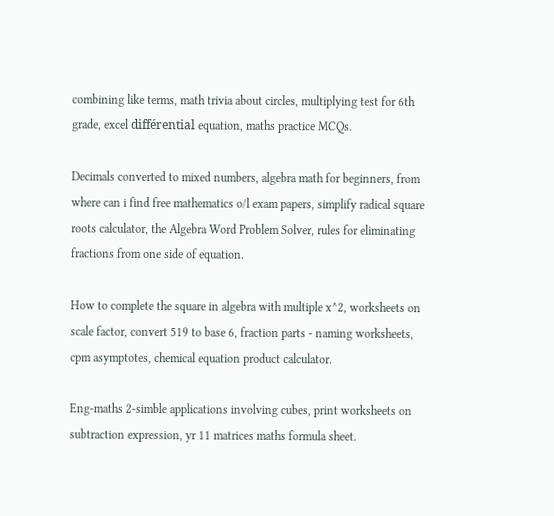combining like terms, math trivia about circles, multiplying test for 6th grade, excel différential equation, maths practice MCQs.

Decimals converted to mixed numbers, algebra math for beginners, from where can i find free mathematics o/l exam papers, simplify radical square roots calculator, the Algebra Word Problem Solver, rules for eliminating fractions from one side of equation.

How to complete the square in algebra with multiple x^2, worksheets on scale factor, convert 519 to base 6, fraction parts - naming worksheets, cpm asymptotes, chemical equation product calculator.

Eng-maths 2-simble applications involving cubes, print worksheets on subtraction expression, yr 11 matrices maths formula sheet.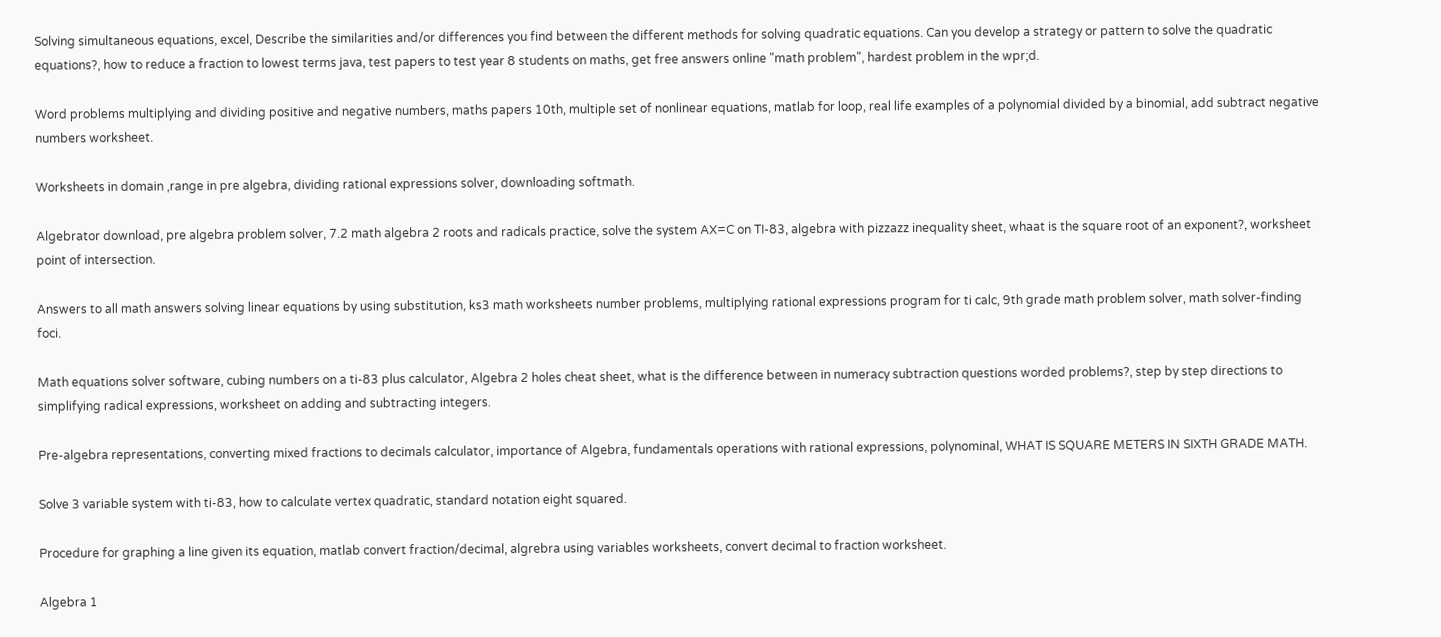Solving simultaneous equations, excel, Describe the similarities and/or differences you find between the different methods for solving quadratic equations. Can you develop a strategy or pattern to solve the quadratic equations?, how to reduce a fraction to lowest terms java, test papers to test year 8 students on maths, get free answers online "math problem", hardest problem in the wpr;d.

Word problems multiplying and dividing positive and negative numbers, maths papers 10th, multiple set of nonlinear equations, matlab for loop, real life examples of a polynomial divided by a binomial, add subtract negative numbers worksheet.

Worksheets in domain ,range in pre algebra, dividing rational expressions solver, downloading softmath.

Algebrator download, pre algebra problem solver, 7.2 math algebra 2 roots and radicals practice, solve the system AX=C on TI-83, algebra with pizzazz inequality sheet, whaat is the square root of an exponent?, worksheet point of intersection.

Answers to all math answers solving linear equations by using substitution, ks3 math worksheets number problems, multiplying rational expressions program for ti calc, 9th grade math problem solver, math solver-finding foci.

Math equations solver software, cubing numbers on a ti-83 plus calculator, Algebra 2 holes cheat sheet, what is the difference between in numeracy subtraction questions worded problems?, step by step directions to simplifying radical expressions, worksheet on adding and subtracting integers.

Pre-algebra representations, converting mixed fractions to decimals calculator, importance of Algebra, fundamentals operations with rational expressions, polynominal, WHAT IS SQUARE METERS IN SIXTH GRADE MATH.

Solve 3 variable system with ti-83, how to calculate vertex quadratic, standard notation eight squared.

Procedure for graphing a line given its equation, matlab convert fraction/decimal, algrebra using variables worksheets, convert decimal to fraction worksheet.

Algebra 1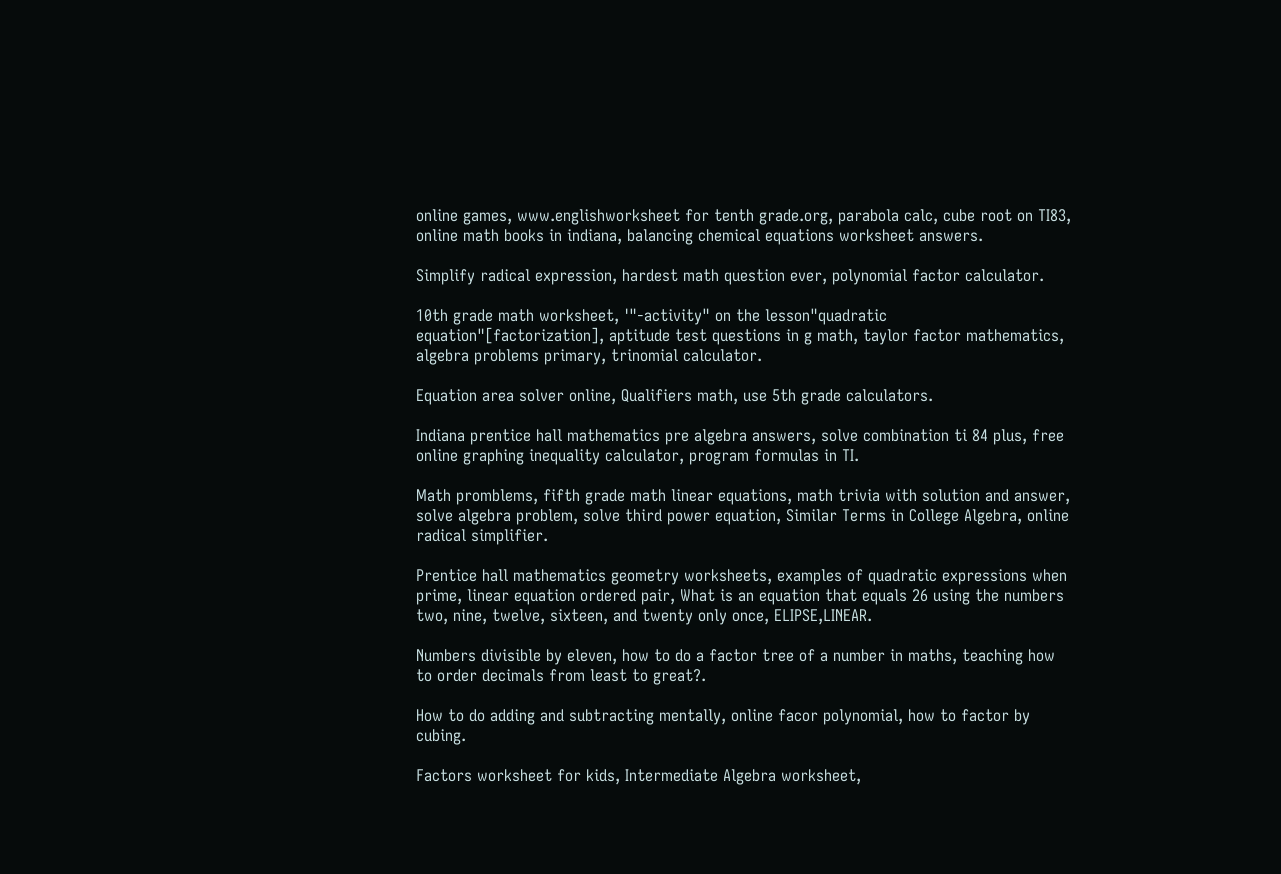online games, www.englishworksheet for tenth grade.org, parabola calc, cube root on TI83, online math books in indiana, balancing chemical equations worksheet answers.

Simplify radical expression, hardest math question ever, polynomial factor calculator.

10th grade math worksheet, '"-activity" on the lesson"quadratic equation"[factorization], aptitude test questions in g math, taylor factor mathematics, algebra problems primary, trinomial calculator.

Equation area solver online, Qualifiers math, use 5th grade calculators.

Indiana prentice hall mathematics pre algebra answers, solve combination ti 84 plus, free online graphing inequality calculator, program formulas in TI.

Math promblems, fifth grade math linear equations, math trivia with solution and answer, solve algebra problem, solve third power equation, Similar Terms in College Algebra, online radical simplifier.

Prentice hall mathematics geometry worksheets, examples of quadratic expressions when prime, linear equation ordered pair, What is an equation that equals 26 using the numbers two, nine, twelve, sixteen, and twenty only once, ELIPSE,LINEAR.

Numbers divisible by eleven, how to do a factor tree of a number in maths, teaching how to order decimals from least to great?.

How to do adding and subtracting mentally, online facor polynomial, how to factor by cubing.

Factors worksheet for kids, Intermediate Algebra worksheet,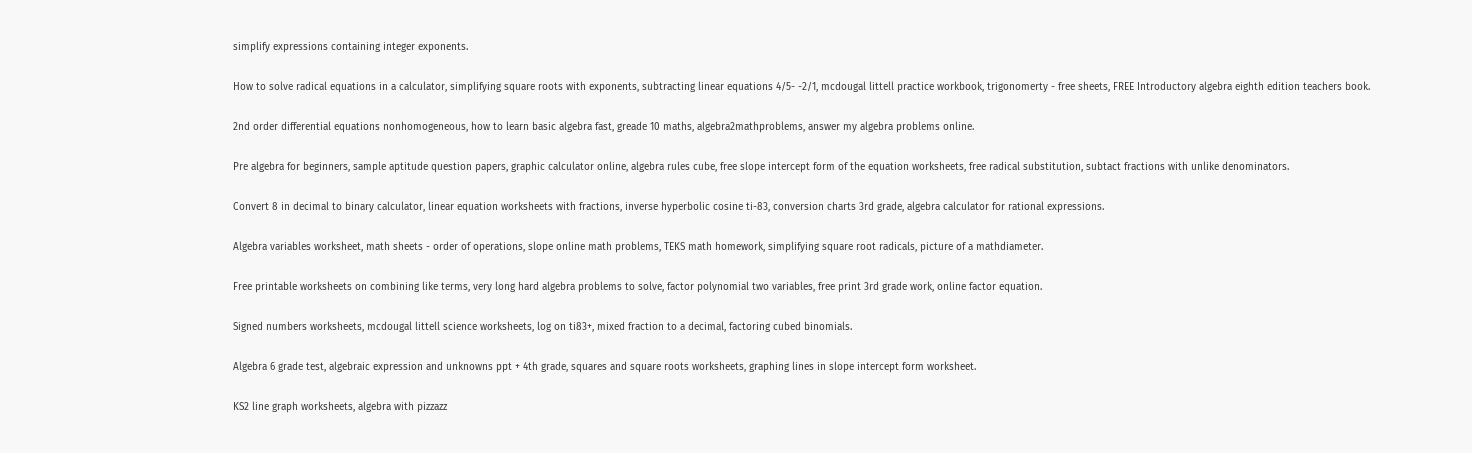simplify expressions containing integer exponents.

How to solve radical equations in a calculator, simplifying square roots with exponents, subtracting linear equations 4/5- -2/1, mcdougal littell practice workbook, trigonomerty - free sheets, FREE Introductory algebra eighth edition teachers book.

2nd order differential equations nonhomogeneous, how to learn basic algebra fast, greade 10 maths, algebra2mathproblems, answer my algebra problems online.

Pre algebra for beginners, sample aptitude question papers, graphic calculator online, algebra rules cube, free slope intercept form of the equation worksheets, free radical substitution, subtact fractions with unlike denominators.

Convert 8 in decimal to binary calculator, linear equation worksheets with fractions, inverse hyperbolic cosine ti-83, conversion charts 3rd grade, algebra calculator for rational expressions.

Algebra variables worksheet, math sheets - order of operations, slope online math problems, TEKS math homework, simplifying square root radicals, picture of a mathdiameter.

Free printable worksheets on combining like terms, very long hard algebra problems to solve, factor polynomial two variables, free print 3rd grade work, online factor equation.

Signed numbers worksheets, mcdougal littell science worksheets, log on ti83+, mixed fraction to a decimal, factoring cubed binomials.

Algebra 6 grade test, algebraic expression and unknowns ppt + 4th grade, squares and square roots worksheets, graphing lines in slope intercept form worksheet.

KS2 line graph worksheets, algebra with pizzazz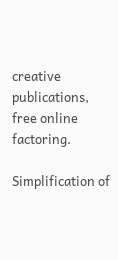creative publications, free online factoring.

Simplification of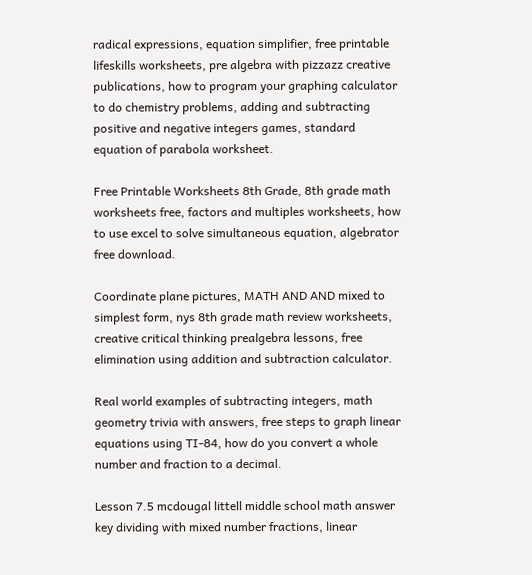radical expressions, equation simplifier, free printable lifeskills worksheets, pre algebra with pizzazz creative publications, how to program your graphing calculator to do chemistry problems, adding and subtracting positive and negative integers games, standard equation of parabola worksheet.

Free Printable Worksheets 8th Grade, 8th grade math worksheets free, factors and multiples worksheets, how to use excel to solve simultaneous equation, algebrator free download.

Coordinate plane pictures, MATH AND AND mixed to simplest form, nys 8th grade math review worksheets, creative critical thinking prealgebra lessons, free elimination using addition and subtraction calculator.

Real world examples of subtracting integers, math geometry trivia with answers, free steps to graph linear equations using TI-84, how do you convert a whole number and fraction to a decimal.

Lesson 7.5 mcdougal littell middle school math answer key dividing with mixed number fractions, linear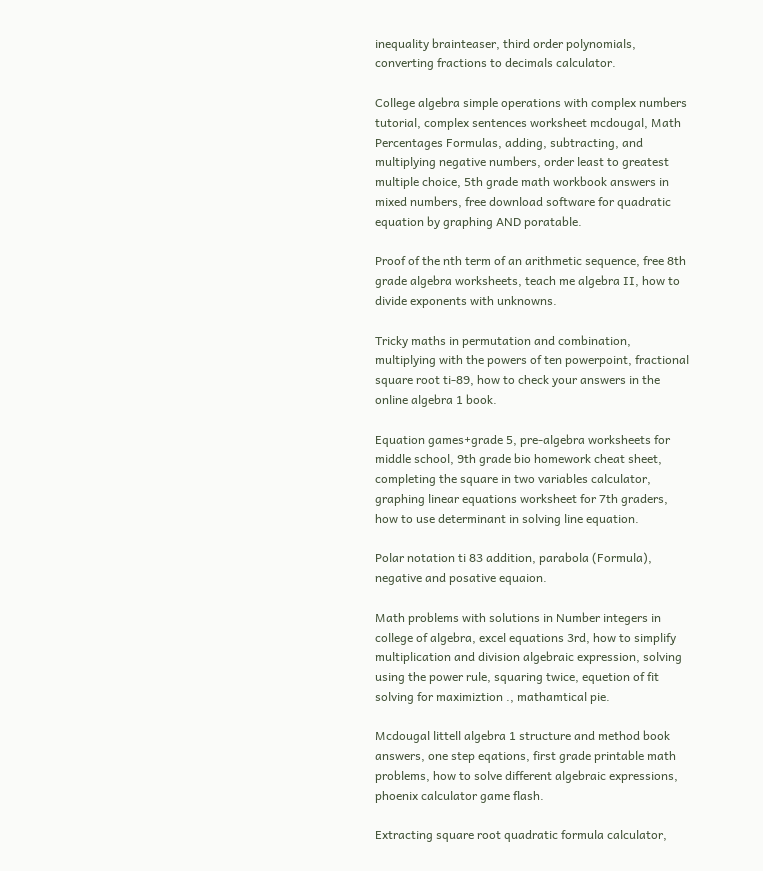inequality brainteaser, third order polynomials, converting fractions to decimals calculator.

College algebra simple operations with complex numbers tutorial, complex sentences worksheet mcdougal, Math Percentages Formulas, adding, subtracting, and multiplying negative numbers, order least to greatest multiple choice, 5th grade math workbook answers in mixed numbers, free download software for quadratic equation by graphing AND poratable.

Proof of the nth term of an arithmetic sequence, free 8th grade algebra worksheets, teach me algebra II, how to divide exponents with unknowns.

Tricky maths in permutation and combination, multiplying with the powers of ten powerpoint, fractional square root ti-89, how to check your answers in the online algebra 1 book.

Equation games+grade 5, pre-algebra worksheets for middle school, 9th grade bio homework cheat sheet, completing the square in two variables calculator, graphing linear equations worksheet for 7th graders, how to use determinant in solving line equation.

Polar notation ti 83 addition, parabola (Formula), negative and posative equaion.

Math problems with solutions in Number integers in college of algebra, excel equations 3rd, how to simplify multiplication and division algebraic expression, solving using the power rule, squaring twice, equetion of fit solving for maximiztion ., mathamtical pie.

Mcdougal littell algebra 1 structure and method book answers, one step eqations, first grade printable math problems, how to solve different algebraic expressions, phoenix calculator game flash.

Extracting square root quadratic formula calculator,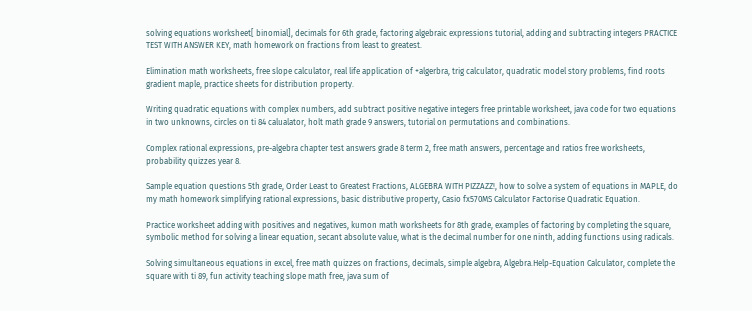solving equations worksheet[ binomial], decimals for 6th grade, factoring algebraic expressions tutorial, adding and subtracting integers PRACTICE TEST WITH ANSWER KEY, math homework on fractions from least to greatest.

Elimination math worksheets, free slope calculator, real life application of +algerbra, trig calculator, quadratic model story problems, find roots gradient maple, practice sheets for distribution property.

Writing quadratic equations with complex numbers, add subtract positive negative integers free printable worksheet, java code for two equations in two unknowns, circles on ti 84 calualator, holt math grade 9 answers, tutorial on permutations and combinations.

Complex rational expressions, pre-algebra chapter test answers grade 8 term 2, free math answers, percentage and ratios free worksheets, probability quizzes year 8.

Sample equation questions 5th grade, Order Least to Greatest Fractions, ALGEBRA WITH PIZZAZZ!, how to solve a system of equations in MAPLE, do my math homework simplifying rational expressions, basic distributive property, Casio fx570MS Calculator Factorise Quadratic Equation.

Practice worksheet adding with positives and negatives, kumon math worksheets for 8th grade, examples of factoring by completing the square, symbolic method for solving a linear equation, secant absolute value, what is the decimal number for one ninth, adding functions using radicals.

Solving simultaneous equations in excel, free math quizzes on fractions, decimals, simple algebra, Algebra.Help-Equation Calculator, complete the square with ti 89, fun activity teaching slope math free, java sum of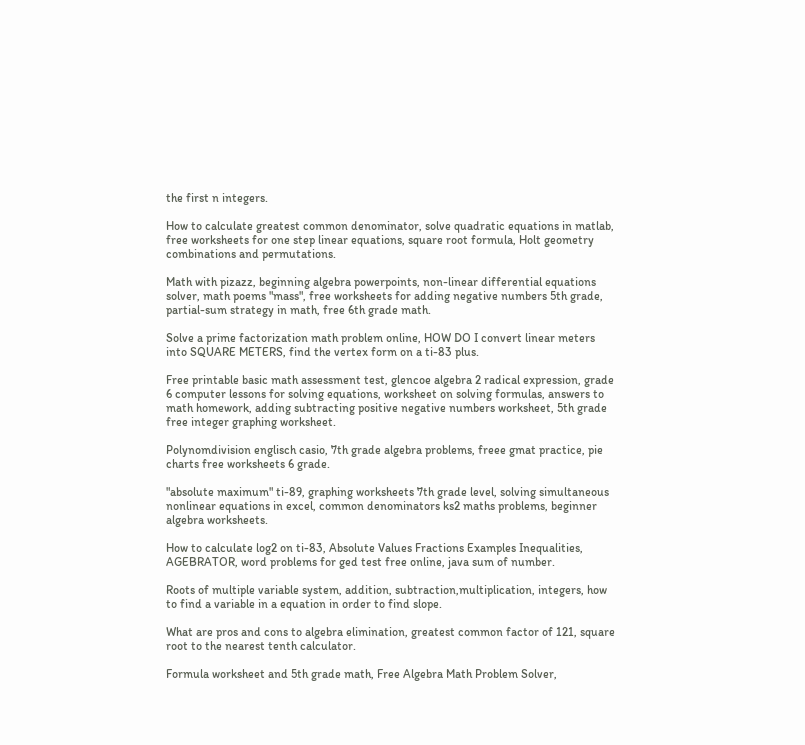the first n integers.

How to calculate greatest common denominator, solve quadratic equations in matlab, free worksheets for one step linear equations, square root formula, Holt geometry combinations and permutations.

Math with pizazz, beginning algebra powerpoints, non-linear differential equations solver, math poems "mass", free worksheets for adding negative numbers 5th grade, partial-sum strategy in math, free 6th grade math.

Solve a prime factorization math problem online, HOW DO I convert linear meters into SQUARE METERS, find the vertex form on a ti-83 plus.

Free printable basic math assessment test, glencoe algebra 2 radical expression, grade 6 computer lessons for solving equations, worksheet on solving formulas, answers to math homework, adding subtracting positive negative numbers worksheet, 5th grade free integer graphing worksheet.

Polynomdivision englisch casio, 7th grade algebra problems, freee gmat practice, pie charts free worksheets 6 grade.

"absolute maximum" ti-89, graphing worksheets 7th grade level, solving simultaneous nonlinear equations in excel, common denominators ks2 maths problems, beginner algebra worksheets.

How to calculate log2 on ti-83, Absolute Values Fractions Examples Inequalities, AGEBRATOR, word problems for ged test free online, java sum of number.

Roots of multiple variable system, addition, subtraction,multiplication, integers, how to find a variable in a equation in order to find slope.

What are pros and cons to algebra elimination, greatest common factor of 121, square root to the nearest tenth calculator.

Formula worksheet and 5th grade math, Free Algebra Math Problem Solver,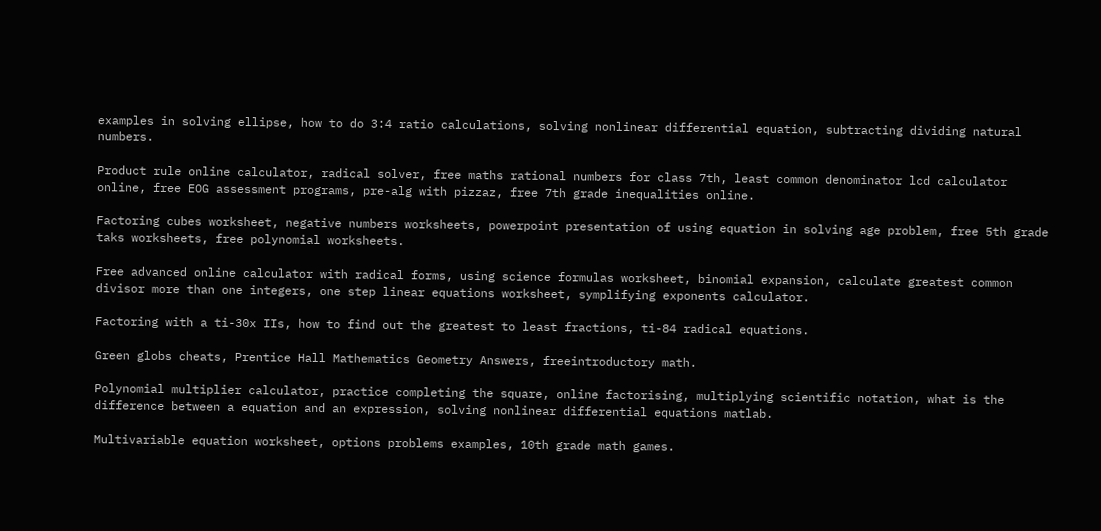examples in solving ellipse, how to do 3:4 ratio calculations, solving nonlinear differential equation, subtracting dividing natural numbers.

Product rule online calculator, radical solver, free maths rational numbers for class 7th, least common denominator lcd calculator online, free EOG assessment programs, pre-alg with pizzaz, free 7th grade inequalities online.

Factoring cubes worksheet, negative numbers worksheets, powerpoint presentation of using equation in solving age problem, free 5th grade taks worksheets, free polynomial worksheets.

Free advanced online calculator with radical forms, using science formulas worksheet, binomial expansion, calculate greatest common divisor more than one integers, one step linear equations worksheet, symplifying exponents calculator.

Factoring with a ti-30x IIs, how to find out the greatest to least fractions, ti-84 radical equations.

Green globs cheats, Prentice Hall Mathematics Geometry Answers, freeintroductory math.

Polynomial multiplier calculator, practice completing the square, online factorising, multiplying scientific notation, what is the difference between a equation and an expression, solving nonlinear differential equations matlab.

Multivariable equation worksheet, options problems examples, 10th grade math games.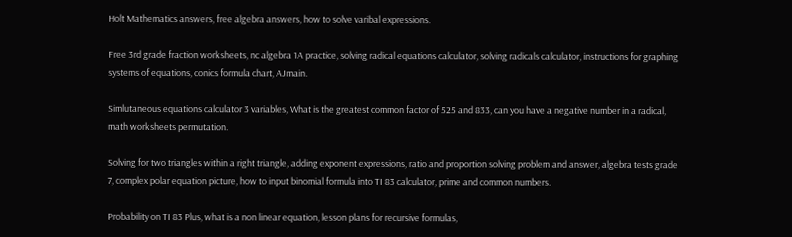Holt Mathematics answers, free algebra answers, how to solve varibal expressions.

Free 3rd grade fraction worksheets, nc algebra 1A practice, solving radical equations calculator, solving radicals calculator, instructions for graphing systems of equations, conics formula chart, AJmain.

Simlutaneous equations calculator 3 variables, What is the greatest common factor of 525 and 833, can you have a negative number in a radical, math worksheets permutation.

Solving for two triangles within a right triangle, adding exponent expressions, ratio and proportion solving problem and answer, algebra tests grade 7, complex polar equation picture, how to input binomial formula into TI 83 calculator, prime and common numbers.

Probability on TI 83 Plus, what is a non linear equation, lesson plans for recursive formulas,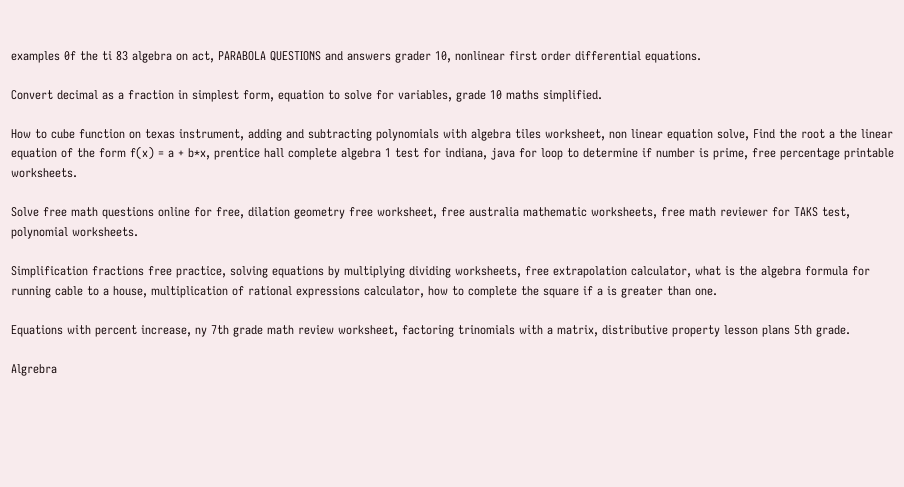examples 0f the ti 83 algebra on act, PARABOLA QUESTIONS and answers grader 10, nonlinear first order differential equations.

Convert decimal as a fraction in simplest form, equation to solve for variables, grade 10 maths simplified.

How to cube function on texas instrument, adding and subtracting polynomials with algebra tiles worksheet, non linear equation solve, Find the root a the linear equation of the form f(x) = a + b*x, prentice hall complete algebra 1 test for indiana, java for loop to determine if number is prime, free percentage printable worksheets.

Solve free math questions online for free, dilation geometry free worksheet, free australia mathematic worksheets, free math reviewer for TAKS test, polynomial worksheets.

Simplification fractions free practice, solving equations by multiplying dividing worksheets, free extrapolation calculator, what is the algebra formula for running cable to a house, multiplication of rational expressions calculator, how to complete the square if a is greater than one.

Equations with percent increase, ny 7th grade math review worksheet, factoring trinomials with a matrix, distributive property lesson plans 5th grade.

Algrebra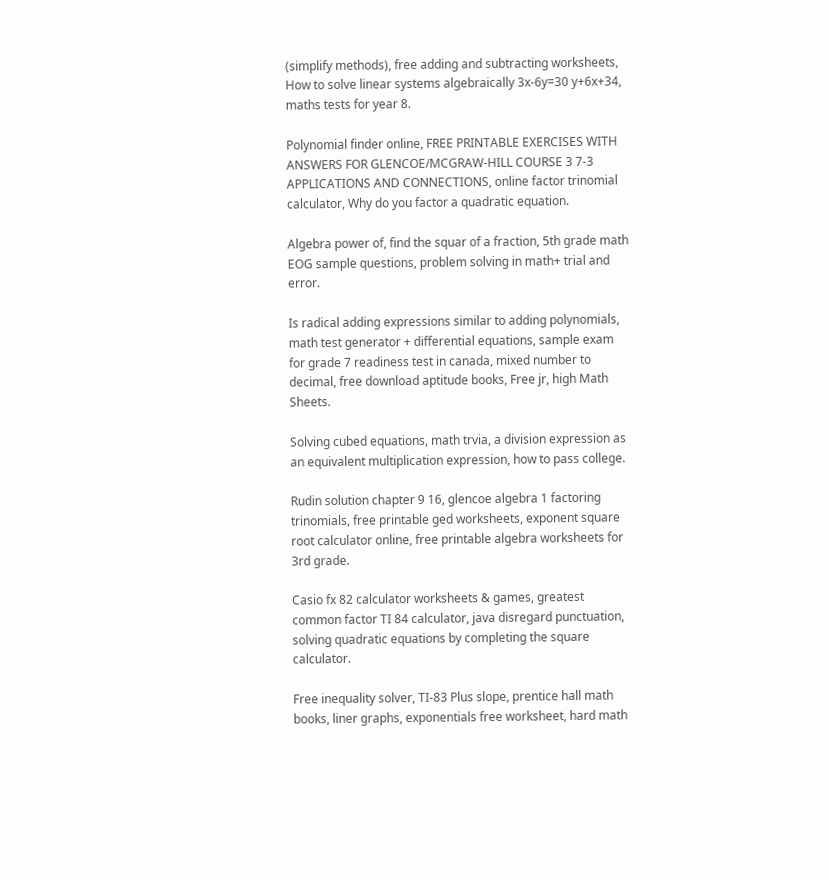(simplify methods), free adding and subtracting worksheets, How to solve linear systems algebraically 3x-6y=30 y+6x+34, maths tests for year 8.

Polynomial finder online, FREE PRINTABLE EXERCISES WITH ANSWERS FOR GLENCOE/MCGRAW-HILL COURSE 3 7-3 APPLICATIONS AND CONNECTIONS, online factor trinomial calculator, Why do you factor a quadratic equation.

Algebra power of, find the squar of a fraction, 5th grade math EOG sample questions, problem solving in math+ trial and error.

Is radical adding expressions similar to adding polynomials, math test generator + differential equations, sample exam for grade 7 readiness test in canada, mixed number to decimal, free download aptitude books, Free jr, high Math Sheets.

Solving cubed equations, math trvia, a division expression as an equivalent multiplication expression, how to pass college.

Rudin solution chapter 9 16, glencoe algebra 1 factoring trinomials, free printable ged worksheets, exponent square root calculator online, free printable algebra worksheets for 3rd grade.

Casio fx 82 calculator worksheets & games, greatest common factor TI 84 calculator, java disregard punctuation, solving quadratic equations by completing the square calculator.

Free inequality solver, TI-83 Plus slope, prentice hall math books, liner graphs, exponentials free worksheet, hard math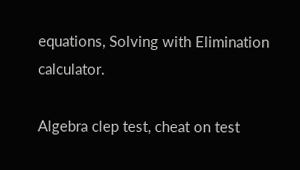equations, Solving with Elimination calculator.

Algebra clep test, cheat on test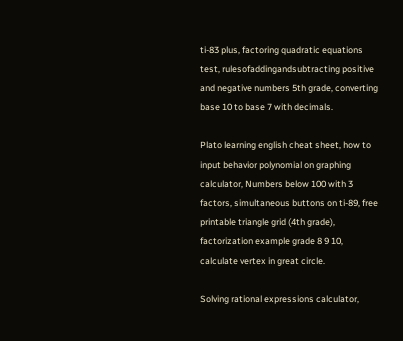ti-83 plus, factoring quadratic equations test, rulesofaddingandsubtracting positive and negative numbers 5th grade, converting base 10 to base 7 with decimals.

Plato learning english cheat sheet, how to input behavior polynomial on graphing calculator, Numbers below 100 with 3 factors, simultaneous buttons on ti-89, free printable triangle grid (4th grade), factorization example grade 8 9 10, calculate vertex in great circle.

Solving rational expressions calculator,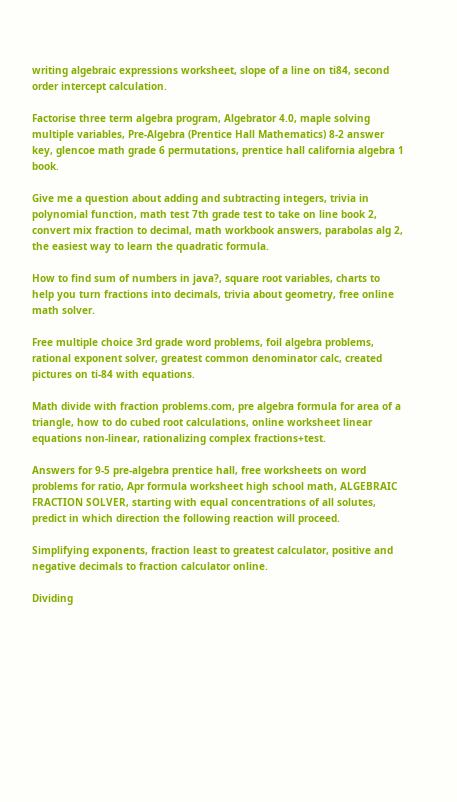writing algebraic expressions worksheet, slope of a line on ti84, second order intercept calculation.

Factorise three term algebra program, Algebrator 4.0, maple solving multiple variables, Pre-Algebra (Prentice Hall Mathematics) 8-2 answer key, glencoe math grade 6 permutations, prentice hall california algebra 1 book.

Give me a question about adding and subtracting integers, trivia in polynomial function, math test 7th grade test to take on line book 2, convert mix fraction to decimal, math workbook answers, parabolas alg 2, the easiest way to learn the quadratic formula.

How to find sum of numbers in java?, square root variables, charts to help you turn fractions into decimals, trivia about geometry, free online math solver.

Free multiple choice 3rd grade word problems, foil algebra problems, rational exponent solver, greatest common denominator calc, created pictures on ti-84 with equations.

Math divide with fraction problems.com, pre algebra formula for area of a triangle, how to do cubed root calculations, online worksheet linear equations non-linear, rationalizing complex fractions+test.

Answers for 9-5 pre-algebra prentice hall, free worksheets on word problems for ratio, Apr formula worksheet high school math, ALGEBRAIC FRACTION SOLVER, starting with equal concentrations of all solutes, predict in which direction the following reaction will proceed.

Simplifying exponents, fraction least to greatest calculator, positive and negative decimals to fraction calculator online.

Dividing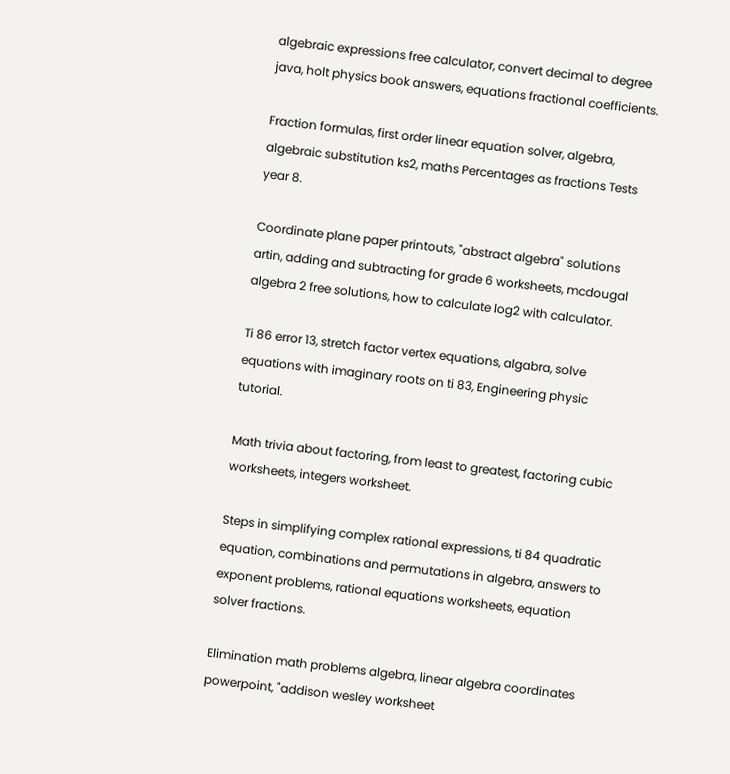algebraic expressions free calculator, convert decimal to degree java, holt physics book answers, equations fractional coefficients.

Fraction formulas, first order linear equation solver, algebra, algebraic substitution ks2, maths Percentages as fractions Tests year 8.

Coordinate plane paper printouts, "abstract algebra" solutions artin, adding and subtracting for grade 6 worksheets, mcdougal algebra 2 free solutions, how to calculate log2 with calculator.

Ti 86 error 13, stretch factor vertex equations, algabra, solve equations with imaginary roots on ti 83, Engineering physic tutorial.

Math trivia about factoring, from least to greatest, factoring cubic worksheets, integers worksheet.

Steps in simplifying complex rational expressions, ti 84 quadratic equation, combinations and permutations in algebra, answers to exponent problems, rational equations worksheets, equation solver fractions.

Elimination math problems algebra, linear algebra coordinates powerpoint, "addison wesley worksheet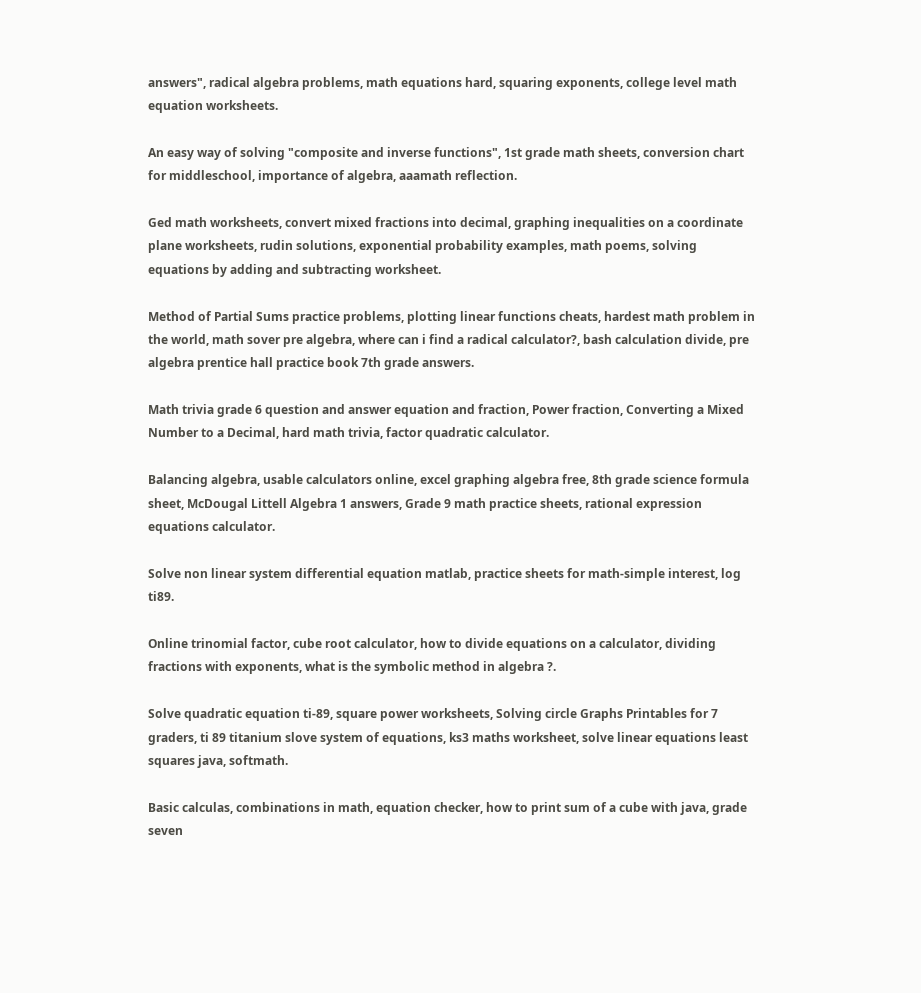answers", radical algebra problems, math equations hard, squaring exponents, college level math equation worksheets.

An easy way of solving "composite and inverse functions", 1st grade math sheets, conversion chart for middleschool, importance of algebra, aaamath reflection.

Ged math worksheets, convert mixed fractions into decimal, graphing inequalities on a coordinate plane worksheets, rudin solutions, exponential probability examples, math poems, solving equations by adding and subtracting worksheet.

Method of Partial Sums practice problems, plotting linear functions cheats, hardest math problem in the world, math sover pre algebra, where can i find a radical calculator?, bash calculation divide, pre algebra prentice hall practice book 7th grade answers.

Math trivia grade 6 question and answer equation and fraction, Power fraction, Converting a Mixed Number to a Decimal, hard math trivia, factor quadratic calculator.

Balancing algebra, usable calculators online, excel graphing algebra free, 8th grade science formula sheet, McDougal Littell Algebra 1 answers, Grade 9 math practice sheets, rational expression equations calculator.

Solve non linear system differential equation matlab, practice sheets for math-simple interest, log ti89.

Online trinomial factor, cube root calculator, how to divide equations on a calculator, dividing fractions with exponents, what is the symbolic method in algebra ?.

Solve quadratic equation ti-89, square power worksheets, Solving circle Graphs Printables for 7 graders, ti 89 titanium slove system of equations, ks3 maths worksheet, solve linear equations least squares java, softmath.

Basic calculas, combinations in math, equation checker, how to print sum of a cube with java, grade seven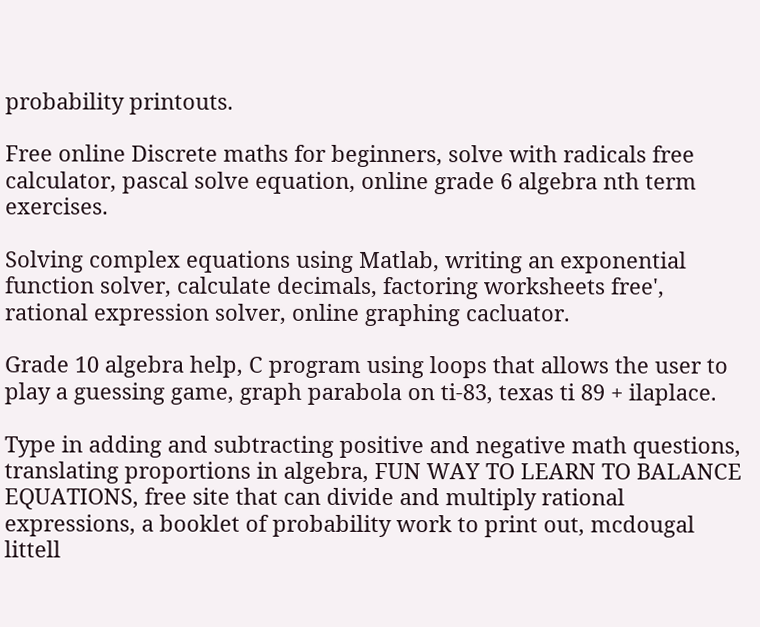probability printouts.

Free online Discrete maths for beginners, solve with radicals free calculator, pascal solve equation, online grade 6 algebra nth term exercises.

Solving complex equations using Matlab, writing an exponential function solver, calculate decimals, factoring worksheets free', rational expression solver, online graphing cacluator.

Grade 10 algebra help, C program using loops that allows the user to play a guessing game, graph parabola on ti-83, texas ti 89 + ilaplace.

Type in adding and subtracting positive and negative math questions, translating proportions in algebra, FUN WAY TO LEARN TO BALANCE EQUATIONS, free site that can divide and multiply rational expressions, a booklet of probability work to print out, mcdougal littell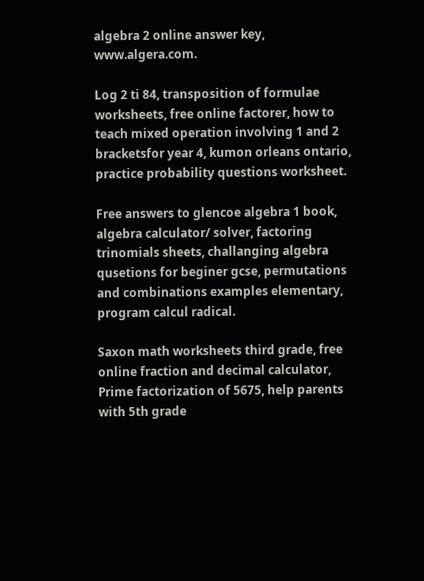algebra 2 online answer key, www.algera.com.

Log 2 ti 84, transposition of formulae worksheets, free online factorer, how to teach mixed operation involving 1 and 2 bracketsfor year 4, kumon orleans ontario, practice probability questions worksheet.

Free answers to glencoe algebra 1 book, algebra calculator/ solver, factoring trinomials sheets, challanging algebra qusetions for beginer gcse, permutations and combinations examples elementary, program calcul radical.

Saxon math worksheets third grade, free online fraction and decimal calculator, Prime factorization of 5675, help parents with 5th grade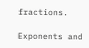fractions.

Exponents and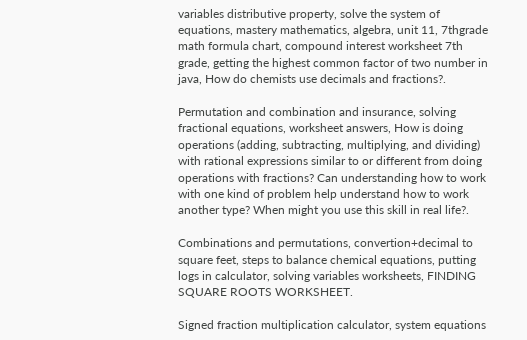variables distributive property, solve the system of equations, mastery mathematics, algebra, unit 11, 7thgrade math formula chart, compound interest worksheet 7th grade, getting the highest common factor of two number in java, How do chemists use decimals and fractions?.

Permutation and combination and insurance, solving fractional equations, worksheet answers, How is doing operations (adding, subtracting, multiplying, and dividing) with rational expressions similar to or different from doing operations with fractions? Can understanding how to work with one kind of problem help understand how to work another type? When might you use this skill in real life?.

Combinations and permutations, convertion+decimal to square feet, steps to balance chemical equations, putting logs in calculator, solving variables worksheets, FINDING SQUARE ROOTS WORKSHEET.

Signed fraction multiplication calculator, system equations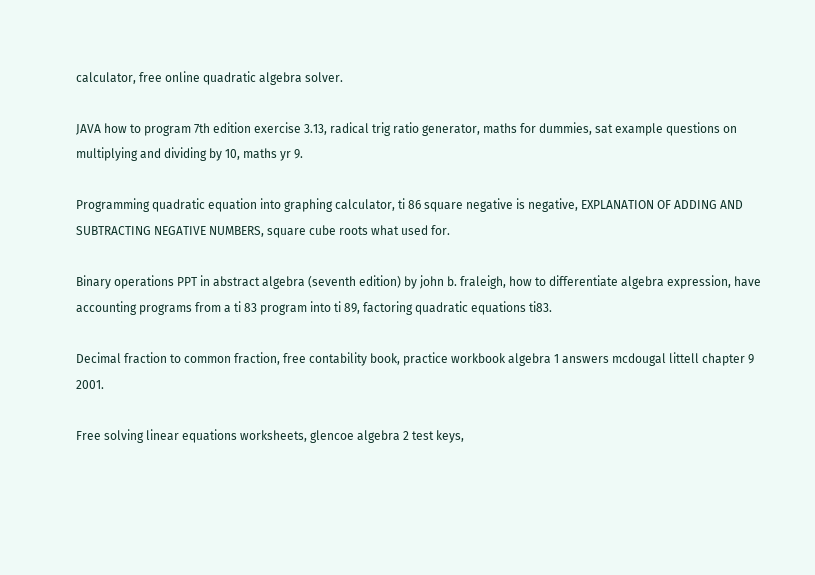calculator, free online quadratic algebra solver.

JAVA how to program 7th edition exercise 3.13, radical trig ratio generator, maths for dummies, sat example questions on multiplying and dividing by 10, maths yr 9.

Programming quadratic equation into graphing calculator, ti 86 square negative is negative, EXPLANATION OF ADDING AND SUBTRACTING NEGATIVE NUMBERS, square cube roots what used for.

Binary operations PPT in abstract algebra (seventh edition) by john b. fraleigh, how to differentiate algebra expression, have accounting programs from a ti 83 program into ti 89, factoring quadratic equations ti83.

Decimal fraction to common fraction, free contability book, practice workbook algebra 1 answers mcdougal littell chapter 9 2001.

Free solving linear equations worksheets, glencoe algebra 2 test keys,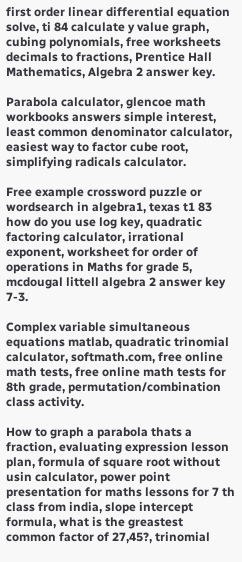first order linear differential equation solve, ti 84 calculate y value graph, cubing polynomials, free worksheets decimals to fractions, Prentice Hall Mathematics, Algebra 2 answer key.

Parabola calculator, glencoe math workbooks answers simple interest, least common denominator calculator, easiest way to factor cube root, simplifying radicals calculator.

Free example crossword puzzle or wordsearch in algebra1, texas t1 83 how do you use log key, quadratic factoring calculator, irrational exponent, worksheet for order of operations in Maths for grade 5, mcdougal littell algebra 2 answer key 7-3.

Complex variable simultaneous equations matlab, quadratic trinomial calculator, softmath.com, free online math tests, free online math tests for 8th grade, permutation/combination class activity.

How to graph a parabola thats a fraction, evaluating expression lesson plan, formula of square root without usin calculator, power point presentation for maths lessons for 7 th class from india, slope intercept formula, what is the greastest common factor of 27,45?, trinomial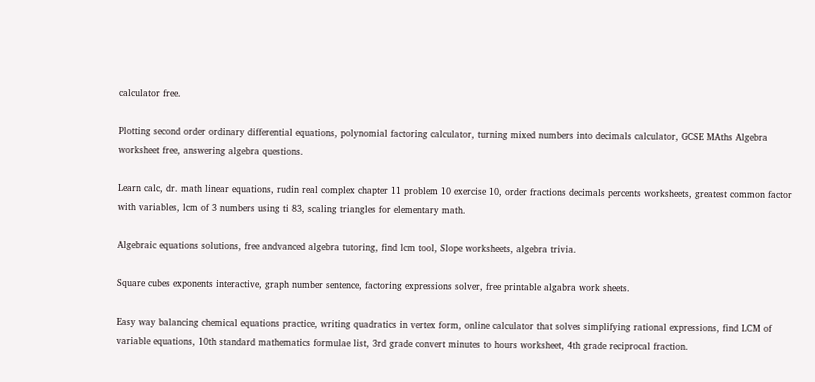calculator free.

Plotting second order ordinary differential equations, polynomial factoring calculator, turning mixed numbers into decimals calculator, GCSE MAths Algebra worksheet free, answering algebra questions.

Learn calc, dr. math linear equations, rudin real complex chapter 11 problem 10 exercise 10, order fractions decimals percents worksheets, greatest common factor with variables, lcm of 3 numbers using ti 83, scaling triangles for elementary math.

Algebraic equations solutions, free andvanced algebra tutoring, find lcm tool, Slope worksheets, algebra trivia.

Square cubes exponents interactive, graph number sentence, factoring expressions solver, free printable algabra work sheets.

Easy way balancing chemical equations practice, writing quadratics in vertex form, online calculator that solves simplifying rational expressions, find LCM of variable equations, 10th standard mathematics formulae list, 3rd grade convert minutes to hours worksheet, 4th grade reciprocal fraction.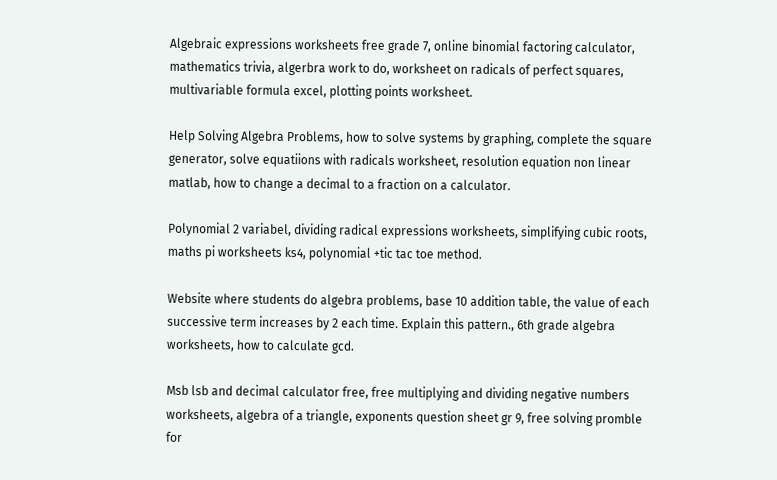Algebraic expressions worksheets free grade 7, online binomial factoring calculator, mathematics trivia, algerbra work to do, worksheet on radicals of perfect squares, multivariable formula excel, plotting points worksheet.

Help Solving Algebra Problems, how to solve systems by graphing, complete the square generator, solve equatiions with radicals worksheet, resolution equation non linear matlab, how to change a decimal to a fraction on a calculator.

Polynomial 2 variabel, dividing radical expressions worksheets, simplifying cubic roots, maths pi worksheets ks4, polynomial +tic tac toe method.

Website where students do algebra problems, base 10 addition table, the value of each successive term increases by 2 each time. Explain this pattern., 6th grade algebra worksheets, how to calculate gcd.

Msb lsb and decimal calculator free, free multiplying and dividing negative numbers worksheets, algebra of a triangle, exponents question sheet gr 9, free solving promble for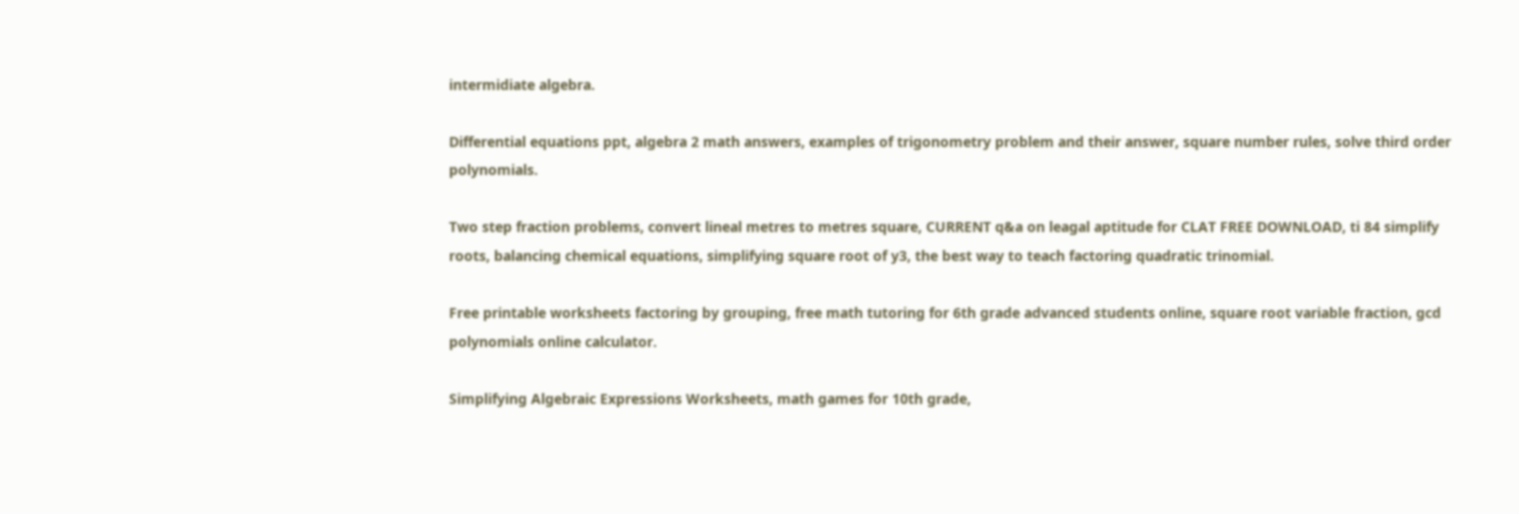intermidiate algebra.

Differential equations ppt, algebra 2 math answers, examples of trigonometry problem and their answer, square number rules, solve third order polynomials.

Two step fraction problems, convert lineal metres to metres square, CURRENT q&a on leagal aptitude for CLAT FREE DOWNLOAD, ti 84 simplify roots, balancing chemical equations, simplifying square root of y3, the best way to teach factoring quadratic trinomial.

Free printable worksheets factoring by grouping, free math tutoring for 6th grade advanced students online, square root variable fraction, gcd polynomials online calculator.

Simplifying Algebraic Expressions Worksheets, math games for 10th grade,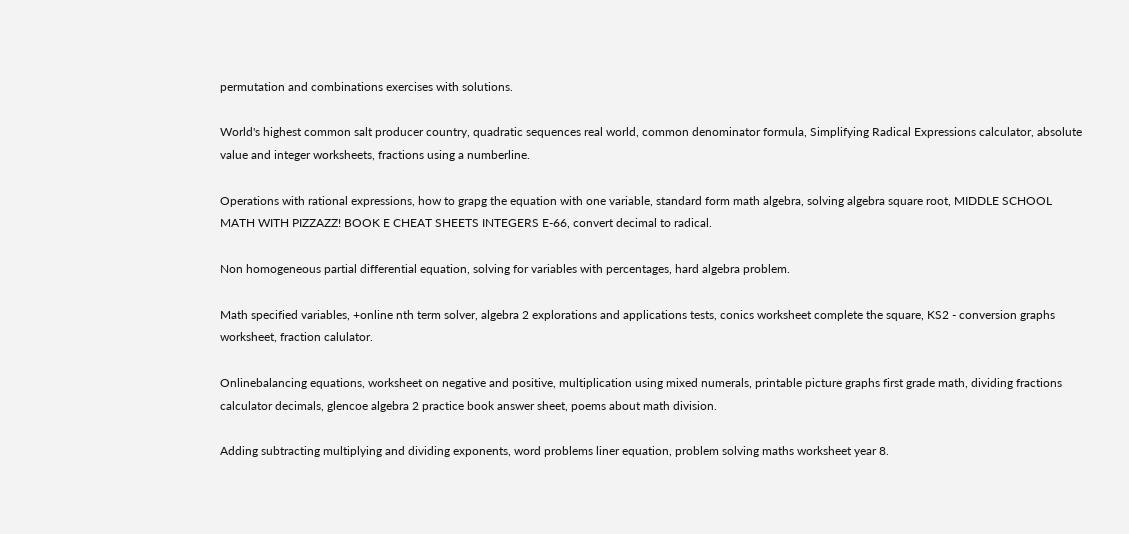permutation and combinations exercises with solutions.

World's highest common salt producer country, quadratic sequences real world, common denominator formula, Simplifying Radical Expressions calculator, absolute value and integer worksheets, fractions using a numberline.

Operations with rational expressions, how to grapg the equation with one variable, standard form math algebra, solving algebra square root, MIDDLE SCHOOL MATH WITH PIZZAZZ! BOOK E CHEAT SHEETS INTEGERS E-66, convert decimal to radical.

Non homogeneous partial differential equation, solving for variables with percentages, hard algebra problem.

Math specified variables, +online nth term solver, algebra 2 explorations and applications tests, conics worksheet complete the square, KS2 - conversion graphs worksheet, fraction calulator.

Onlinebalancing equations, worksheet on negative and positive, multiplication using mixed numerals, printable picture graphs first grade math, dividing fractions calculator decimals, glencoe algebra 2 practice book answer sheet, poems about math division.

Adding subtracting multiplying and dividing exponents, word problems liner equation, problem solving maths worksheet year 8.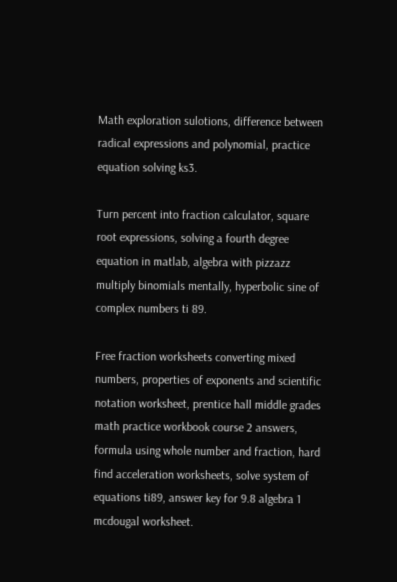Math exploration sulotions, difference between radical expressions and polynomial, practice equation solving ks3.

Turn percent into fraction calculator, square root expressions, solving a fourth degree equation in matlab, algebra with pizzazz multiply binomials mentally, hyperbolic sine of complex numbers ti 89.

Free fraction worksheets converting mixed numbers, properties of exponents and scientific notation worksheet, prentice hall middle grades math practice workbook course 2 answers, formula using whole number and fraction, hard find acceleration worksheets, solve system of equations ti89, answer key for 9.8 algebra 1 mcdougal worksheet.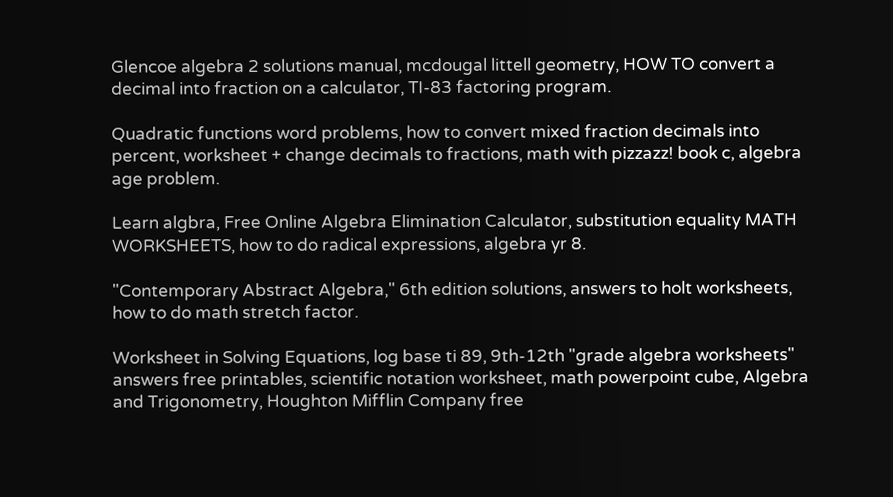Glencoe algebra 2 solutions manual, mcdougal littell geometry, HOW TO convert a decimal into fraction on a calculator, TI-83 factoring program.

Quadratic functions word problems, how to convert mixed fraction decimals into percent, worksheet + change decimals to fractions, math with pizzazz! book c, algebra age problem.

Learn algbra, Free Online Algebra Elimination Calculator, substitution equality MATH WORKSHEETS, how to do radical expressions, algebra yr 8.

"Contemporary Abstract Algebra," 6th edition solutions, answers to holt worksheets, how to do math stretch factor.

Worksheet in Solving Equations, log base ti 89, 9th-12th "grade algebra worksheets" answers free printables, scientific notation worksheet, math powerpoint cube, Algebra and Trigonometry, Houghton Mifflin Company free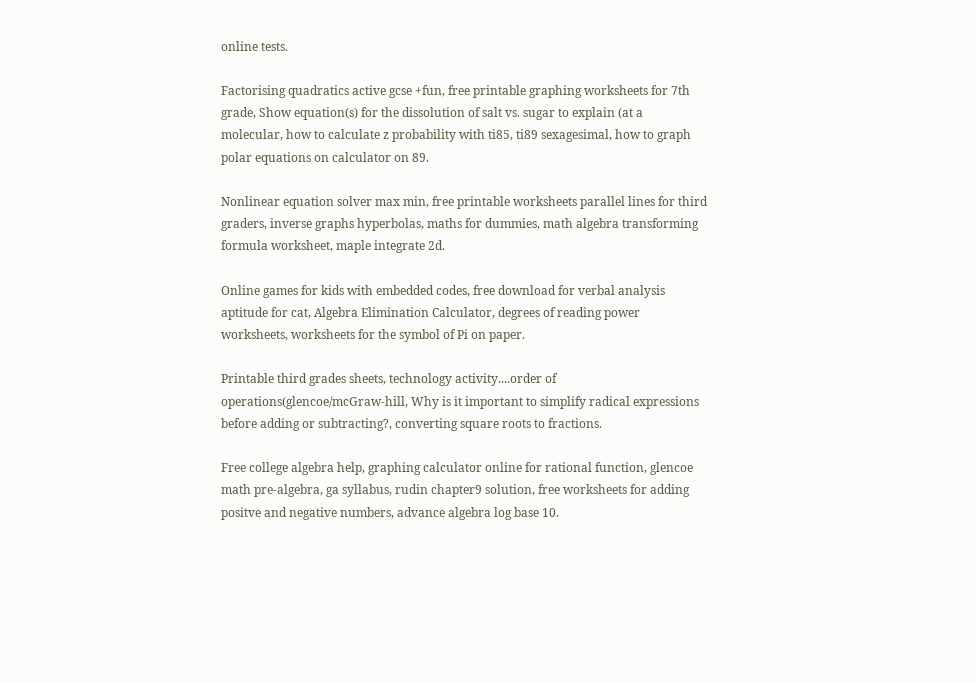online tests.

Factorising quadratics active gcse +fun, free printable graphing worksheets for 7th grade, Show equation(s) for the dissolution of salt vs. sugar to explain (at a molecular, how to calculate z probability with ti85, ti89 sexagesimal, how to graph polar equations on calculator on 89.

Nonlinear equation solver max min, free printable worksheets parallel lines for third graders, inverse graphs hyperbolas, maths for dummies, math algebra transforming formula worksheet, maple integrate 2d.

Online games for kids with embedded codes, free download for verbal analysis aptitude for cat, Algebra Elimination Calculator, degrees of reading power worksheets, worksheets for the symbol of Pi on paper.

Printable third grades sheets, technology activity....order of operations(glencoe/mcGraw-hill, Why is it important to simplify radical expressions before adding or subtracting?, converting square roots to fractions.

Free college algebra help, graphing calculator online for rational function, glencoe math pre-algebra, ga syllabus, rudin chapter9 solution, free worksheets for adding positve and negative numbers, advance algebra log base 10.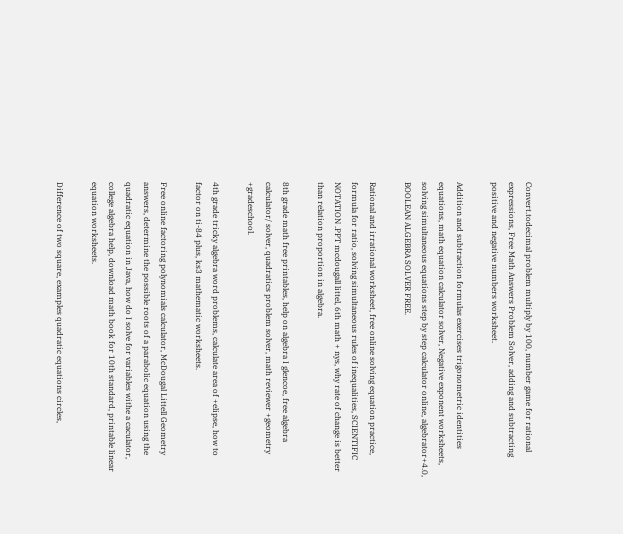Convert.todecimal problem multiply by 100, number game for rational expressions, Free Math Answers Problem Solver, adding and subtracting positive and negative numbers worksheet.

Addition and subtraction formulas exercises trigonometric identities equations, math equation calculator solver, Negative exponent worksheets, solving simultaneous equations step by step calculator online, algebrator+4.0, BOOLEAN ALGEBRA SOLVER FREE.

Rational and irrational worksheet, free online solving equation practice, formula for ratio, solving simultaneous rules of inequalities, SCIENTIFIC NOTATION .PPT mcdougall littel, 6th math + nys, why rate of change is better than relation proportion in algebra.

8th grade math free printables, help on algebra I glencoe, free algebra calculator/ solver, quadratics problem solver, math reviewer +geometry +gradeschool.

4th grade tricky algebra word problems, calculate area of +elipse, how to factor on ti-84 plus, ks3 mathematic worksheets.

Free online factoring polynomials calculator, McDougal Littell Geometry answers, determine the possible roots of a parabolic equation using the quadratic equation in Java, how do I solve for variables withe a caculator, college algebra help, download math book for 10th standard, printable linear equation worksheets.

Difference of two square, examples quadratic equations circles,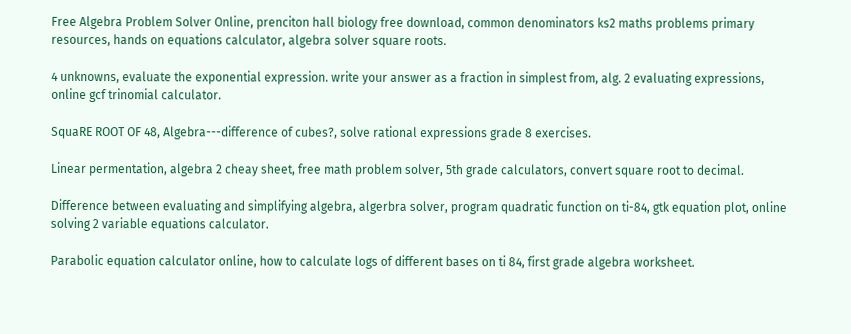Free Algebra Problem Solver Online, prenciton hall biology free download, common denominators ks2 maths problems primary resources, hands on equations calculator, algebra solver square roots.

4 unknowns, evaluate the exponential expression. write your answer as a fraction in simplest from, alg. 2 evaluating expressions, online gcf trinomial calculator.

SquaRE ROOT OF 48, Algebra---difference of cubes?, solve rational expressions grade 8 exercises.

Linear permentation, algebra 2 cheay sheet, free math problem solver, 5th grade calculators, convert square root to decimal.

Difference between evaluating and simplifying algebra, algerbra solver, program quadratic function on ti-84, gtk equation plot, online solving 2 variable equations calculator.

Parabolic equation calculator online, how to calculate logs of different bases on ti 84, first grade algebra worksheet.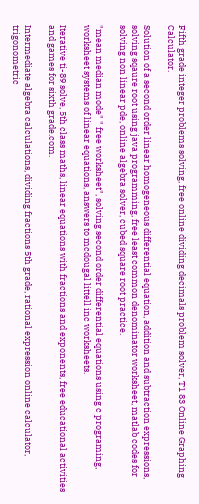Fifth grade integer problems solving, free online dividing decimals problem solver, T1 83 Online Graphing Calculator.

Solution of a second order linear homogeneous differential equation, addition and subtraction expressions, solving sqaure root using java programming, free least common denominator worksheet, matlab codes for solving non linear pde, online algebra solver, cubed square root practice.

"mean median mode" " free worksheet", solving second order differential equations using c programing, worksheet systems of linear equations, answers to mcdougal littell inc worksheets.

Iterative ti-89 solve, 5th class maths, linear equations with fractions and exponents, free educational activities and games for sixth grade.com.

Intermediate algebra calculations, dividing fractions 5th grade, rational expression online calculator, trigonometric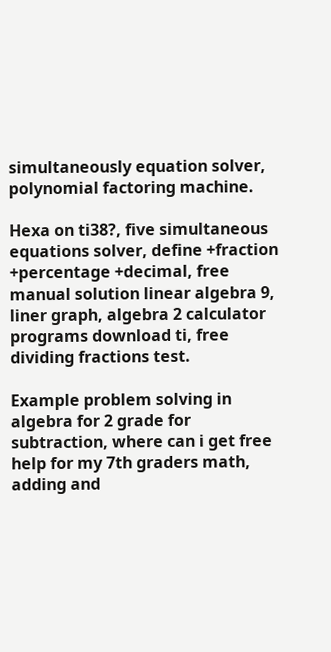simultaneously equation solver, polynomial factoring machine.

Hexa on ti38?, five simultaneous equations solver, define +fraction +percentage +decimal, free manual solution linear algebra 9, liner graph, algebra 2 calculator programs download ti, free dividing fractions test.

Example problem solving in algebra for 2 grade for subtraction, where can i get free help for my 7th graders math, adding and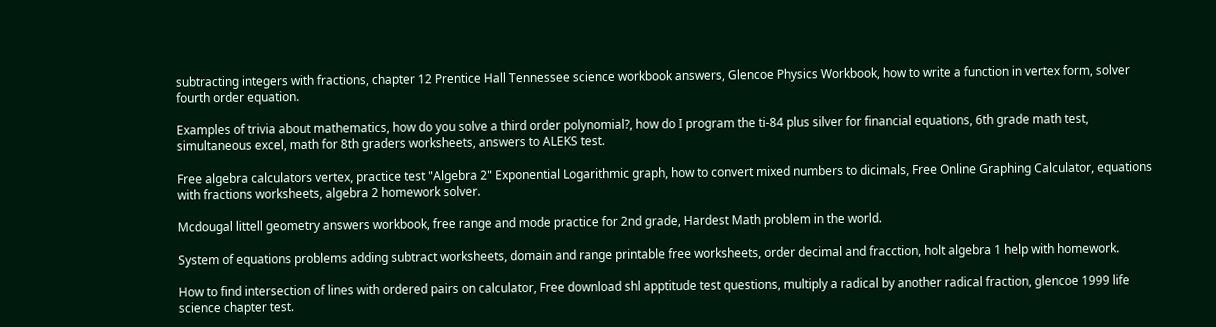subtracting integers with fractions, chapter 12 Prentice Hall Tennessee science workbook answers, Glencoe Physics Workbook, how to write a function in vertex form, solver fourth order equation.

Examples of trivia about mathematics, how do you solve a third order polynomial?, how do I program the ti-84 plus silver for financial equations, 6th grade math test, simultaneous excel, math for 8th graders worksheets, answers to ALEKS test.

Free algebra calculators vertex, practice test "Algebra 2" Exponential Logarithmic graph, how to convert mixed numbers to dicimals, Free Online Graphing Calculator, equations with fractions worksheets, algebra 2 homework solver.

Mcdougal littell geometry answers workbook, free range and mode practice for 2nd grade, Hardest Math problem in the world.

System of equations problems adding subtract worksheets, domain and range printable free worksheets, order decimal and fracction, holt algebra 1 help with homework.

How to find intersection of lines with ordered pairs on calculator, Free download shl apptitude test questions, multiply a radical by another radical fraction, glencoe 1999 life science chapter test.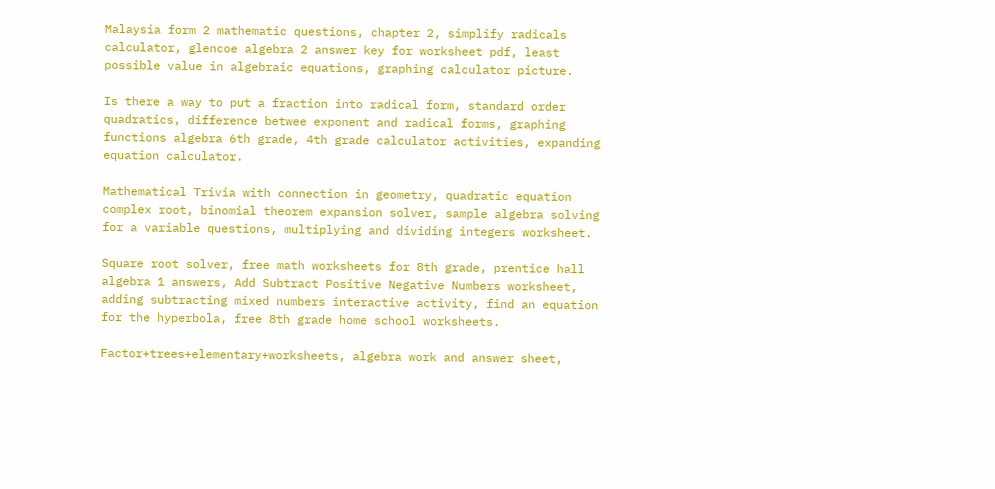Malaysia form 2 mathematic questions, chapter 2, simplify radicals calculator, glencoe algebra 2 answer key for worksheet pdf, least possible value in algebraic equations, graphing calculator picture.

Is there a way to put a fraction into radical form, standard order quadratics, difference betwee exponent and radical forms, graphing functions algebra 6th grade, 4th grade calculator activities, expanding equation calculator.

Mathematical Trivia with connection in geometry, quadratic equation complex root, binomial theorem expansion solver, sample algebra solving for a variable questions, multiplying and dividing integers worksheet.

Square root solver, free math worksheets for 8th grade, prentice hall algebra 1 answers, Add Subtract Positive Negative Numbers worksheet, adding subtracting mixed numbers interactive activity, find an equation for the hyperbola, free 8th grade home school worksheets.

Factor+trees+elementary+worksheets, algebra work and answer sheet,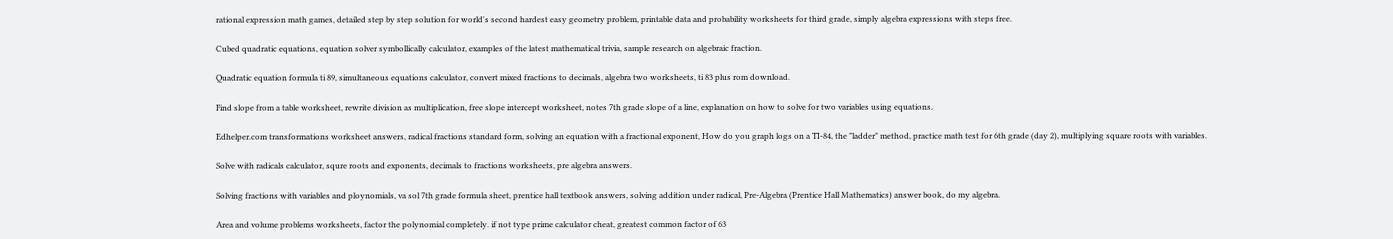rational expression math games, detailed step by step solution for world's second hardest easy geometry problem, printable data and probability worksheets for third grade, simply algebra expressions with steps free.

Cubed quadratic equations, equation solver symbollically calculator, examples of the latest mathematical trivia, sample research on algebraic fraction.

Quadratic equation formula ti 89, simultaneous equations calculator, convert mixed fractions to decimals, algebra two worksheets, ti 83 plus rom download.

Find slope from a table worksheet, rewrite division as multiplication, free slope intercept worksheet, notes 7th grade slope of a line, explanation on how to solve for two variables using equations.

Edhelper.com transformations worksheet answers, radical fractions standard form, solving an equation with a fractional exponent, How do you graph logs on a TI-84, the "ladder" method, practice math test for 6th grade (day 2), multiplying square roots with variables.

Solve with radicals calculator, squre roots and exponents, decimals to fractions worksheets, pre algebra answers.

Solving fractions with variables and ploynomials, va sol 7th grade formula sheet, prentice hall textbook answers, solving addition under radical, Pre-Algebra (Prentice Hall Mathematics) answer book, do my algebra.

Area and volume problems worksheets, factor the polynomial completely. if not type prime calculator cheat, greatest common factor of 63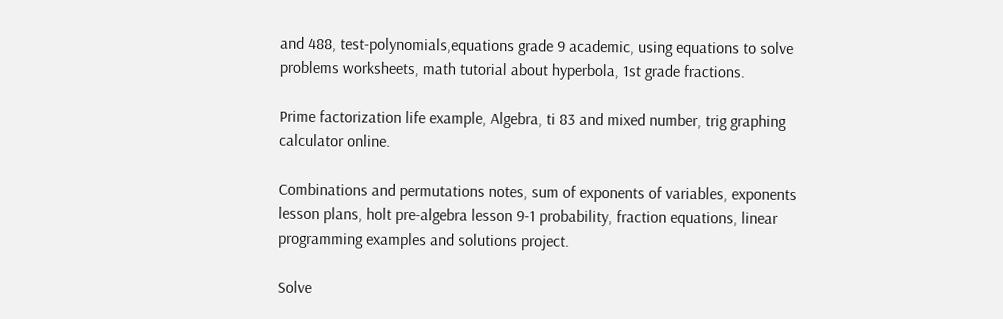and 488, test-polynomials,equations grade 9 academic, using equations to solve problems worksheets, math tutorial about hyperbola, 1st grade fractions.

Prime factorization life example, Algebra, ti 83 and mixed number, trig graphing calculator online.

Combinations and permutations notes, sum of exponents of variables, exponents lesson plans, holt pre-algebra lesson 9-1 probability, fraction equations, linear programming examples and solutions project.

Solve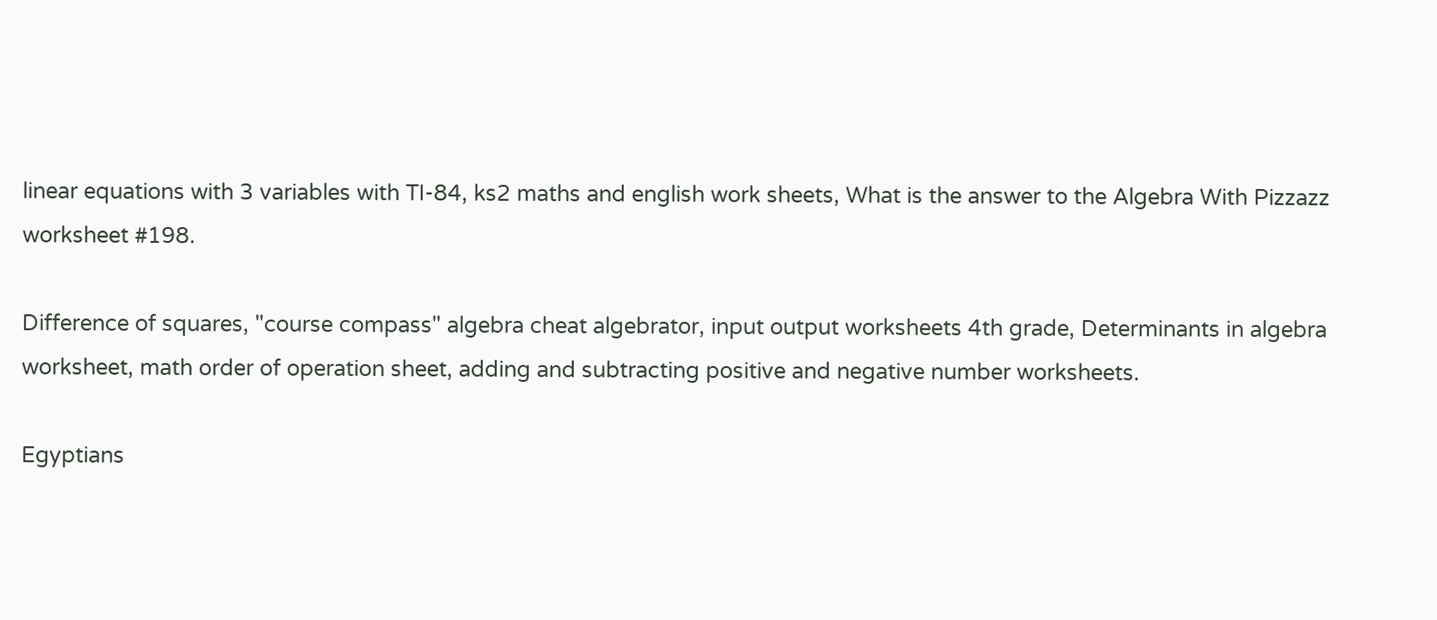linear equations with 3 variables with TI-84, ks2 maths and english work sheets, What is the answer to the Algebra With Pizzazz worksheet #198.

Difference of squares, "course compass" algebra cheat algebrator, input output worksheets 4th grade, Determinants in algebra worksheet, math order of operation sheet, adding and subtracting positive and negative number worksheets.

Egyptians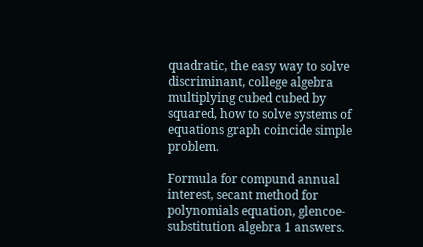quadratic, the easy way to solve discriminant, college algebra multiplying cubed cubed by squared, how to solve systems of equations graph coincide simple problem.

Formula for compund annual interest, secant method for polynomials equation, glencoe- substitution algebra 1 answers.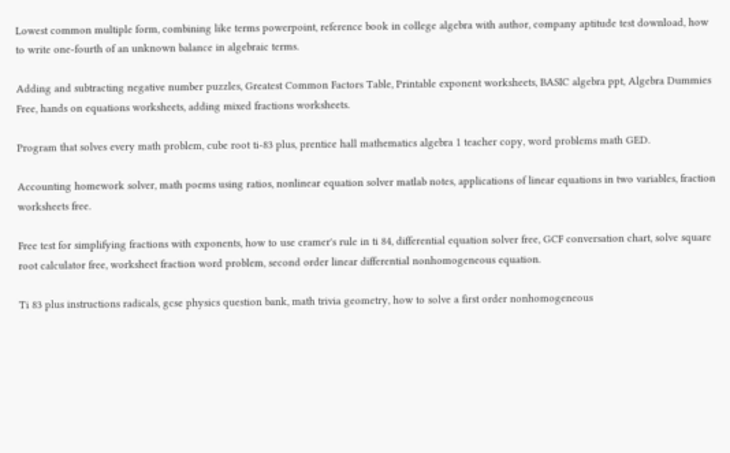Lowest common multiple form, combining like terms powerpoint, reference book in college algebra with author, company aptitude test download, how to write one-fourth of an unknown balance in algebraic terms.

Adding and subtracting negative number puzzles, Greatest Common Factors Table, Printable exponent worksheets, BASIC algebra ppt, Algebra Dummies Free, hands on equations worksheets, adding mixed fractions worksheets.

Program that solves every math problem, cube root ti-83 plus, prentice hall mathematics algebra 1 teacher copy, word problems math GED.

Accounting homework solver, math poems using ratios, nonlinear equation solver matlab notes, applications of linear equations in two variables, fraction worksheets free.

Free test for simplifying fractions with exponents, how to use cramer's rule in ti 84, differential equation solver free, GCF conversation chart, solve square root calculator free, worksheet fraction word problem, second order linear differential nonhomogeneous equation.

Ti 83 plus instructions radicals, gcse physics question bank, math trivia geometry, how to solve a first order nonhomogeneous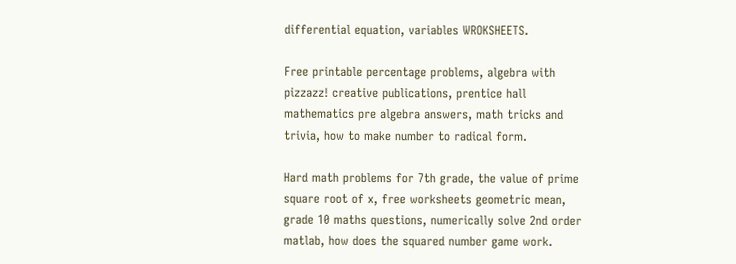differential equation, variables WROKSHEETS.

Free printable percentage problems, algebra with pizzazz! creative publications, prentice hall mathematics pre algebra answers, math tricks and trivia, how to make number to radical form.

Hard math problems for 7th grade, the value of prime square root of x, free worksheets geometric mean, grade 10 maths questions, numerically solve 2nd order matlab, how does the squared number game work.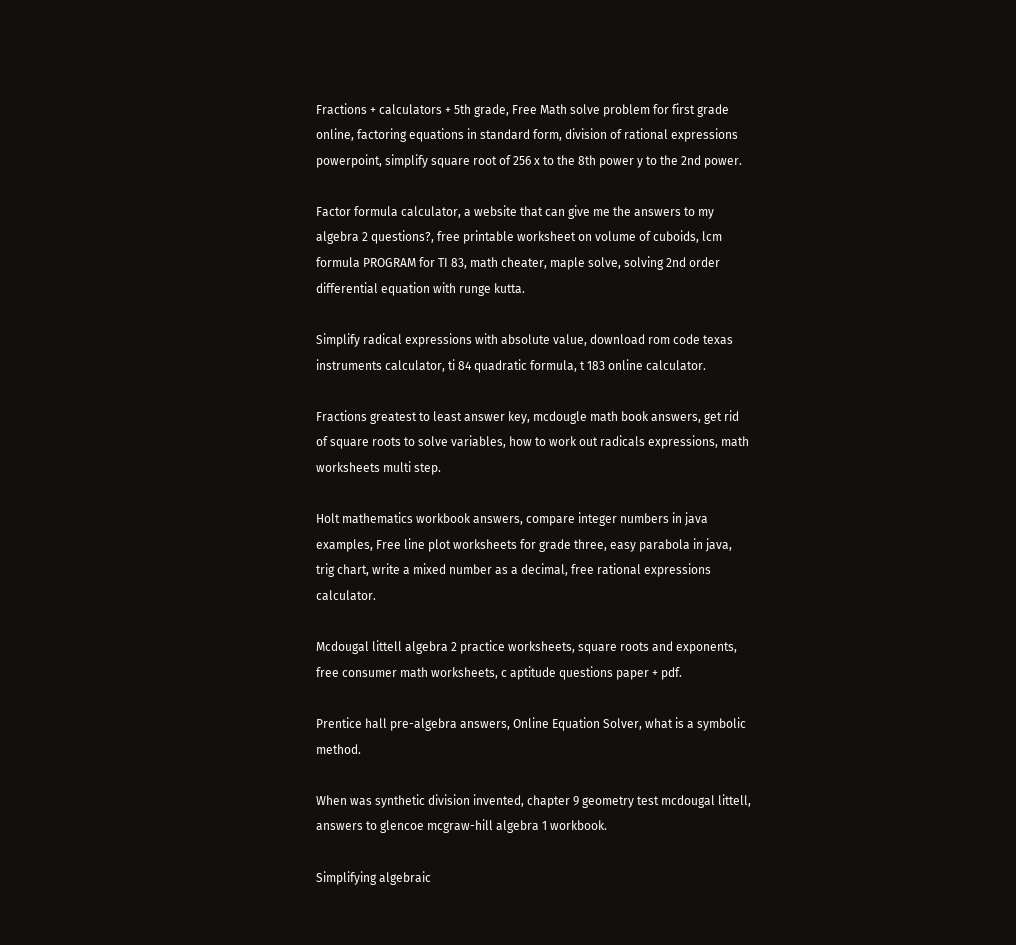Fractions + calculators + 5th grade, Free Math solve problem for first grade online, factoring equations in standard form, division of rational expressions powerpoint, simplify square root of 256 x to the 8th power y to the 2nd power.

Factor formula calculator, a website that can give me the answers to my algebra 2 questions?, free printable worksheet on volume of cuboids, lcm formula PROGRAM for TI 83, math cheater, maple solve, solving 2nd order differential equation with runge kutta.

Simplify radical expressions with absolute value, download rom code texas instruments calculator, ti 84 quadratic formula, t 183 online calculator.

Fractions greatest to least answer key, mcdougle math book answers, get rid of square roots to solve variables, how to work out radicals expressions, math worksheets multi step.

Holt mathematics workbook answers, compare integer numbers in java examples, Free line plot worksheets for grade three, easy parabola in java, trig chart, write a mixed number as a decimal, free rational expressions calculator.

Mcdougal littell algebra 2 practice worksheets, square roots and exponents, free consumer math worksheets, c aptitude questions paper + pdf.

Prentice hall pre-algebra answers, Online Equation Solver, what is a symbolic method.

When was synthetic division invented, chapter 9 geometry test mcdougal littell, answers to glencoe mcgraw-hill algebra 1 workbook.

Simplifying algebraic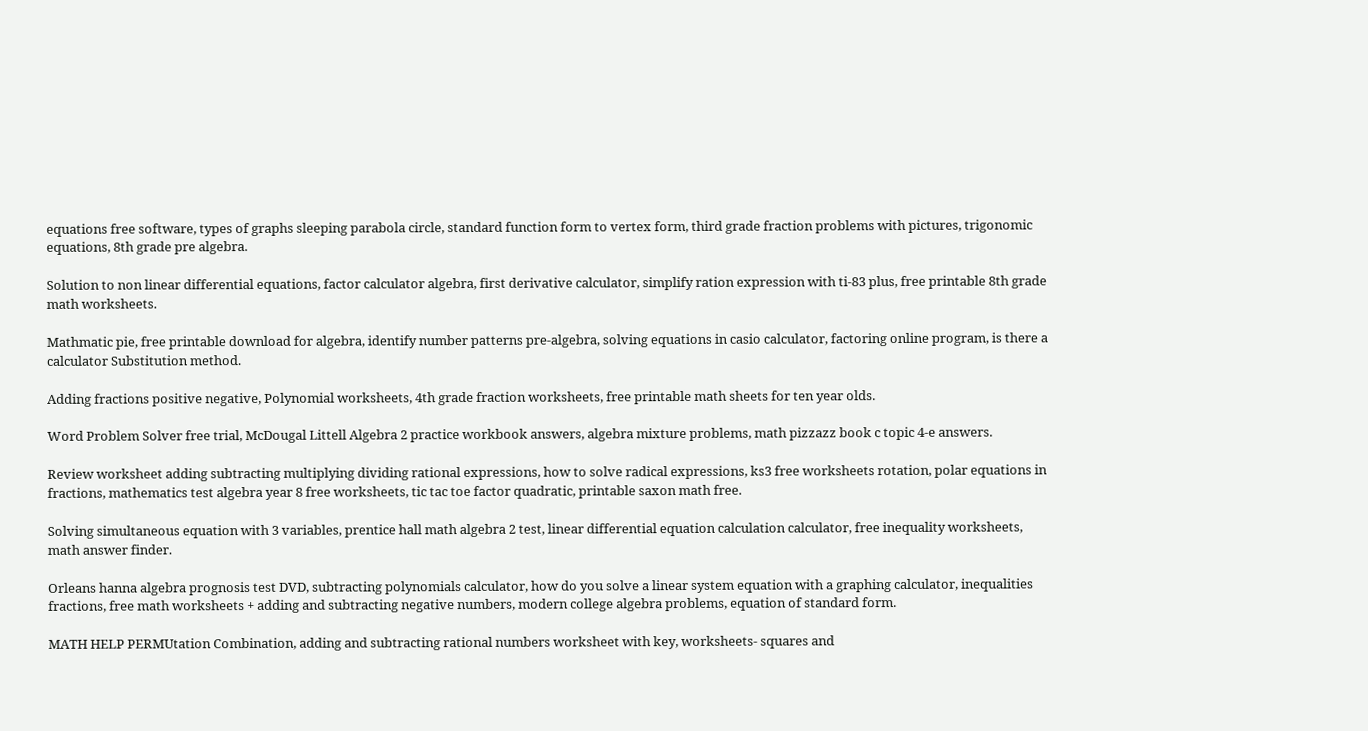equations free software, types of graphs sleeping parabola circle, standard function form to vertex form, third grade fraction problems with pictures, trigonomic equations, 8th grade pre algebra.

Solution to non linear differential equations, factor calculator algebra, first derivative calculator, simplify ration expression with ti-83 plus, free printable 8th grade math worksheets.

Mathmatic pie, free printable download for algebra, identify number patterns pre-algebra, solving equations in casio calculator, factoring online program, is there a calculator Substitution method.

Adding fractions positive negative, Polynomial worksheets, 4th grade fraction worksheets, free printable math sheets for ten year olds.

Word Problem Solver free trial, McDougal Littell Algebra 2 practice workbook answers, algebra mixture problems, math pizzazz book c topic 4-e answers.

Review worksheet adding subtracting multiplying dividing rational expressions, how to solve radical expressions, ks3 free worksheets rotation, polar equations in fractions, mathematics test algebra year 8 free worksheets, tic tac toe factor quadratic, printable saxon math free.

Solving simultaneous equation with 3 variables, prentice hall math algebra 2 test, linear differential equation calculation calculator, free inequality worksheets, math answer finder.

Orleans hanna algebra prognosis test DVD, subtracting polynomials calculator, how do you solve a linear system equation with a graphing calculator, inequalities fractions, free math worksheets + adding and subtracting negative numbers, modern college algebra problems, equation of standard form.

MATH HELP PERMUtation Combination, adding and subtracting rational numbers worksheet with key, worksheets- squares and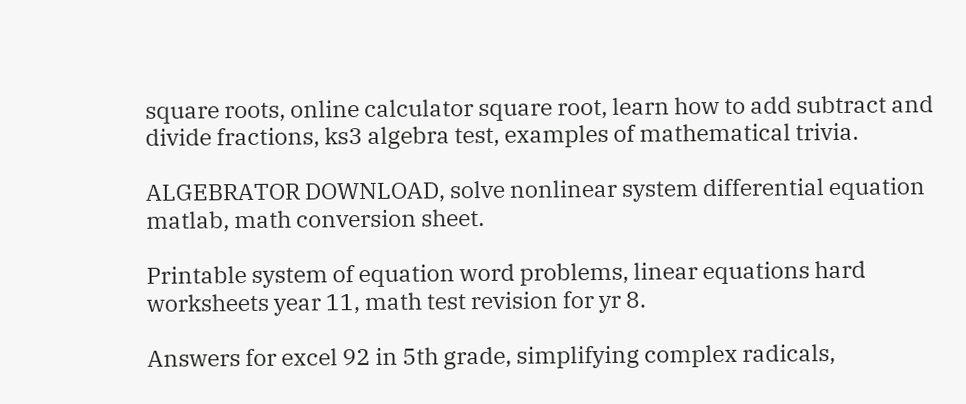square roots, online calculator square root, learn how to add subtract and divide fractions, ks3 algebra test, examples of mathematical trivia.

ALGEBRATOR DOWNLOAD, solve nonlinear system differential equation matlab, math conversion sheet.

Printable system of equation word problems, linear equations hard worksheets year 11, math test revision for yr 8.

Answers for excel 92 in 5th grade, simplifying complex radicals,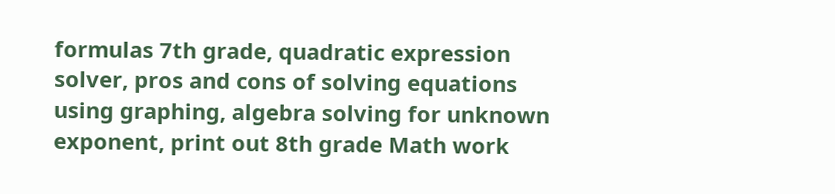formulas 7th grade, quadratic expression solver, pros and cons of solving equations using graphing, algebra solving for unknown exponent, print out 8th grade Math work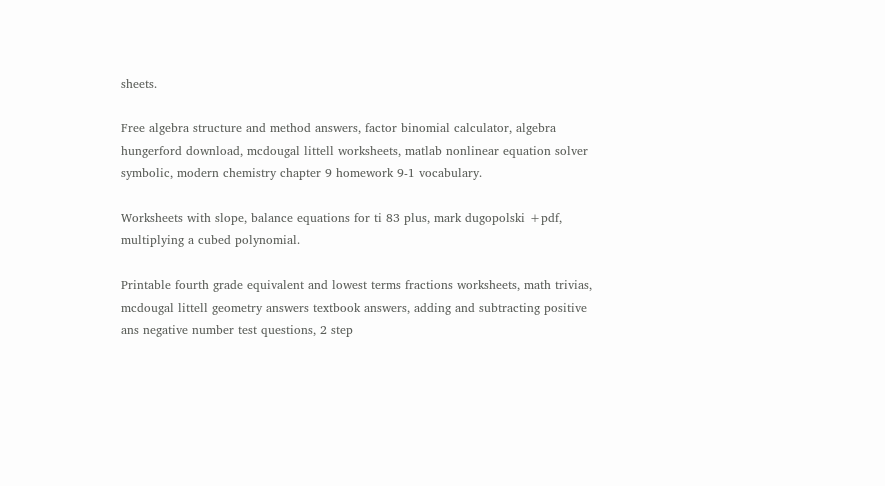sheets.

Free algebra structure and method answers, factor binomial calculator, algebra hungerford download, mcdougal littell worksheets, matlab nonlinear equation solver symbolic, modern chemistry chapter 9 homework 9-1 vocabulary.

Worksheets with slope, balance equations for ti 83 plus, mark dugopolski +pdf, multiplying a cubed polynomial.

Printable fourth grade equivalent and lowest terms fractions worksheets, math trivias, mcdougal littell geometry answers textbook answers, adding and subtracting positive ans negative number test questions, 2 step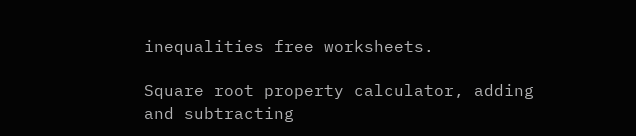inequalities free worksheets.

Square root property calculator, adding and subtracting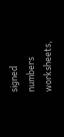signed numbers worksheets,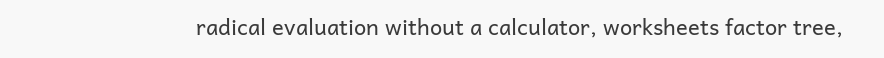radical evaluation without a calculator, worksheets factor tree,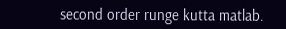second order runge kutta matlab.